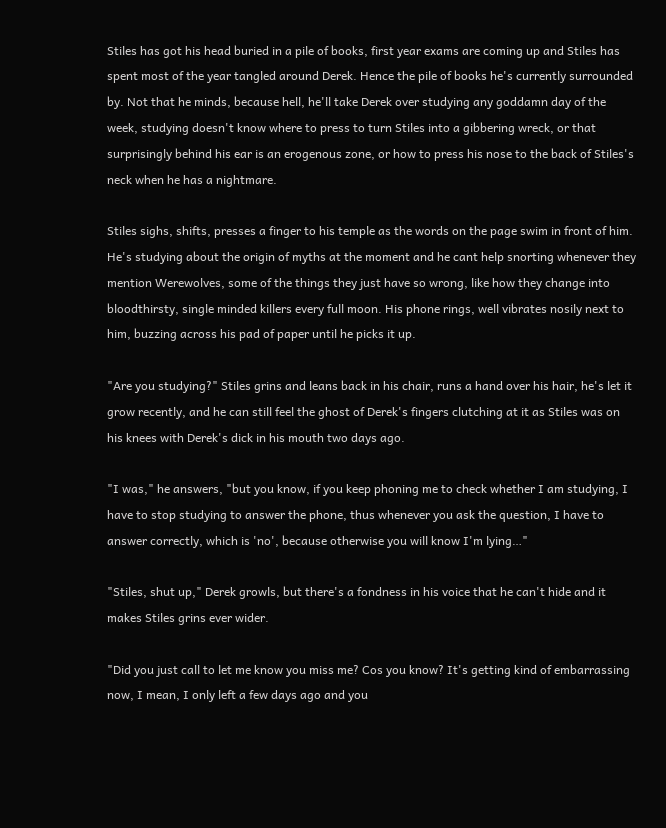Stiles has got his head buried in a pile of books, first year exams are coming up and Stiles has spent most of the year tangled around Derek. Hence the pile of books he's currently surrounded by. Not that he minds, because hell, he'll take Derek over studying any goddamn day of the week, studying doesn't know where to press to turn Stiles into a gibbering wreck, or that surprisingly behind his ear is an erogenous zone, or how to press his nose to the back of Stiles's neck when he has a nightmare.

Stiles sighs, shifts, presses a finger to his temple as the words on the page swim in front of him. He's studying about the origin of myths at the moment and he cant help snorting whenever they mention Werewolves, some of the things they just have so wrong, like how they change into bloodthirsty, single minded killers every full moon. His phone rings, well vibrates nosily next to him, buzzing across his pad of paper until he picks it up.

"Are you studying?" Stiles grins and leans back in his chair, runs a hand over his hair, he's let it grow recently, and he can still feel the ghost of Derek's fingers clutching at it as Stiles was on his knees with Derek's dick in his mouth two days ago.

"I was," he answers, "but you know, if you keep phoning me to check whether I am studying, I have to stop studying to answer the phone, thus whenever you ask the question, I have to answer correctly, which is 'no', because otherwise you will know I'm lying…"

"Stiles, shut up," Derek growls, but there's a fondness in his voice that he can't hide and it makes Stiles grins ever wider.

"Did you just call to let me know you miss me? Cos you know? It's getting kind of embarrassing now, I mean, I only left a few days ago and you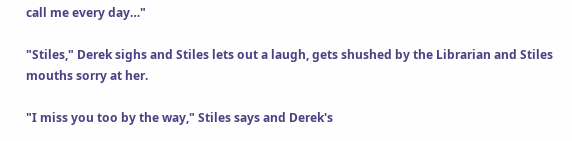call me every day…"

"Stiles," Derek sighs and Stiles lets out a laugh, gets shushed by the Librarian and Stiles mouths sorry at her.

"I miss you too by the way," Stiles says and Derek's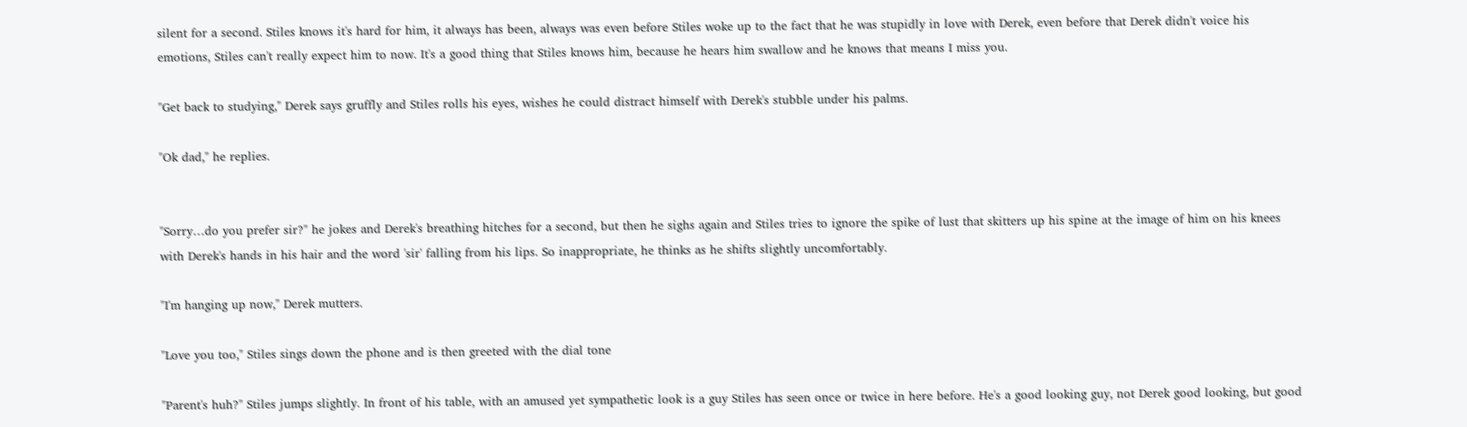silent for a second. Stiles knows it's hard for him, it always has been, always was even before Stiles woke up to the fact that he was stupidly in love with Derek, even before that Derek didn't voice his emotions, Stiles can't really expect him to now. It's a good thing that Stiles knows him, because he hears him swallow and he knows that means I miss you.

"Get back to studying," Derek says gruffly and Stiles rolls his eyes, wishes he could distract himself with Derek's stubble under his palms.

"Ok dad," he replies.


"Sorry…do you prefer sir?" he jokes and Derek's breathing hitches for a second, but then he sighs again and Stiles tries to ignore the spike of lust that skitters up his spine at the image of him on his knees with Derek's hands in his hair and the word 'sir' falling from his lips. So inappropriate, he thinks as he shifts slightly uncomfortably.

"I'm hanging up now," Derek mutters.

"Love you too," Stiles sings down the phone and is then greeted with the dial tone

"Parent's huh?" Stiles jumps slightly. In front of his table, with an amused yet sympathetic look is a guy Stiles has seen once or twice in here before. He's a good looking guy, not Derek good looking, but good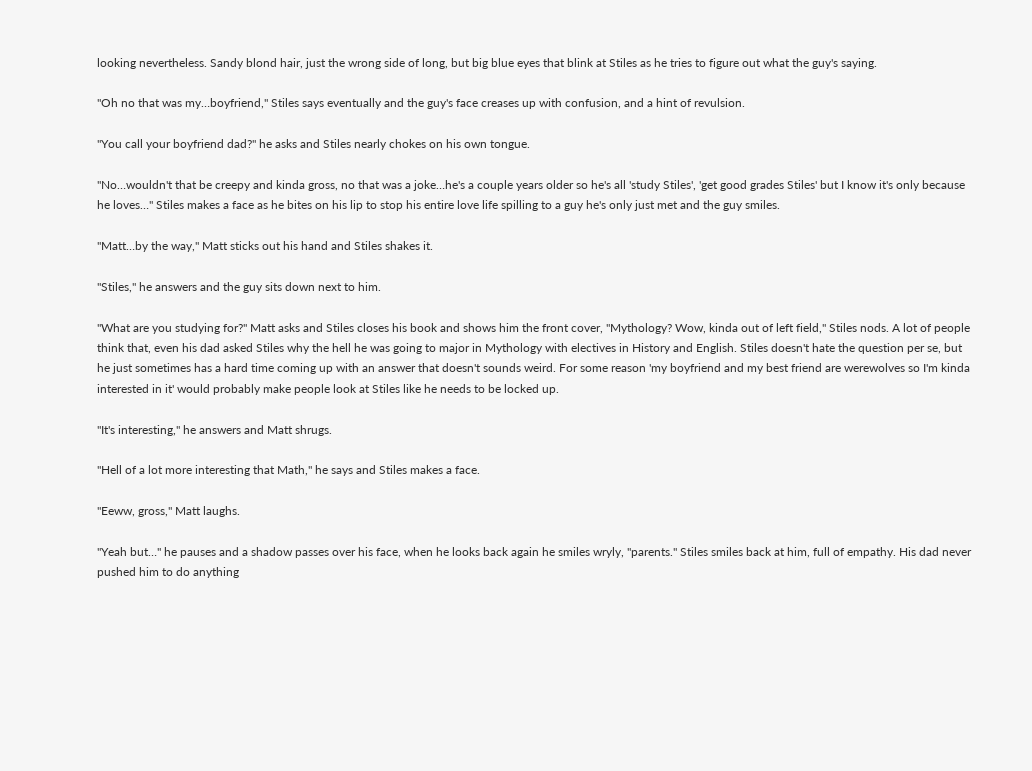looking nevertheless. Sandy blond hair, just the wrong side of long, but big blue eyes that blink at Stiles as he tries to figure out what the guy's saying.

"Oh no that was my…boyfriend," Stiles says eventually and the guy's face creases up with confusion, and a hint of revulsion.

"You call your boyfriend dad?" he asks and Stiles nearly chokes on his own tongue.

"No…wouldn't that be creepy and kinda gross, no that was a joke…he's a couple years older so he's all 'study Stiles', 'get good grades Stiles' but I know it's only because he loves…" Stiles makes a face as he bites on his lip to stop his entire love life spilling to a guy he's only just met and the guy smiles.

"Matt…by the way," Matt sticks out his hand and Stiles shakes it.

"Stiles," he answers and the guy sits down next to him.

"What are you studying for?" Matt asks and Stiles closes his book and shows him the front cover, "Mythology? Wow, kinda out of left field," Stiles nods. A lot of people think that, even his dad asked Stiles why the hell he was going to major in Mythology with electives in History and English. Stiles doesn't hate the question per se, but he just sometimes has a hard time coming up with an answer that doesn't sounds weird. For some reason 'my boyfriend and my best friend are werewolves so I'm kinda interested in it' would probably make people look at Stiles like he needs to be locked up.

"It's interesting," he answers and Matt shrugs.

"Hell of a lot more interesting that Math," he says and Stiles makes a face.

"Eeww, gross," Matt laughs.

"Yeah but…" he pauses and a shadow passes over his face, when he looks back again he smiles wryly, "parents." Stiles smiles back at him, full of empathy. His dad never pushed him to do anything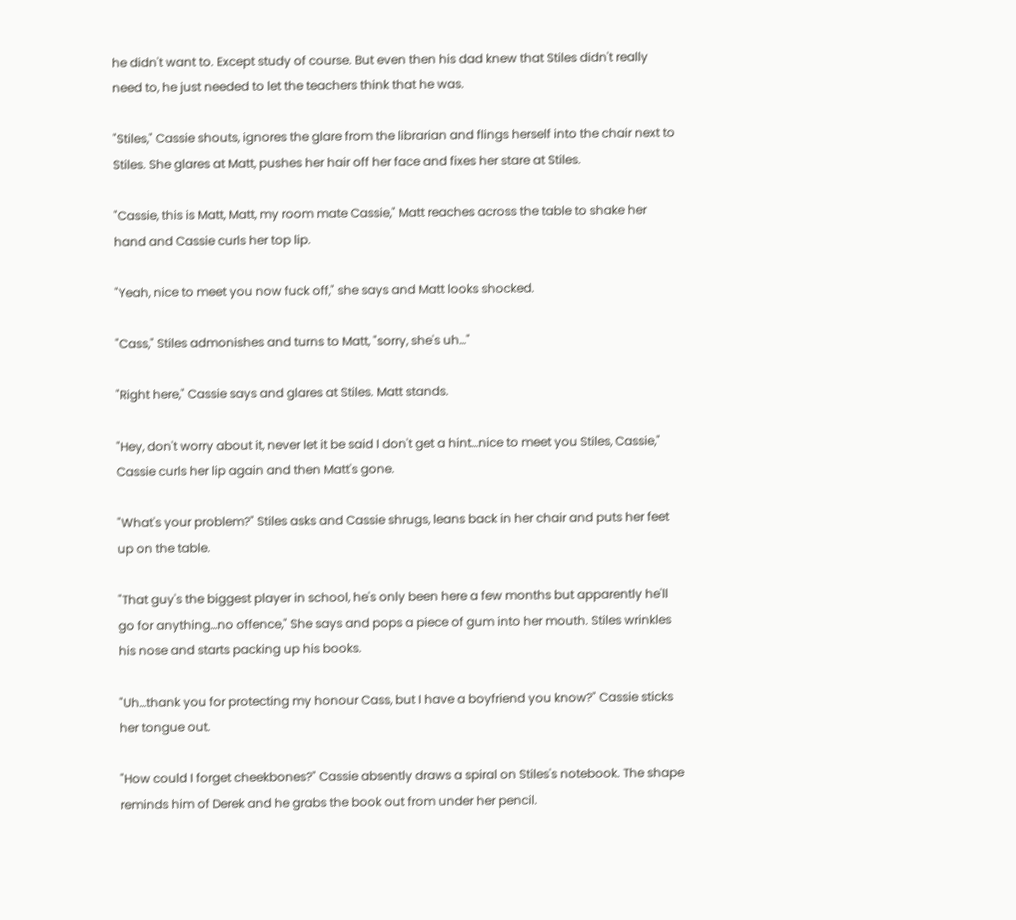he didn't want to. Except study of course. But even then his dad knew that Stiles didn't really need to, he just needed to let the teachers think that he was.

"Stiles," Cassie shouts, ignores the glare from the librarian and flings herself into the chair next to Stiles. She glares at Matt, pushes her hair off her face and fixes her stare at Stiles.

"Cassie, this is Matt, Matt, my room mate Cassie," Matt reaches across the table to shake her hand and Cassie curls her top lip.

"Yeah, nice to meet you now fuck off," she says and Matt looks shocked.

"Cass," Stiles admonishes and turns to Matt, "sorry, she's uh…"

"Right here," Cassie says and glares at Stiles. Matt stands.

"Hey, don't worry about it, never let it be said I don't get a hint…nice to meet you Stiles, Cassie," Cassie curls her lip again and then Matt's gone.

"What's your problem?" Stiles asks and Cassie shrugs, leans back in her chair and puts her feet up on the table.

"That guy's the biggest player in school, he's only been here a few months but apparently he'll go for anything…no offence," She says and pops a piece of gum into her mouth. Stiles wrinkles his nose and starts packing up his books.

"Uh…thank you for protecting my honour Cass, but I have a boyfriend you know?" Cassie sticks her tongue out.

"How could I forget cheekbones?" Cassie absently draws a spiral on Stiles's notebook. The shape reminds him of Derek and he grabs the book out from under her pencil.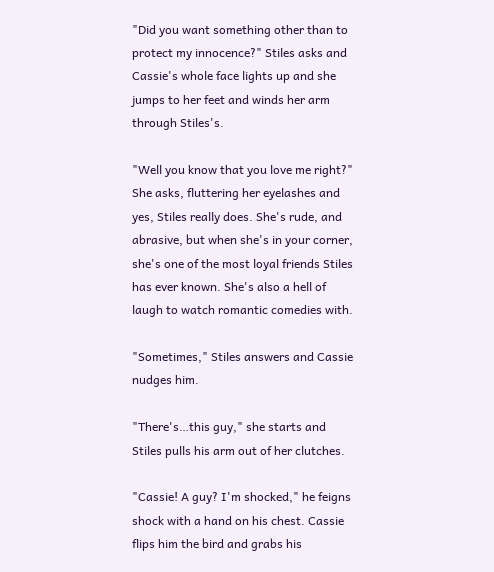"Did you want something other than to protect my innocence?" Stiles asks and Cassie's whole face lights up and she jumps to her feet and winds her arm through Stiles's.

"Well you know that you love me right?" She asks, fluttering her eyelashes and yes, Stiles really does. She's rude, and abrasive, but when she's in your corner, she's one of the most loyal friends Stiles has ever known. She's also a hell of laugh to watch romantic comedies with.

"Sometimes," Stiles answers and Cassie nudges him.

"There's…this guy," she starts and Stiles pulls his arm out of her clutches.

"Cassie! A guy? I'm shocked," he feigns shock with a hand on his chest. Cassie flips him the bird and grabs his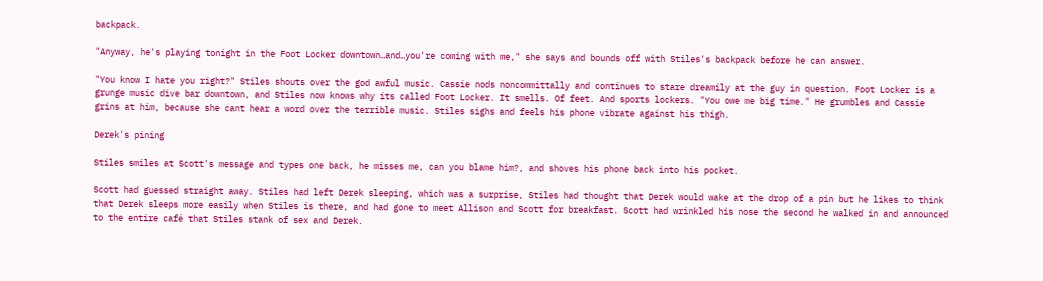backpack.

"Anyway, he's playing tonight in the Foot Locker downtown…and…you're coming with me," she says and bounds off with Stiles's backpack before he can answer.

"You know I hate you right?" Stiles shouts over the god awful music. Cassie nods noncommittally and continues to stare dreamily at the guy in question. Foot Locker is a grunge music dive bar downtown, and Stiles now knows why its called Foot Locker. It smells. Of feet. And sports lockers. "You owe me big time." He grumbles and Cassie grins at him, because she cant hear a word over the terrible music. Stiles sighs and feels his phone vibrate against his thigh.

Derek's pining

Stiles smiles at Scott's message and types one back, he misses me, can you blame him?, and shoves his phone back into his pocket.

Scott had guessed straight away. Stiles had left Derek sleeping, which was a surprise, Stiles had thought that Derek would wake at the drop of a pin but he likes to think that Derek sleeps more easily when Stiles is there, and had gone to meet Allison and Scott for breakfast. Scott had wrinkled his nose the second he walked in and announced to the entire café that Stiles stank of sex and Derek.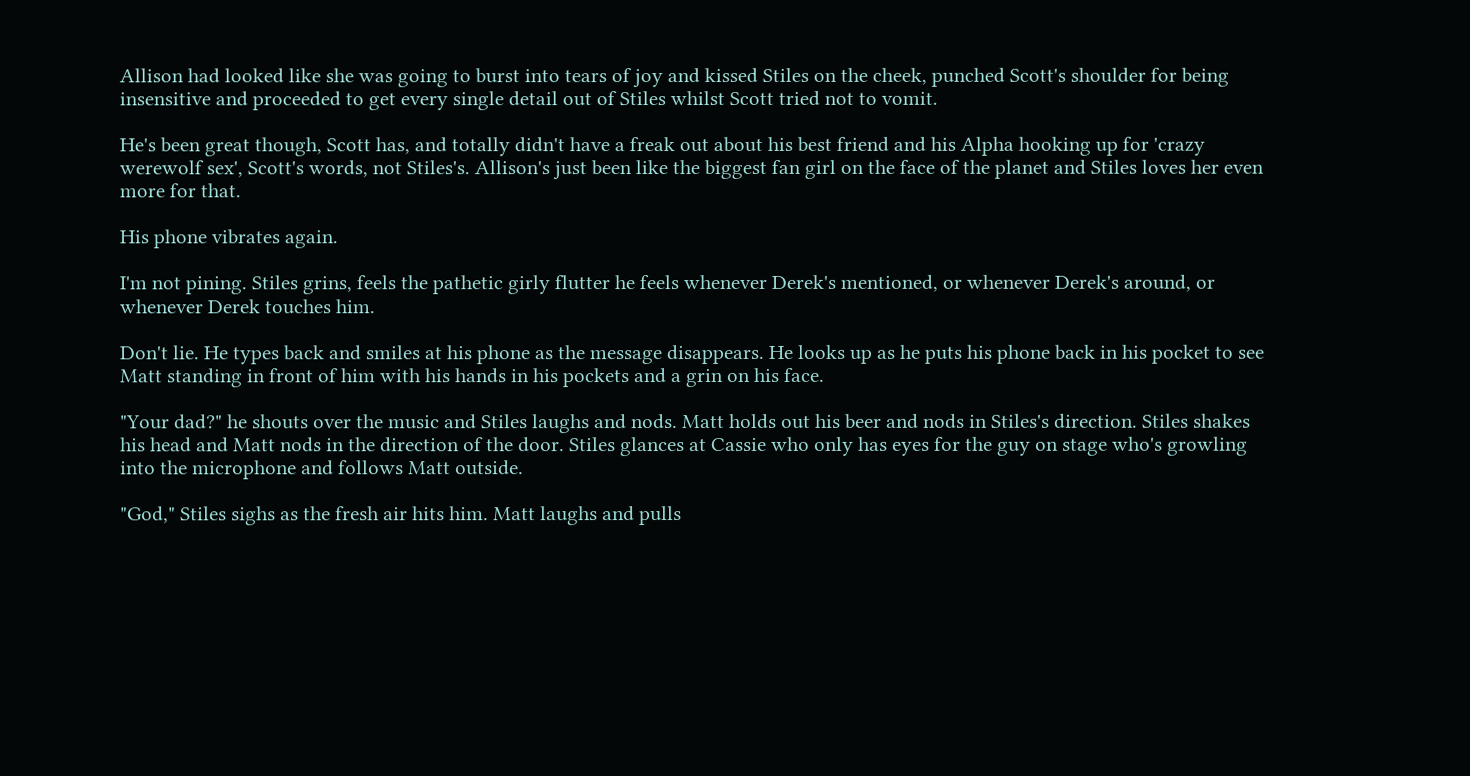Allison had looked like she was going to burst into tears of joy and kissed Stiles on the cheek, punched Scott's shoulder for being insensitive and proceeded to get every single detail out of Stiles whilst Scott tried not to vomit.

He's been great though, Scott has, and totally didn't have a freak out about his best friend and his Alpha hooking up for 'crazy werewolf sex', Scott's words, not Stiles's. Allison's just been like the biggest fan girl on the face of the planet and Stiles loves her even more for that.

His phone vibrates again.

I'm not pining. Stiles grins, feels the pathetic girly flutter he feels whenever Derek's mentioned, or whenever Derek's around, or whenever Derek touches him.

Don't lie. He types back and smiles at his phone as the message disappears. He looks up as he puts his phone back in his pocket to see Matt standing in front of him with his hands in his pockets and a grin on his face.

"Your dad?" he shouts over the music and Stiles laughs and nods. Matt holds out his beer and nods in Stiles's direction. Stiles shakes his head and Matt nods in the direction of the door. Stiles glances at Cassie who only has eyes for the guy on stage who's growling into the microphone and follows Matt outside.

"God," Stiles sighs as the fresh air hits him. Matt laughs and pulls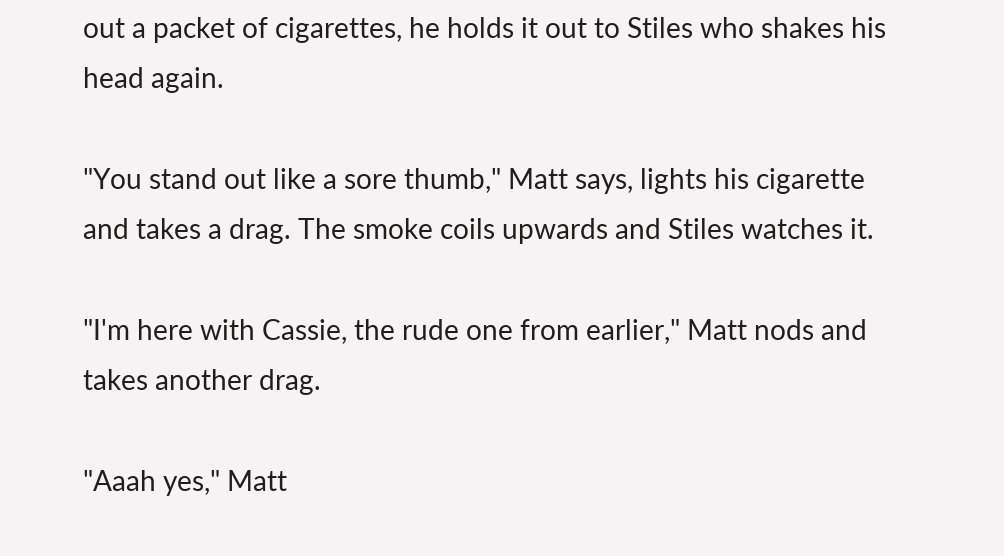out a packet of cigarettes, he holds it out to Stiles who shakes his head again.

"You stand out like a sore thumb," Matt says, lights his cigarette and takes a drag. The smoke coils upwards and Stiles watches it.

"I'm here with Cassie, the rude one from earlier," Matt nods and takes another drag.

"Aaah yes," Matt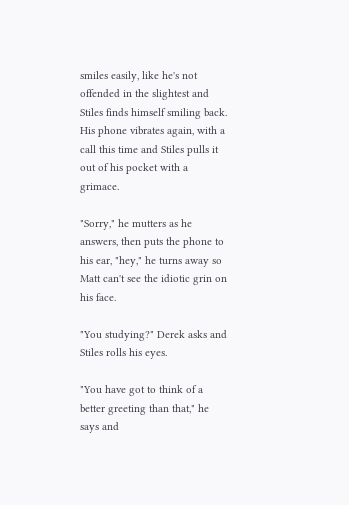smiles easily, like he's not offended in the slightest and Stiles finds himself smiling back. His phone vibrates again, with a call this time and Stiles pulls it out of his pocket with a grimace.

"Sorry," he mutters as he answers, then puts the phone to his ear, "hey," he turns away so Matt can't see the idiotic grin on his face.

"You studying?" Derek asks and Stiles rolls his eyes.

"You have got to think of a better greeting than that," he says and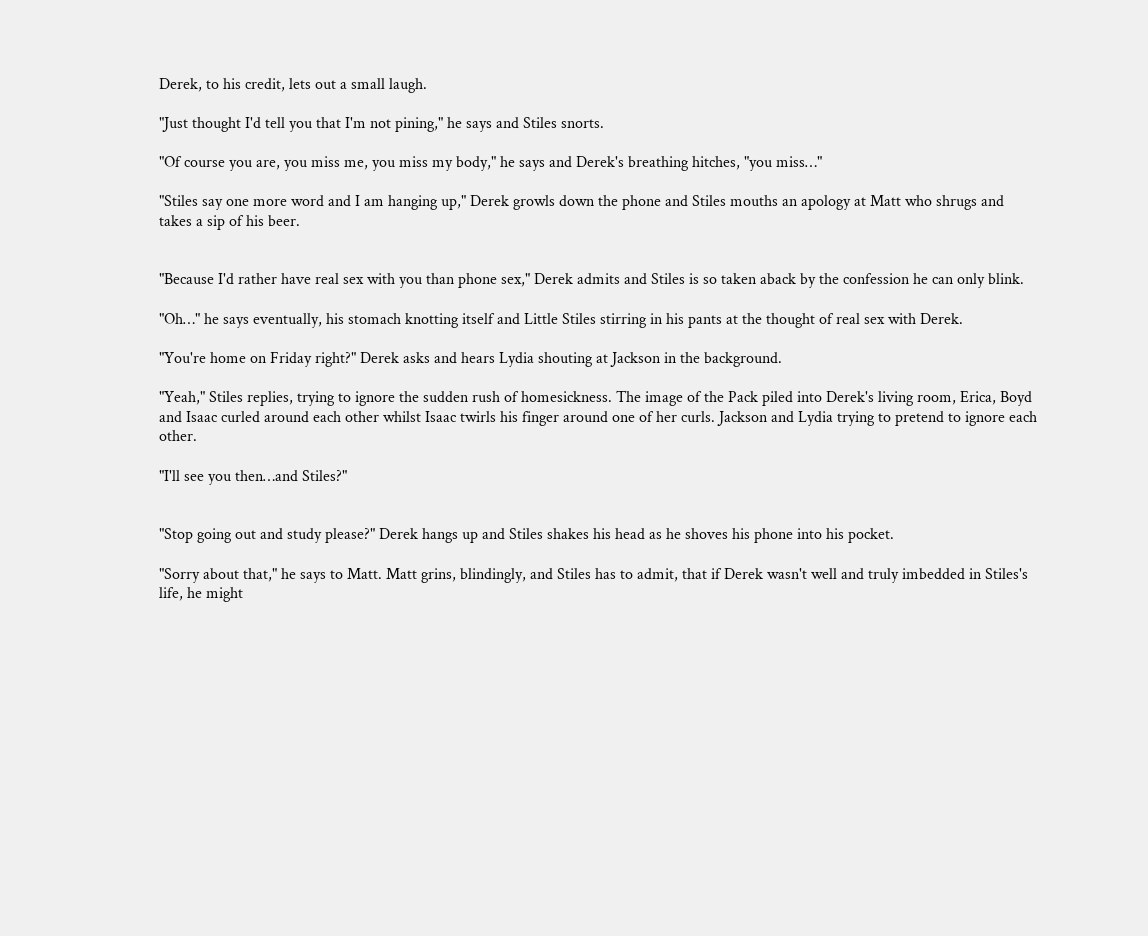Derek, to his credit, lets out a small laugh.

"Just thought I'd tell you that I'm not pining," he says and Stiles snorts.

"Of course you are, you miss me, you miss my body," he says and Derek's breathing hitches, "you miss…"

"Stiles say one more word and I am hanging up," Derek growls down the phone and Stiles mouths an apology at Matt who shrugs and takes a sip of his beer.


"Because I'd rather have real sex with you than phone sex," Derek admits and Stiles is so taken aback by the confession he can only blink.

"Oh…" he says eventually, his stomach knotting itself and Little Stiles stirring in his pants at the thought of real sex with Derek.

"You're home on Friday right?" Derek asks and hears Lydia shouting at Jackson in the background.

"Yeah," Stiles replies, trying to ignore the sudden rush of homesickness. The image of the Pack piled into Derek's living room, Erica, Boyd and Isaac curled around each other whilst Isaac twirls his finger around one of her curls. Jackson and Lydia trying to pretend to ignore each other.

"I'll see you then…and Stiles?"


"Stop going out and study please?" Derek hangs up and Stiles shakes his head as he shoves his phone into his pocket.

"Sorry about that," he says to Matt. Matt grins, blindingly, and Stiles has to admit, that if Derek wasn't well and truly imbedded in Stiles's life, he might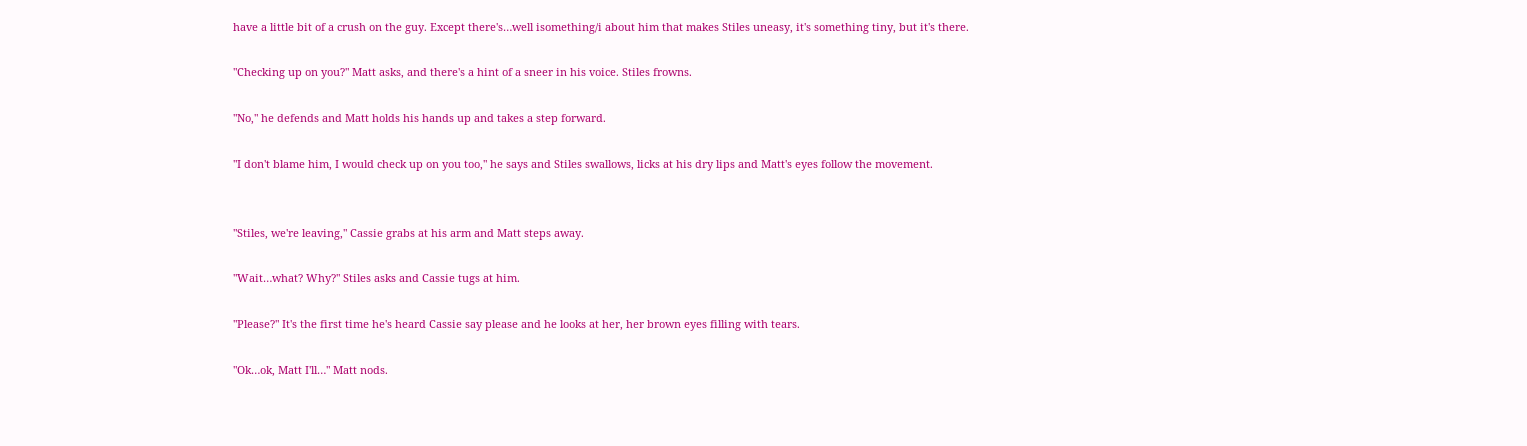have a little bit of a crush on the guy. Except there's…well isomething/i about him that makes Stiles uneasy, it's something tiny, but it's there.

"Checking up on you?" Matt asks, and there's a hint of a sneer in his voice. Stiles frowns.

"No," he defends and Matt holds his hands up and takes a step forward.

"I don't blame him, I would check up on you too," he says and Stiles swallows, licks at his dry lips and Matt's eyes follow the movement.


"Stiles, we're leaving," Cassie grabs at his arm and Matt steps away.

"Wait…what? Why?" Stiles asks and Cassie tugs at him.

"Please?" It's the first time he's heard Cassie say please and he looks at her, her brown eyes filling with tears.

"Ok…ok, Matt I'll…" Matt nods.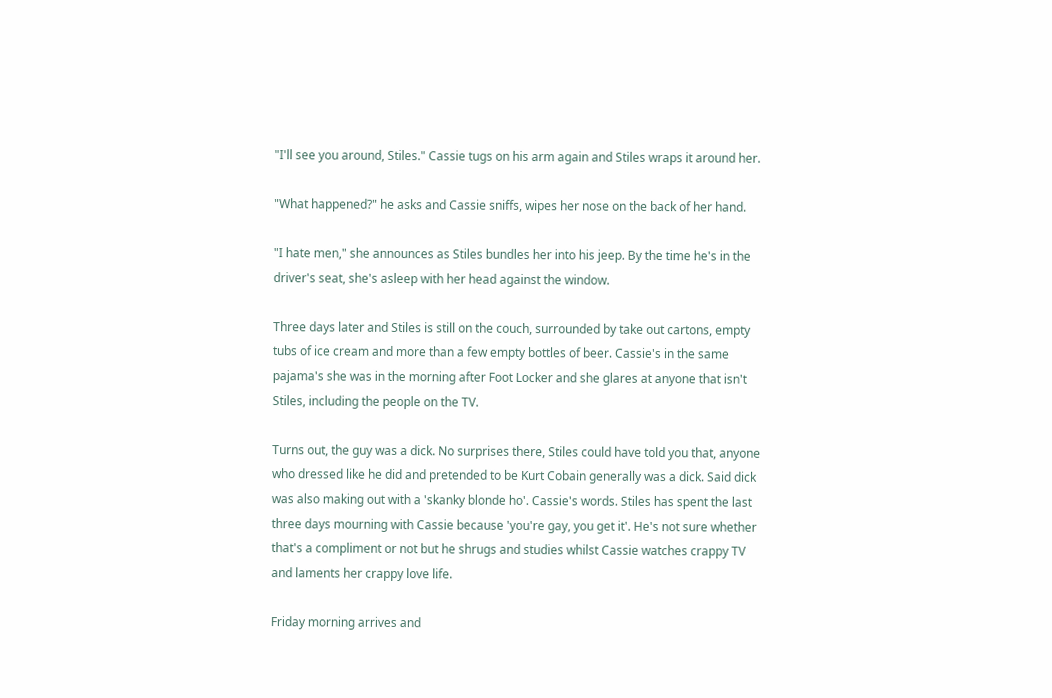"I'll see you around, Stiles." Cassie tugs on his arm again and Stiles wraps it around her.

"What happened?" he asks and Cassie sniffs, wipes her nose on the back of her hand.

"I hate men," she announces as Stiles bundles her into his jeep. By the time he's in the driver's seat, she's asleep with her head against the window.

Three days later and Stiles is still on the couch, surrounded by take out cartons, empty tubs of ice cream and more than a few empty bottles of beer. Cassie's in the same pajama's she was in the morning after Foot Locker and she glares at anyone that isn't Stiles, including the people on the TV.

Turns out, the guy was a dick. No surprises there, Stiles could have told you that, anyone who dressed like he did and pretended to be Kurt Cobain generally was a dick. Said dick was also making out with a 'skanky blonde ho'. Cassie's words. Stiles has spent the last three days mourning with Cassie because 'you're gay, you get it'. He's not sure whether that's a compliment or not but he shrugs and studies whilst Cassie watches crappy TV and laments her crappy love life.

Friday morning arrives and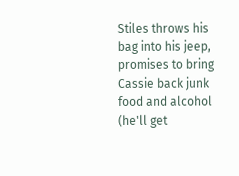Stiles throws his bag into his jeep, promises to bring Cassie back junk food and alcohol (he'll get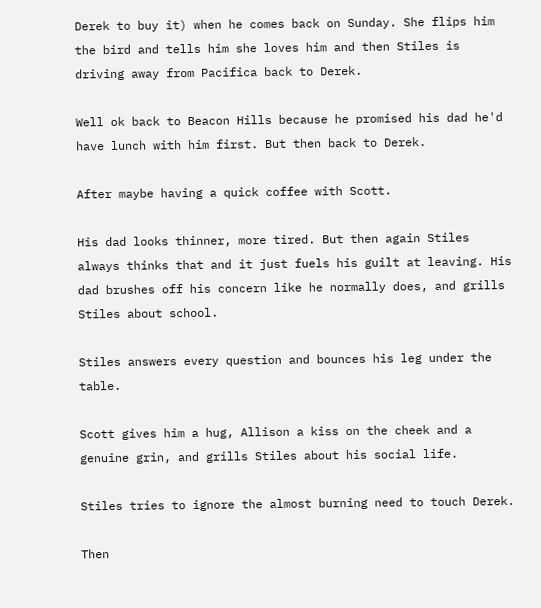Derek to buy it) when he comes back on Sunday. She flips him the bird and tells him she loves him and then Stiles is driving away from Pacifica back to Derek.

Well ok back to Beacon Hills because he promised his dad he'd have lunch with him first. But then back to Derek.

After maybe having a quick coffee with Scott.

His dad looks thinner, more tired. But then again Stiles always thinks that and it just fuels his guilt at leaving. His dad brushes off his concern like he normally does, and grills Stiles about school.

Stiles answers every question and bounces his leg under the table.

Scott gives him a hug, Allison a kiss on the cheek and a genuine grin, and grills Stiles about his social life.

Stiles tries to ignore the almost burning need to touch Derek.

Then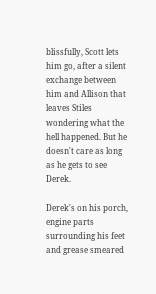blissfully, Scott lets him go, after a silent exchange between him and Allison that leaves Stiles wondering what the hell happened. But he doesn't care as long as he gets to see Derek.

Derek's on his porch, engine parts surrounding his feet and grease smeared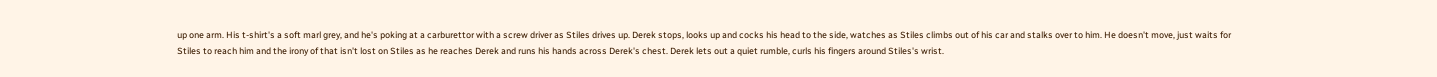up one arm. His t-shirt's a soft marl grey, and he's poking at a carburettor with a screw driver as Stiles drives up. Derek stops, looks up and cocks his head to the side, watches as Stiles climbs out of his car and stalks over to him. He doesn't move, just waits for Stiles to reach him and the irony of that isn't lost on Stiles as he reaches Derek and runs his hands across Derek's chest. Derek lets out a quiet rumble, curls his fingers around Stiles's wrist.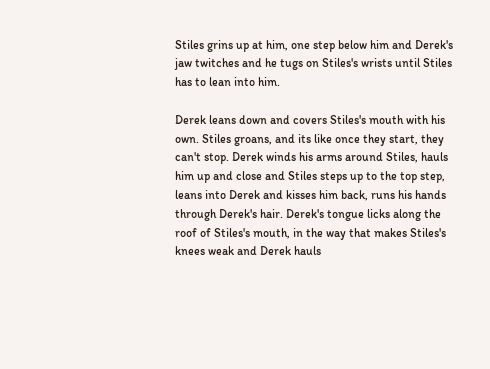Stiles grins up at him, one step below him and Derek's jaw twitches and he tugs on Stiles's wrists until Stiles has to lean into him.

Derek leans down and covers Stiles's mouth with his own. Stiles groans, and its like once they start, they can't stop. Derek winds his arms around Stiles, hauls him up and close and Stiles steps up to the top step, leans into Derek and kisses him back, runs his hands through Derek's hair. Derek's tongue licks along the roof of Stiles's mouth, in the way that makes Stiles's knees weak and Derek hauls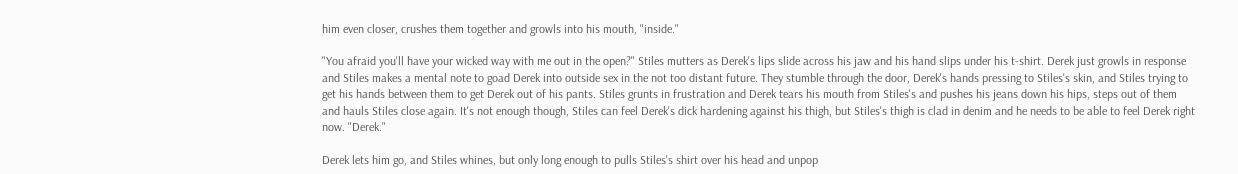him even closer, crushes them together and growls into his mouth, "inside."

"You afraid you'll have your wicked way with me out in the open?" Stiles mutters as Derek's lips slide across his jaw and his hand slips under his t-shirt. Derek just growls in response and Stiles makes a mental note to goad Derek into outside sex in the not too distant future. They stumble through the door, Derek's hands pressing to Stiles's skin, and Stiles trying to get his hands between them to get Derek out of his pants. Stiles grunts in frustration and Derek tears his mouth from Stiles's and pushes his jeans down his hips, steps out of them and hauls Stiles close again. It's not enough though, Stiles can feel Derek's dick hardening against his thigh, but Stiles's thigh is clad in denim and he needs to be able to feel Derek right now. "Derek."

Derek lets him go, and Stiles whines, but only long enough to pulls Stiles's shirt over his head and unpop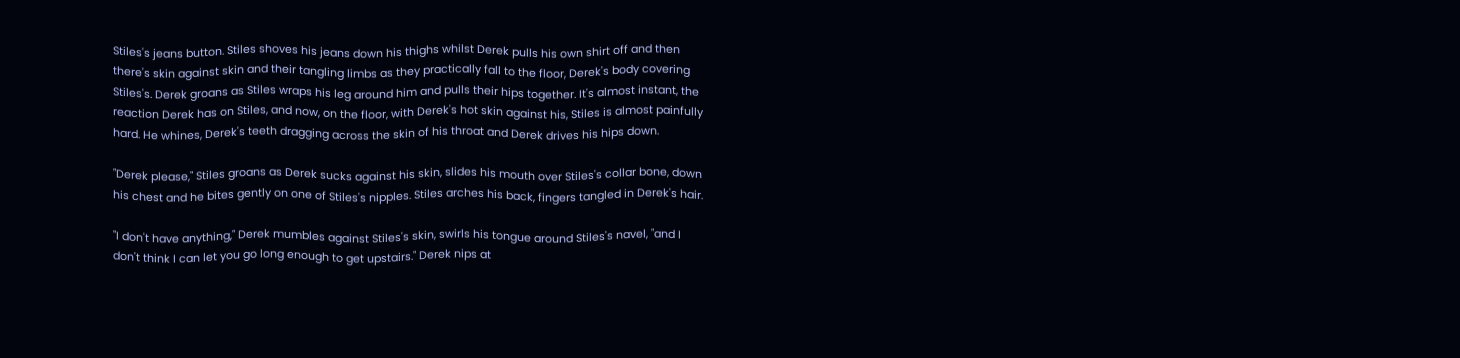Stiles's jeans button. Stiles shoves his jeans down his thighs whilst Derek pulls his own shirt off and then there's skin against skin and their tangling limbs as they practically fall to the floor, Derek's body covering Stiles's. Derek groans as Stiles wraps his leg around him and pulls their hips together. It's almost instant, the reaction Derek has on Stiles, and now, on the floor, with Derek's hot skin against his, Stiles is almost painfully hard. He whines, Derek's teeth dragging across the skin of his throat and Derek drives his hips down.

"Derek please," Stiles groans as Derek sucks against his skin, slides his mouth over Stiles's collar bone, down his chest and he bites gently on one of Stiles's nipples. Stiles arches his back, fingers tangled in Derek's hair.

"I don't have anything," Derek mumbles against Stiles's skin, swirls his tongue around Stiles's navel, "and I don't think I can let you go long enough to get upstairs." Derek nips at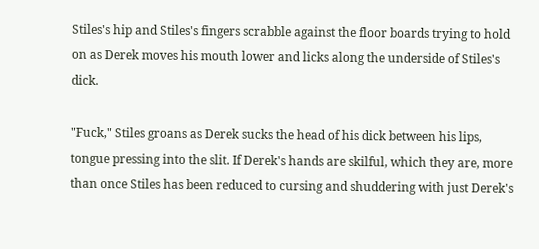Stiles's hip and Stiles's fingers scrabble against the floor boards trying to hold on as Derek moves his mouth lower and licks along the underside of Stiles's dick.

"Fuck," Stiles groans as Derek sucks the head of his dick between his lips, tongue pressing into the slit. If Derek's hands are skilful, which they are, more than once Stiles has been reduced to cursing and shuddering with just Derek's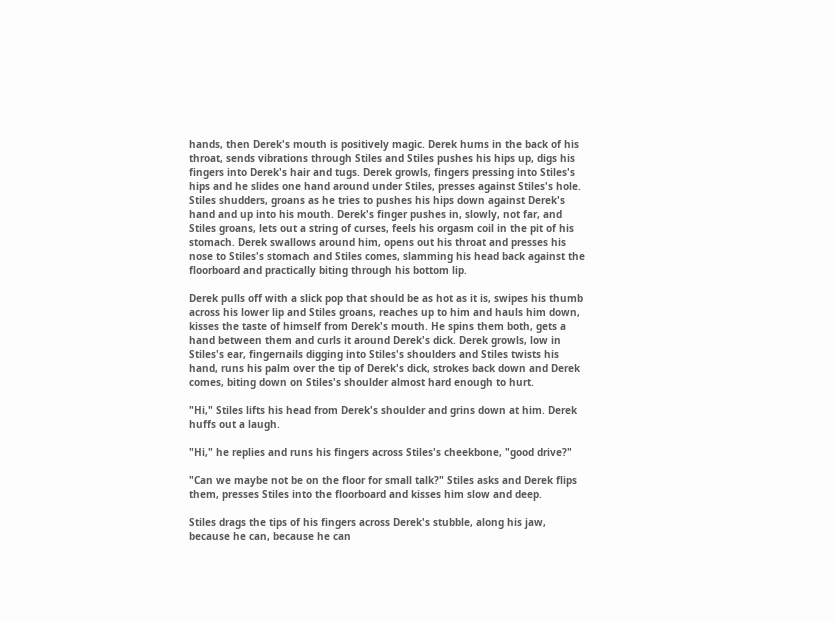hands, then Derek's mouth is positively magic. Derek hums in the back of his throat, sends vibrations through Stiles and Stiles pushes his hips up, digs his fingers into Derek's hair and tugs. Derek growls, fingers pressing into Stiles's hips and he slides one hand around under Stiles, presses against Stiles's hole. Stiles shudders, groans as he tries to pushes his hips down against Derek's hand and up into his mouth. Derek's finger pushes in, slowly, not far, and Stiles groans, lets out a string of curses, feels his orgasm coil in the pit of his stomach. Derek swallows around him, opens out his throat and presses his nose to Stiles's stomach and Stiles comes, slamming his head back against the floorboard and practically biting through his bottom lip.

Derek pulls off with a slick pop that should be as hot as it is, swipes his thumb across his lower lip and Stiles groans, reaches up to him and hauls him down, kisses the taste of himself from Derek's mouth. He spins them both, gets a hand between them and curls it around Derek's dick. Derek growls, low in Stiles's ear, fingernails digging into Stiles's shoulders and Stiles twists his hand, runs his palm over the tip of Derek's dick, strokes back down and Derek comes, biting down on Stiles's shoulder almost hard enough to hurt.

"Hi," Stiles lifts his head from Derek's shoulder and grins down at him. Derek huffs out a laugh.

"Hi," he replies and runs his fingers across Stiles's cheekbone, "good drive?"

"Can we maybe not be on the floor for small talk?" Stiles asks and Derek flips them, presses Stiles into the floorboard and kisses him slow and deep.

Stiles drags the tips of his fingers across Derek's stubble, along his jaw, because he can, because he can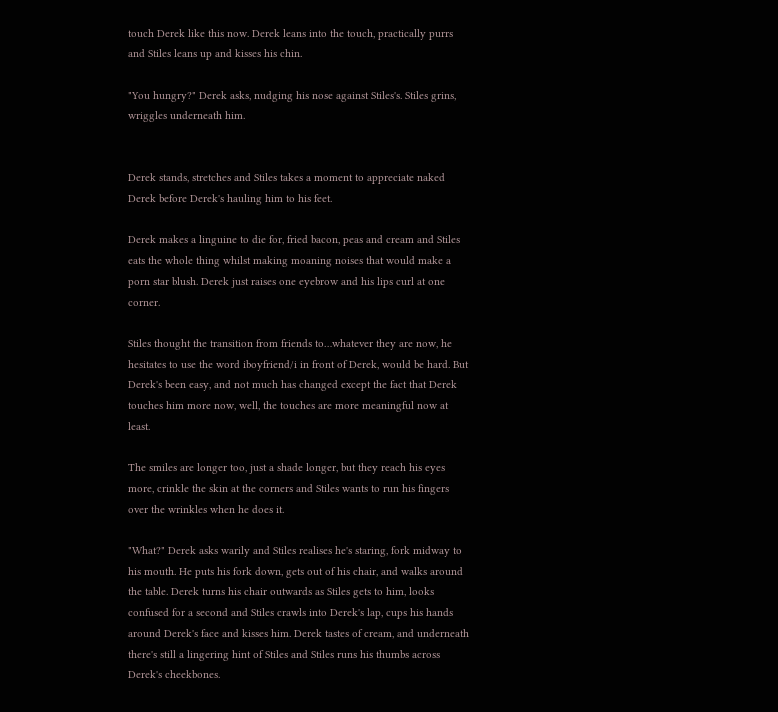touch Derek like this now. Derek leans into the touch, practically purrs and Stiles leans up and kisses his chin.

"You hungry?" Derek asks, nudging his nose against Stiles's. Stiles grins, wriggles underneath him.


Derek stands, stretches and Stiles takes a moment to appreciate naked Derek before Derek's hauling him to his feet.

Derek makes a linguine to die for, fried bacon, peas and cream and Stiles eats the whole thing whilst making moaning noises that would make a porn star blush. Derek just raises one eyebrow and his lips curl at one corner.

Stiles thought the transition from friends to…whatever they are now, he hesitates to use the word iboyfriend/i in front of Derek, would be hard. But Derek's been easy, and not much has changed except the fact that Derek touches him more now, well, the touches are more meaningful now at least.

The smiles are longer too, just a shade longer, but they reach his eyes more, crinkle the skin at the corners and Stiles wants to run his fingers over the wrinkles when he does it.

"What?" Derek asks warily and Stiles realises he's staring, fork midway to his mouth. He puts his fork down, gets out of his chair, and walks around the table. Derek turns his chair outwards as Stiles gets to him, looks confused for a second and Stiles crawls into Derek's lap, cups his hands around Derek's face and kisses him. Derek tastes of cream, and underneath there's still a lingering hint of Stiles and Stiles runs his thumbs across Derek's cheekbones.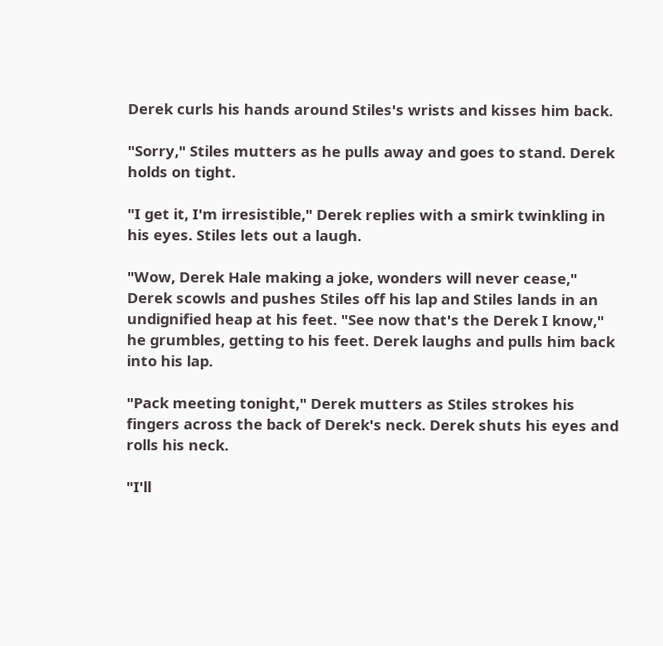Derek curls his hands around Stiles's wrists and kisses him back.

"Sorry," Stiles mutters as he pulls away and goes to stand. Derek holds on tight.

"I get it, I'm irresistible," Derek replies with a smirk twinkling in his eyes. Stiles lets out a laugh.

"Wow, Derek Hale making a joke, wonders will never cease," Derek scowls and pushes Stiles off his lap and Stiles lands in an undignified heap at his feet. "See now that's the Derek I know," he grumbles, getting to his feet. Derek laughs and pulls him back into his lap.

"Pack meeting tonight," Derek mutters as Stiles strokes his fingers across the back of Derek's neck. Derek shuts his eyes and rolls his neck.

"I'll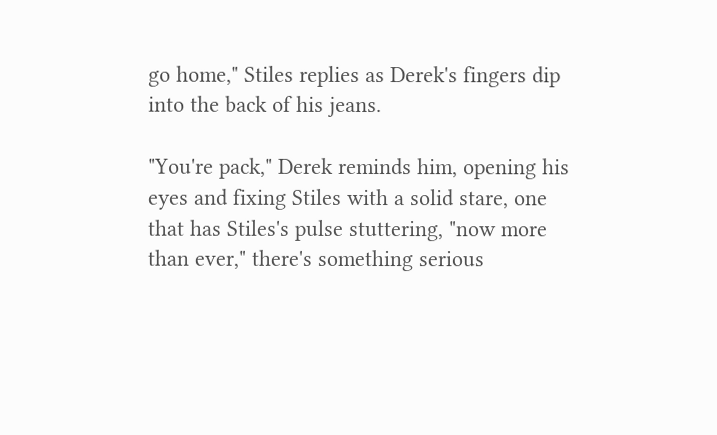go home," Stiles replies as Derek's fingers dip into the back of his jeans.

"You're pack," Derek reminds him, opening his eyes and fixing Stiles with a solid stare, one that has Stiles's pulse stuttering, "now more than ever," there's something serious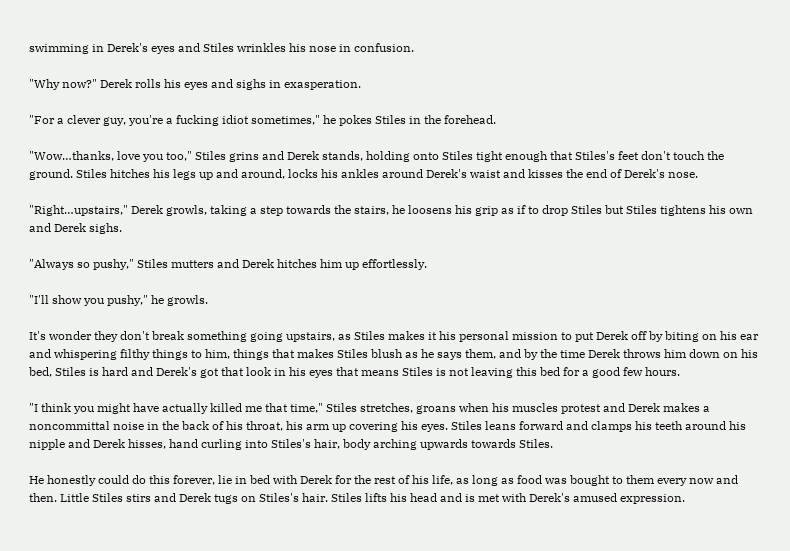swimming in Derek's eyes and Stiles wrinkles his nose in confusion.

"Why now?" Derek rolls his eyes and sighs in exasperation.

"For a clever guy, you're a fucking idiot sometimes," he pokes Stiles in the forehead.

"Wow…thanks, love you too," Stiles grins and Derek stands, holding onto Stiles tight enough that Stiles's feet don't touch the ground. Stiles hitches his legs up and around, locks his ankles around Derek's waist and kisses the end of Derek's nose.

"Right…upstairs," Derek growls, taking a step towards the stairs, he loosens his grip as if to drop Stiles but Stiles tightens his own and Derek sighs.

"Always so pushy," Stiles mutters and Derek hitches him up effortlessly.

"I'll show you pushy," he growls.

It's wonder they don't break something going upstairs, as Stiles makes it his personal mission to put Derek off by biting on his ear and whispering filthy things to him, things that makes Stiles blush as he says them, and by the time Derek throws him down on his bed, Stiles is hard and Derek's got that look in his eyes that means Stiles is not leaving this bed for a good few hours.

"I think you might have actually killed me that time," Stiles stretches, groans when his muscles protest and Derek makes a noncommittal noise in the back of his throat, his arm up covering his eyes. Stiles leans forward and clamps his teeth around his nipple and Derek hisses, hand curling into Stiles's hair, body arching upwards towards Stiles.

He honestly could do this forever, lie in bed with Derek for the rest of his life, as long as food was bought to them every now and then. Little Stiles stirs and Derek tugs on Stiles's hair. Stiles lifts his head and is met with Derek's amused expression.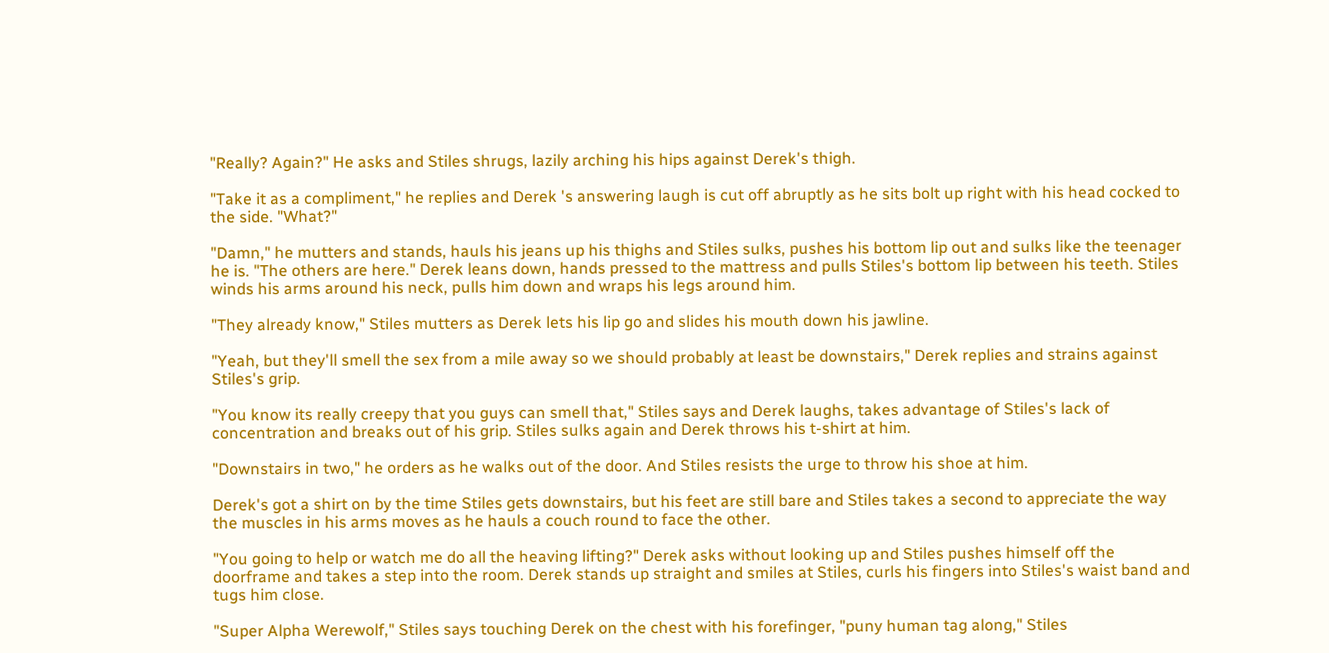"Really? Again?" He asks and Stiles shrugs, lazily arching his hips against Derek's thigh.

"Take it as a compliment," he replies and Derek 's answering laugh is cut off abruptly as he sits bolt up right with his head cocked to the side. "What?"

"Damn," he mutters and stands, hauls his jeans up his thighs and Stiles sulks, pushes his bottom lip out and sulks like the teenager he is. "The others are here." Derek leans down, hands pressed to the mattress and pulls Stiles's bottom lip between his teeth. Stiles winds his arms around his neck, pulls him down and wraps his legs around him.

"They already know," Stiles mutters as Derek lets his lip go and slides his mouth down his jawline.

"Yeah, but they'll smell the sex from a mile away so we should probably at least be downstairs," Derek replies and strains against Stiles's grip.

"You know its really creepy that you guys can smell that," Stiles says and Derek laughs, takes advantage of Stiles's lack of concentration and breaks out of his grip. Stiles sulks again and Derek throws his t-shirt at him.

"Downstairs in two," he orders as he walks out of the door. And Stiles resists the urge to throw his shoe at him.

Derek's got a shirt on by the time Stiles gets downstairs, but his feet are still bare and Stiles takes a second to appreciate the way the muscles in his arms moves as he hauls a couch round to face the other.

"You going to help or watch me do all the heaving lifting?" Derek asks without looking up and Stiles pushes himself off the doorframe and takes a step into the room. Derek stands up straight and smiles at Stiles, curls his fingers into Stiles's waist band and tugs him close.

"Super Alpha Werewolf," Stiles says touching Derek on the chest with his forefinger, "puny human tag along," Stiles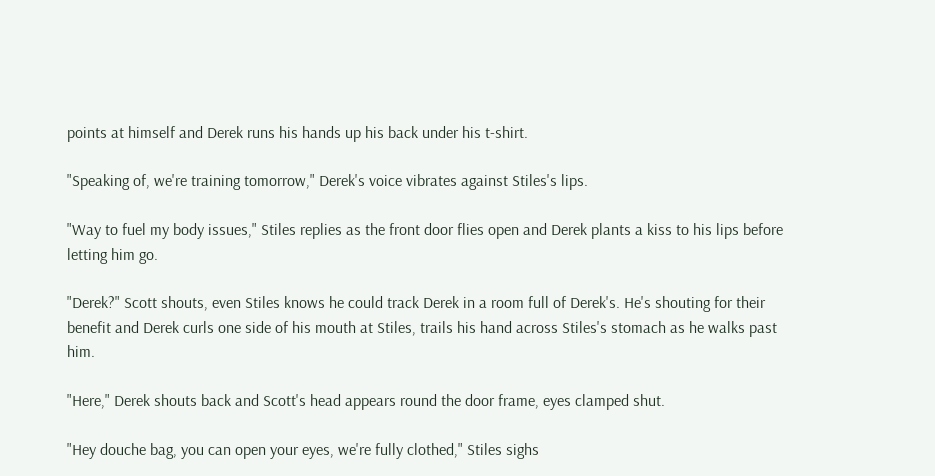points at himself and Derek runs his hands up his back under his t-shirt.

"Speaking of, we're training tomorrow," Derek's voice vibrates against Stiles's lips.

"Way to fuel my body issues," Stiles replies as the front door flies open and Derek plants a kiss to his lips before letting him go.

"Derek?" Scott shouts, even Stiles knows he could track Derek in a room full of Derek's. He's shouting for their benefit and Derek curls one side of his mouth at Stiles, trails his hand across Stiles's stomach as he walks past him.

"Here," Derek shouts back and Scott's head appears round the door frame, eyes clamped shut.

"Hey douche bag, you can open your eyes, we're fully clothed," Stiles sighs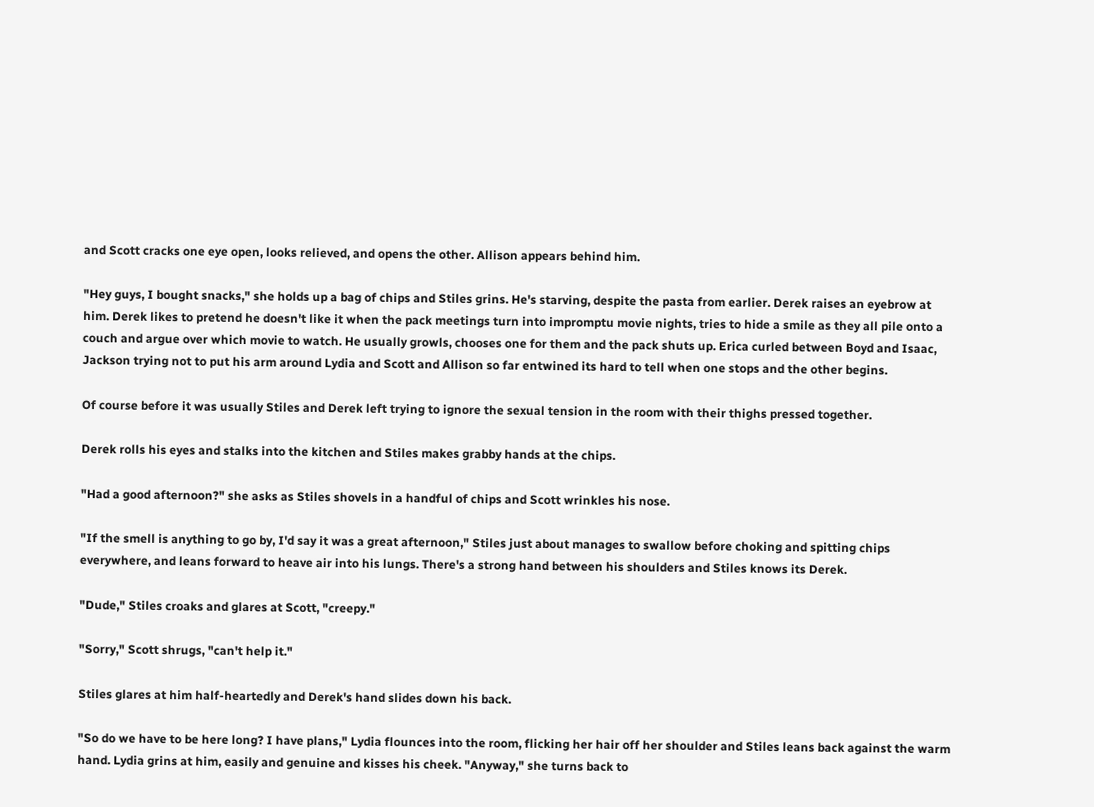and Scott cracks one eye open, looks relieved, and opens the other. Allison appears behind him.

"Hey guys, I bought snacks," she holds up a bag of chips and Stiles grins. He's starving, despite the pasta from earlier. Derek raises an eyebrow at him. Derek likes to pretend he doesn't like it when the pack meetings turn into impromptu movie nights, tries to hide a smile as they all pile onto a couch and argue over which movie to watch. He usually growls, chooses one for them and the pack shuts up. Erica curled between Boyd and Isaac, Jackson trying not to put his arm around Lydia and Scott and Allison so far entwined its hard to tell when one stops and the other begins.

Of course before it was usually Stiles and Derek left trying to ignore the sexual tension in the room with their thighs pressed together.

Derek rolls his eyes and stalks into the kitchen and Stiles makes grabby hands at the chips.

"Had a good afternoon?" she asks as Stiles shovels in a handful of chips and Scott wrinkles his nose.

"If the smell is anything to go by, I'd say it was a great afternoon," Stiles just about manages to swallow before choking and spitting chips everywhere, and leans forward to heave air into his lungs. There's a strong hand between his shoulders and Stiles knows its Derek.

"Dude," Stiles croaks and glares at Scott, "creepy."

"Sorry," Scott shrugs, "can't help it."

Stiles glares at him half-heartedly and Derek's hand slides down his back.

"So do we have to be here long? I have plans," Lydia flounces into the room, flicking her hair off her shoulder and Stiles leans back against the warm hand. Lydia grins at him, easily and genuine and kisses his cheek. "Anyway," she turns back to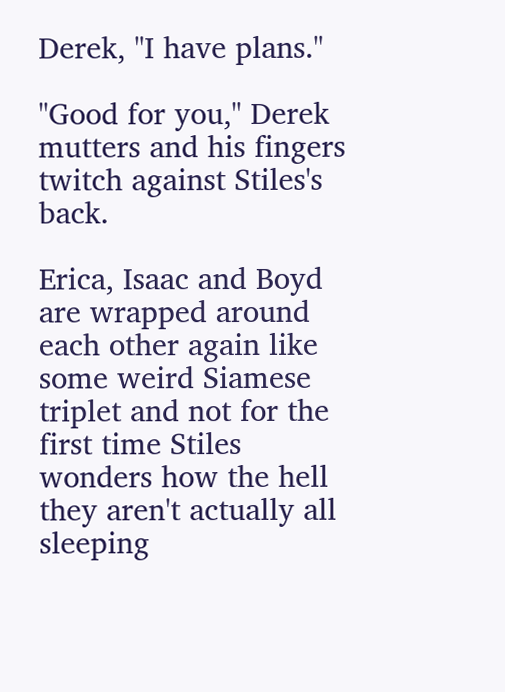Derek, "I have plans."

"Good for you," Derek mutters and his fingers twitch against Stiles's back.

Erica, Isaac and Boyd are wrapped around each other again like some weird Siamese triplet and not for the first time Stiles wonders how the hell they aren't actually all sleeping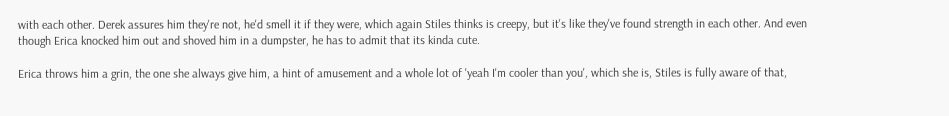with each other. Derek assures him they're not, he'd smell it if they were, which again Stiles thinks is creepy, but it's like they've found strength in each other. And even though Erica knocked him out and shoved him in a dumpster, he has to admit that its kinda cute.

Erica throws him a grin, the one she always give him, a hint of amusement and a whole lot of 'yeah I'm cooler than you', which she is, Stiles is fully aware of that,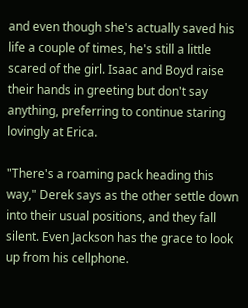and even though she's actually saved his life a couple of times, he's still a little scared of the girl. Isaac and Boyd raise their hands in greeting but don't say anything, preferring to continue staring lovingly at Erica.

"There's a roaming pack heading this way," Derek says as the other settle down into their usual positions, and they fall silent. Even Jackson has the grace to look up from his cellphone.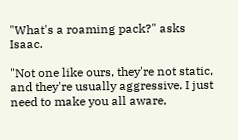"What's a roaming pack?" asks Isaac.

"Not one like ours, they're not static, and they're usually aggressive. I just need to make you all aware,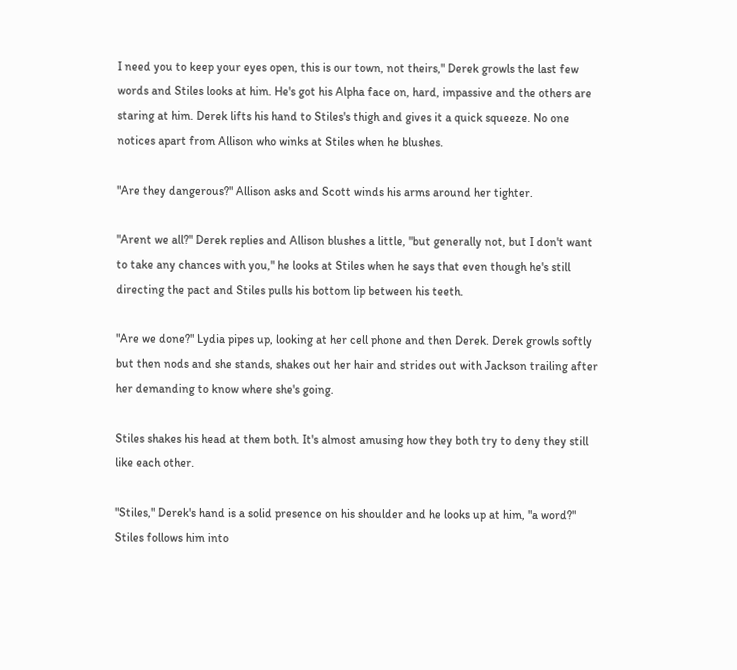I need you to keep your eyes open, this is our town, not theirs," Derek growls the last few words and Stiles looks at him. He's got his Alpha face on, hard, impassive and the others are staring at him. Derek lifts his hand to Stiles's thigh and gives it a quick squeeze. No one notices apart from Allison who winks at Stiles when he blushes.

"Are they dangerous?" Allison asks and Scott winds his arms around her tighter.

"Arent we all?" Derek replies and Allison blushes a little, "but generally not, but I don't want to take any chances with you," he looks at Stiles when he says that even though he's still directing the pact and Stiles pulls his bottom lip between his teeth.

"Are we done?" Lydia pipes up, looking at her cell phone and then Derek. Derek growls softly but then nods and she stands, shakes out her hair and strides out with Jackson trailing after her demanding to know where she's going.

Stiles shakes his head at them both. It's almost amusing how they both try to deny they still like each other.

"Stiles," Derek's hand is a solid presence on his shoulder and he looks up at him, "a word?" Stiles follows him into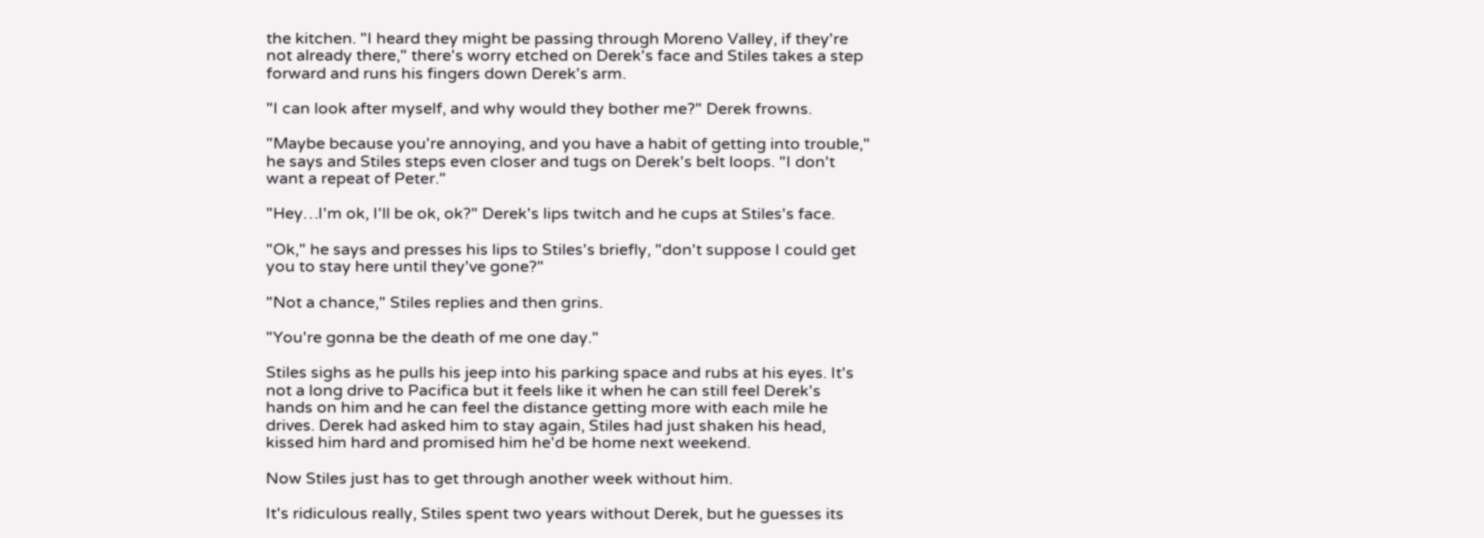the kitchen. "I heard they might be passing through Moreno Valley, if they're not already there," there's worry etched on Derek's face and Stiles takes a step forward and runs his fingers down Derek's arm.

"I can look after myself, and why would they bother me?" Derek frowns.

"Maybe because you're annoying, and you have a habit of getting into trouble," he says and Stiles steps even closer and tugs on Derek's belt loops. "I don't want a repeat of Peter."

"Hey…I'm ok, I'll be ok, ok?" Derek's lips twitch and he cups at Stiles's face.

"Ok," he says and presses his lips to Stiles's briefly, "don't suppose I could get you to stay here until they've gone?"

"Not a chance," Stiles replies and then grins.

"You're gonna be the death of me one day."

Stiles sighs as he pulls his jeep into his parking space and rubs at his eyes. It's not a long drive to Pacifica but it feels like it when he can still feel Derek's hands on him and he can feel the distance getting more with each mile he drives. Derek had asked him to stay again, Stiles had just shaken his head, kissed him hard and promised him he'd be home next weekend.

Now Stiles just has to get through another week without him.

It's ridiculous really, Stiles spent two years without Derek, but he guesses its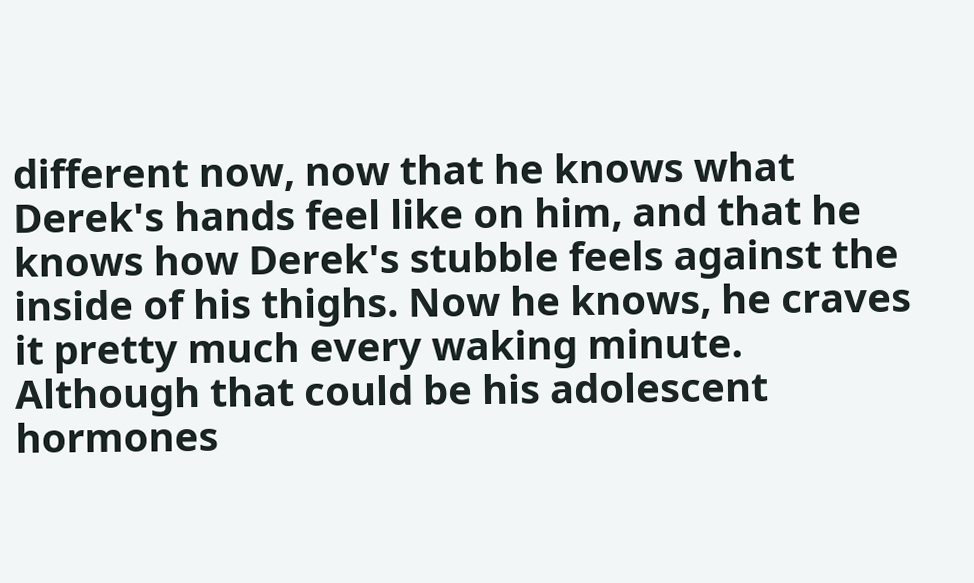different now, now that he knows what Derek's hands feel like on him, and that he knows how Derek's stubble feels against the inside of his thighs. Now he knows, he craves it pretty much every waking minute. Although that could be his adolescent hormones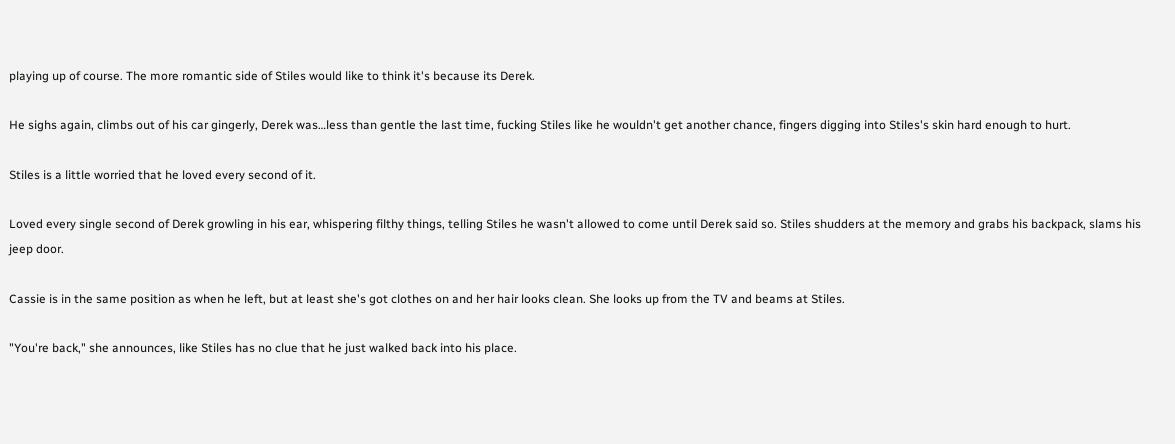playing up of course. The more romantic side of Stiles would like to think it's because its Derek.

He sighs again, climbs out of his car gingerly, Derek was…less than gentle the last time, fucking Stiles like he wouldn't get another chance, fingers digging into Stiles's skin hard enough to hurt.

Stiles is a little worried that he loved every second of it.

Loved every single second of Derek growling in his ear, whispering filthy things, telling Stiles he wasn't allowed to come until Derek said so. Stiles shudders at the memory and grabs his backpack, slams his jeep door.

Cassie is in the same position as when he left, but at least she's got clothes on and her hair looks clean. She looks up from the TV and beams at Stiles.

"You're back," she announces, like Stiles has no clue that he just walked back into his place.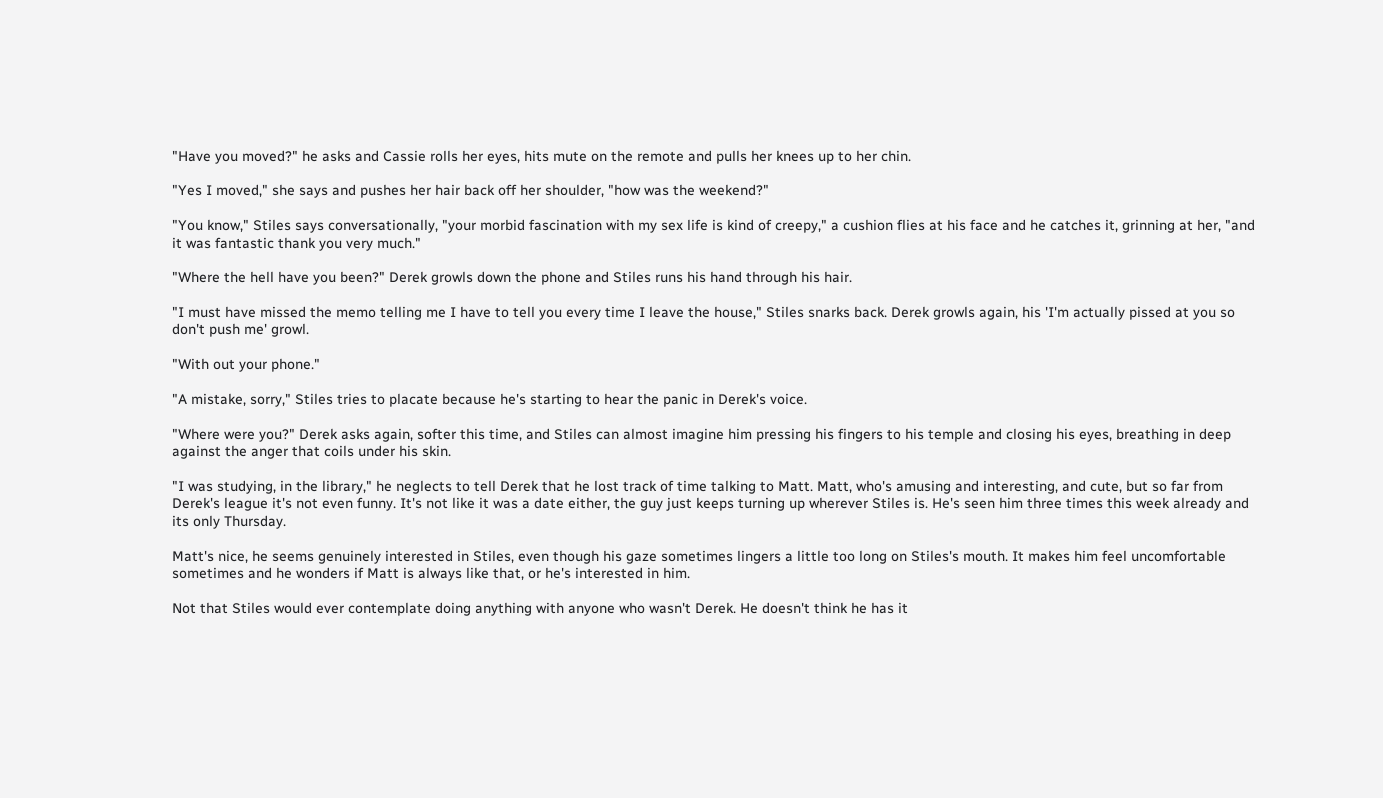"Have you moved?" he asks and Cassie rolls her eyes, hits mute on the remote and pulls her knees up to her chin.

"Yes I moved," she says and pushes her hair back off her shoulder, "how was the weekend?"

"You know," Stiles says conversationally, "your morbid fascination with my sex life is kind of creepy," a cushion flies at his face and he catches it, grinning at her, "and it was fantastic thank you very much."

"Where the hell have you been?" Derek growls down the phone and Stiles runs his hand through his hair.

"I must have missed the memo telling me I have to tell you every time I leave the house," Stiles snarks back. Derek growls again, his 'I'm actually pissed at you so don't push me' growl.

"With out your phone."

"A mistake, sorry," Stiles tries to placate because he's starting to hear the panic in Derek's voice.

"Where were you?" Derek asks again, softer this time, and Stiles can almost imagine him pressing his fingers to his temple and closing his eyes, breathing in deep against the anger that coils under his skin.

"I was studying, in the library," he neglects to tell Derek that he lost track of time talking to Matt. Matt, who's amusing and interesting, and cute, but so far from Derek's league it's not even funny. It's not like it was a date either, the guy just keeps turning up wherever Stiles is. He's seen him three times this week already and its only Thursday.

Matt's nice, he seems genuinely interested in Stiles, even though his gaze sometimes lingers a little too long on Stiles's mouth. It makes him feel uncomfortable sometimes and he wonders if Matt is always like that, or he's interested in him.

Not that Stiles would ever contemplate doing anything with anyone who wasn't Derek. He doesn't think he has it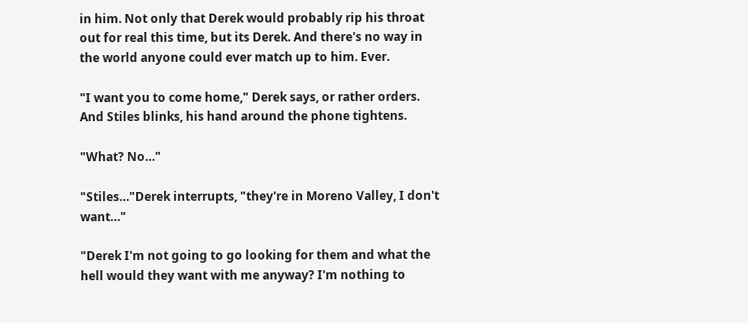in him. Not only that Derek would probably rip his throat out for real this time, but its Derek. And there's no way in the world anyone could ever match up to him. Ever.

"I want you to come home," Derek says, or rather orders. And Stiles blinks, his hand around the phone tightens.

"What? No…"

"Stiles…"Derek interrupts, "they're in Moreno Valley, I don't want…"

"Derek I'm not going to go looking for them and what the hell would they want with me anyway? I'm nothing to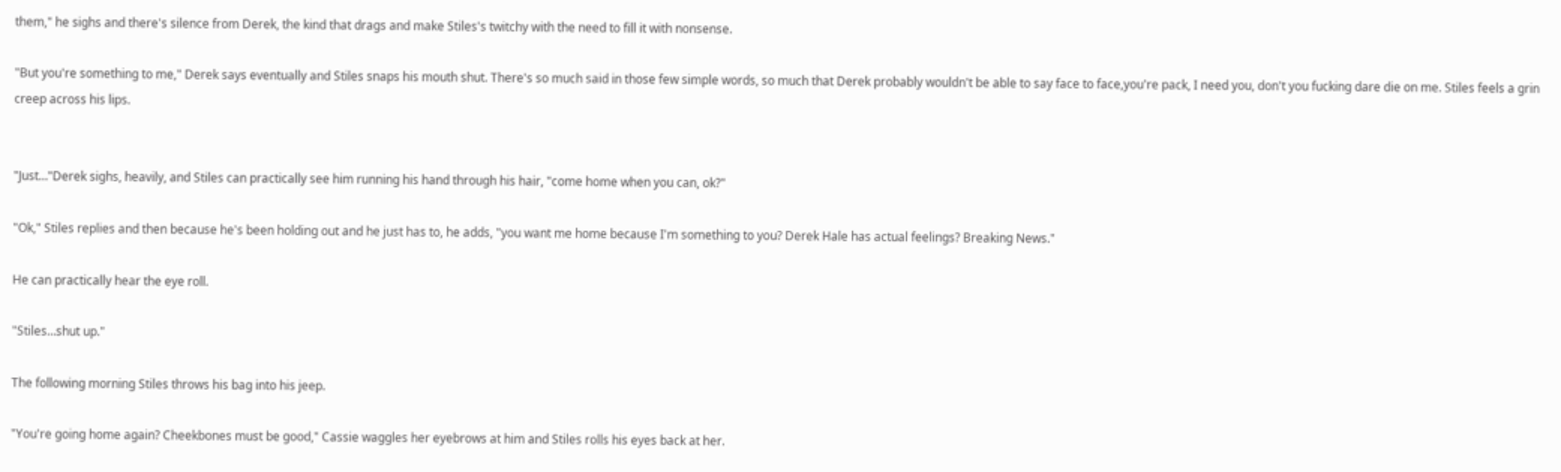them," he sighs and there's silence from Derek, the kind that drags and make Stiles's twitchy with the need to fill it with nonsense.

"But you're something to me," Derek says eventually and Stiles snaps his mouth shut. There's so much said in those few simple words, so much that Derek probably wouldn't be able to say face to face,you're pack, I need you, don't you fucking dare die on me. Stiles feels a grin creep across his lips.


"Just…"Derek sighs, heavily, and Stiles can practically see him running his hand through his hair, "come home when you can, ok?"

"Ok," Stiles replies and then because he's been holding out and he just has to, he adds, "you want me home because I'm something to you? Derek Hale has actual feelings? Breaking News."

He can practically hear the eye roll.

"Stiles…shut up."

The following morning Stiles throws his bag into his jeep.

"You're going home again? Cheekbones must be good," Cassie waggles her eyebrows at him and Stiles rolls his eyes back at her.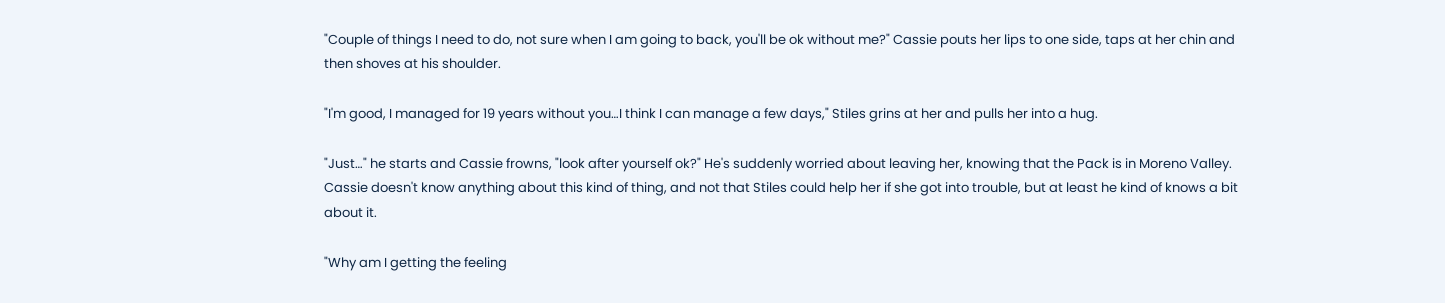"Couple of things I need to do, not sure when I am going to back, you'll be ok without me?" Cassie pouts her lips to one side, taps at her chin and then shoves at his shoulder.

"I'm good, I managed for 19 years without you…I think I can manage a few days," Stiles grins at her and pulls her into a hug.

"Just…" he starts and Cassie frowns, "look after yourself ok?" He's suddenly worried about leaving her, knowing that the Pack is in Moreno Valley. Cassie doesn't know anything about this kind of thing, and not that Stiles could help her if she got into trouble, but at least he kind of knows a bit about it.

"Why am I getting the feeling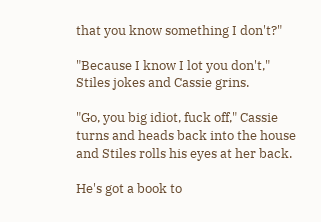that you know something I don't?"

"Because I know I lot you don't," Stiles jokes and Cassie grins.

"Go, you big idiot, fuck off," Cassie turns and heads back into the house and Stiles rolls his eyes at her back.

He's got a book to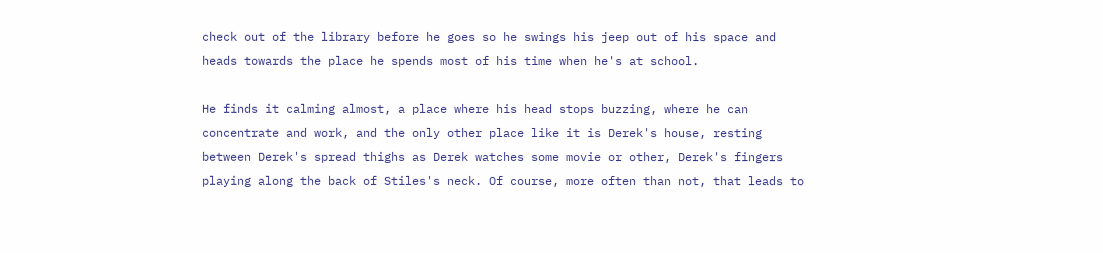check out of the library before he goes so he swings his jeep out of his space and heads towards the place he spends most of his time when he's at school.

He finds it calming almost, a place where his head stops buzzing, where he can concentrate and work, and the only other place like it is Derek's house, resting between Derek's spread thighs as Derek watches some movie or other, Derek's fingers playing along the back of Stiles's neck. Of course, more often than not, that leads to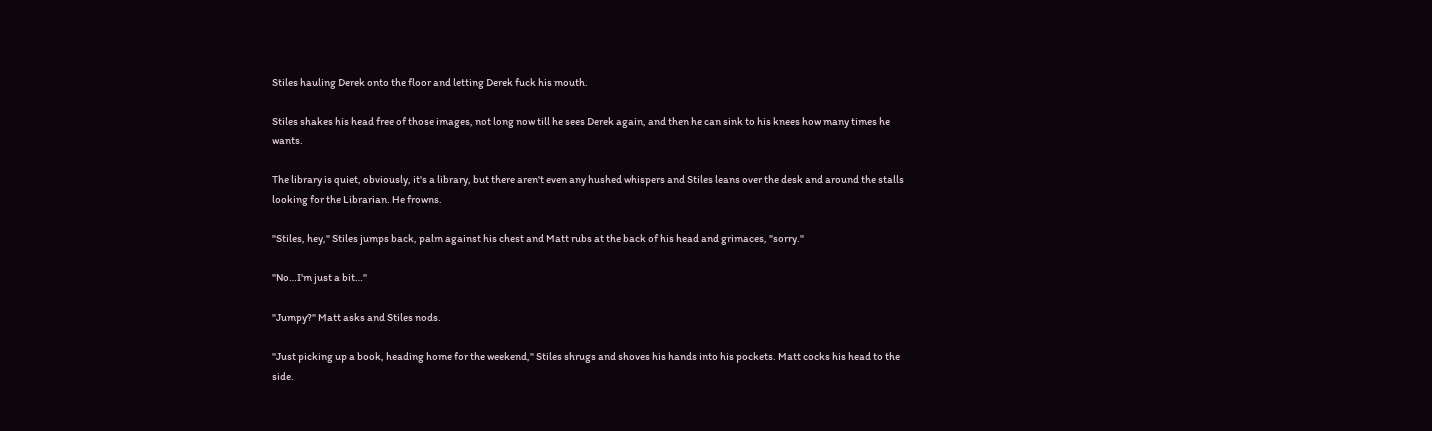Stiles hauling Derek onto the floor and letting Derek fuck his mouth.

Stiles shakes his head free of those images, not long now till he sees Derek again, and then he can sink to his knees how many times he wants.

The library is quiet, obviously, it's a library, but there aren't even any hushed whispers and Stiles leans over the desk and around the stalls looking for the Librarian. He frowns.

"Stiles, hey," Stiles jumps back, palm against his chest and Matt rubs at the back of his head and grimaces, "sorry."

"No…I'm just a bit…"

"Jumpy?" Matt asks and Stiles nods.

"Just picking up a book, heading home for the weekend," Stiles shrugs and shoves his hands into his pockets. Matt cocks his head to the side.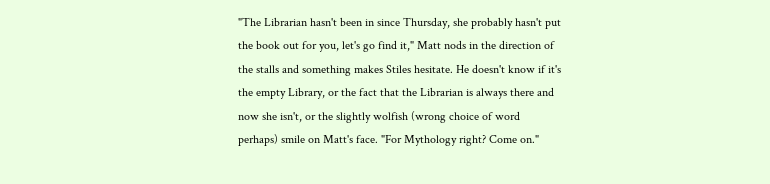"The Librarian hasn't been in since Thursday, she probably hasn't put the book out for you, let's go find it," Matt nods in the direction of the stalls and something makes Stiles hesitate. He doesn't know if it's the empty Library, or the fact that the Librarian is always there and now she isn't, or the slightly wolfish (wrong choice of word perhaps) smile on Matt's face. "For Mythology right? Come on."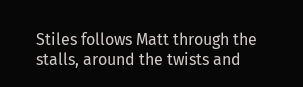Stiles follows Matt through the stalls, around the twists and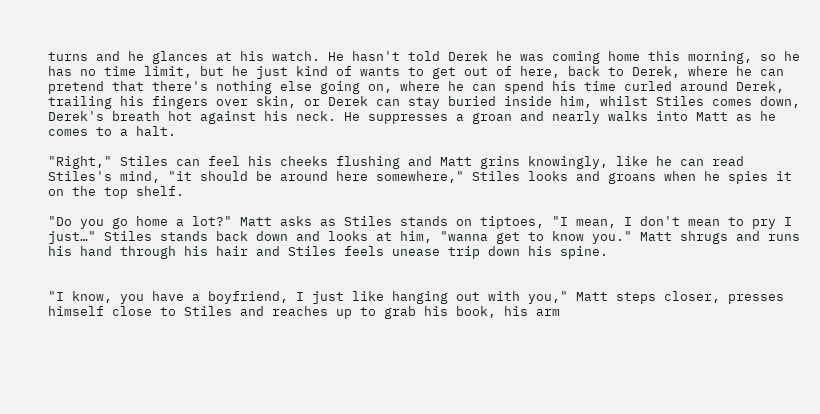turns and he glances at his watch. He hasn't told Derek he was coming home this morning, so he has no time limit, but he just kind of wants to get out of here, back to Derek, where he can pretend that there's nothing else going on, where he can spend his time curled around Derek, trailing his fingers over skin, or Derek can stay buried inside him, whilst Stiles comes down, Derek's breath hot against his neck. He suppresses a groan and nearly walks into Matt as he comes to a halt.

"Right," Stiles can feel his cheeks flushing and Matt grins knowingly, like he can read Stiles's mind, "it should be around here somewhere," Stiles looks and groans when he spies it on the top shelf.

"Do you go home a lot?" Matt asks as Stiles stands on tiptoes, "I mean, I don't mean to pry I just…" Stiles stands back down and looks at him, "wanna get to know you." Matt shrugs and runs his hand through his hair and Stiles feels unease trip down his spine.


"I know, you have a boyfriend, I just like hanging out with you," Matt steps closer, presses himself close to Stiles and reaches up to grab his book, his arm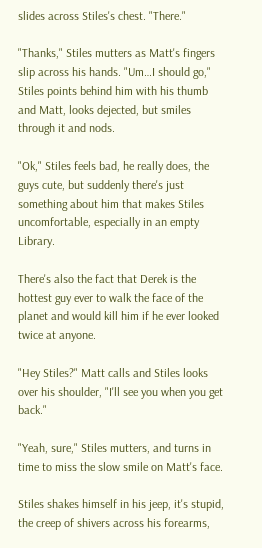slides across Stiles's chest. "There."

"Thanks," Stiles mutters as Matt's fingers slip across his hands. "Um…I should go," Stiles points behind him with his thumb and Matt, looks dejected, but smiles through it and nods.

"Ok," Stiles feels bad, he really does, the guys cute, but suddenly there's just something about him that makes Stiles uncomfortable, especially in an empty Library.

There's also the fact that Derek is the hottest guy ever to walk the face of the planet and would kill him if he ever looked twice at anyone.

"Hey Stiles?" Matt calls and Stiles looks over his shoulder, "I'll see you when you get back."

"Yeah, sure," Stiles mutters, and turns in time to miss the slow smile on Matt's face.

Stiles shakes himself in his jeep, it's stupid, the creep of shivers across his forearms,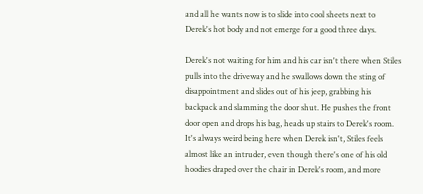and all he wants now is to slide into cool sheets next to Derek's hot body and not emerge for a good three days.

Derek's not waiting for him and his car isn't there when Stiles pulls into the driveway and he swallows down the sting of disappointment and slides out of his jeep, grabbing his backpack and slamming the door shut. He pushes the front door open and drops his bag, heads up stairs to Derek's room. It's always weird being here when Derek isn't, Stiles feels almost like an intruder, even though there's one of his old hoodies draped over the chair in Derek's room, and more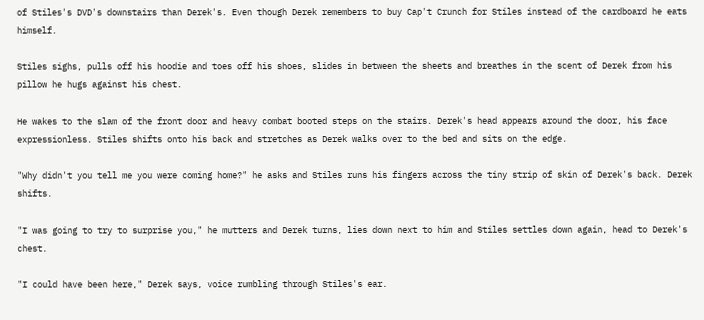of Stiles's DVD's downstairs than Derek's. Even though Derek remembers to buy Cap't Crunch for Stiles instead of the cardboard he eats himself.

Stiles sighs, pulls off his hoodie and toes off his shoes, slides in between the sheets and breathes in the scent of Derek from his pillow he hugs against his chest.

He wakes to the slam of the front door and heavy combat booted steps on the stairs. Derek's head appears around the door, his face expressionless. Stiles shifts onto his back and stretches as Derek walks over to the bed and sits on the edge.

"Why didn't you tell me you were coming home?" he asks and Stiles runs his fingers across the tiny strip of skin of Derek's back. Derek shifts.

"I was going to try to surprise you," he mutters and Derek turns, lies down next to him and Stiles settles down again, head to Derek's chest.

"I could have been here," Derek says, voice rumbling through Stiles's ear.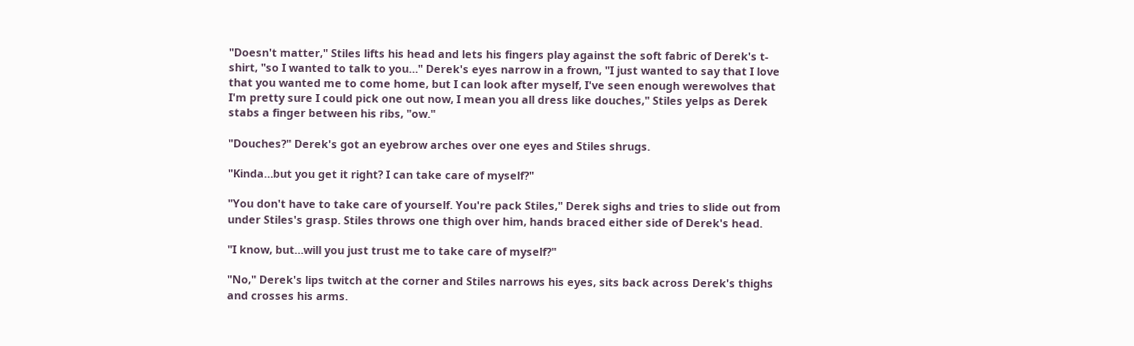"Doesn't matter," Stiles lifts his head and lets his fingers play against the soft fabric of Derek's t-shirt, "so I wanted to talk to you…" Derek's eyes narrow in a frown, "I just wanted to say that I love that you wanted me to come home, but I can look after myself, I've seen enough werewolves that I'm pretty sure I could pick one out now, I mean you all dress like douches," Stiles yelps as Derek stabs a finger between his ribs, "ow."

"Douches?" Derek's got an eyebrow arches over one eyes and Stiles shrugs.

"Kinda…but you get it right? I can take care of myself?"

"You don't have to take care of yourself. You're pack Stiles," Derek sighs and tries to slide out from under Stiles's grasp. Stiles throws one thigh over him, hands braced either side of Derek's head.

"I know, but…will you just trust me to take care of myself?"

"No," Derek's lips twitch at the corner and Stiles narrows his eyes, sits back across Derek's thighs and crosses his arms.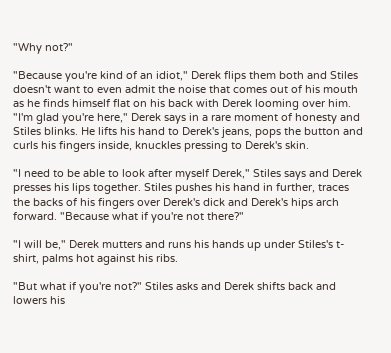"Why not?"

"Because you're kind of an idiot," Derek flips them both and Stiles doesn't want to even admit the noise that comes out of his mouth as he finds himself flat on his back with Derek looming over him. "I'm glad you're here," Derek says in a rare moment of honesty and Stiles blinks. He lifts his hand to Derek's jeans, pops the button and curls his fingers inside, knuckles pressing to Derek's skin.

"I need to be able to look after myself Derek," Stiles says and Derek presses his lips together. Stiles pushes his hand in further, traces the backs of his fingers over Derek's dick and Derek's hips arch forward. "Because what if you're not there?"

"I will be," Derek mutters and runs his hands up under Stiles's t-shirt, palms hot against his ribs.

"But what if you're not?" Stiles asks and Derek shifts back and lowers his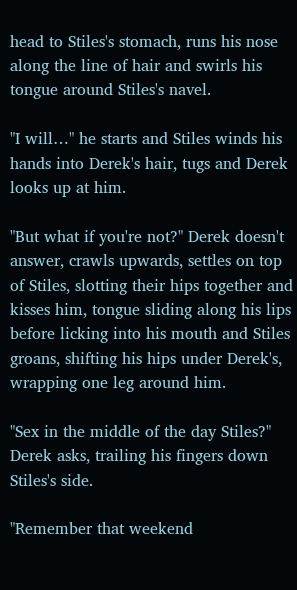head to Stiles's stomach, runs his nose along the line of hair and swirls his tongue around Stiles's navel.

"I will…" he starts and Stiles winds his hands into Derek's hair, tugs and Derek looks up at him.

"But what if you're not?" Derek doesn't answer, crawls upwards, settles on top of Stiles, slotting their hips together and kisses him, tongue sliding along his lips before licking into his mouth and Stiles groans, shifting his hips under Derek's, wrapping one leg around him.

"Sex in the middle of the day Stiles?" Derek asks, trailing his fingers down Stiles's side.

"Remember that weekend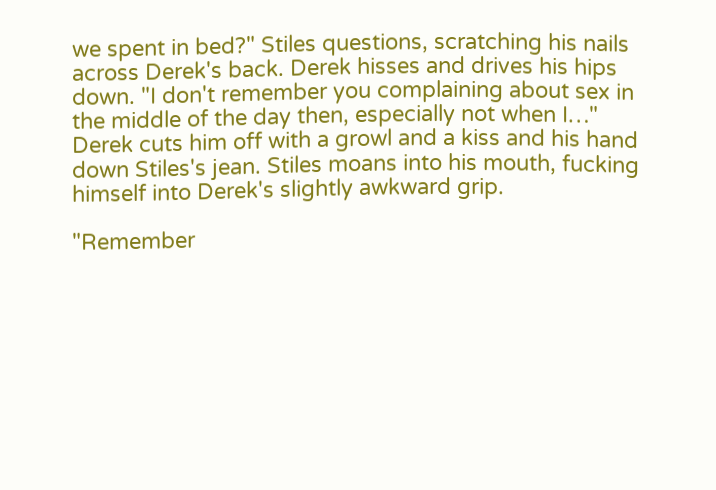we spent in bed?" Stiles questions, scratching his nails across Derek's back. Derek hisses and drives his hips down. "I don't remember you complaining about sex in the middle of the day then, especially not when I…" Derek cuts him off with a growl and a kiss and his hand down Stiles's jean. Stiles moans into his mouth, fucking himself into Derek's slightly awkward grip.

"Remember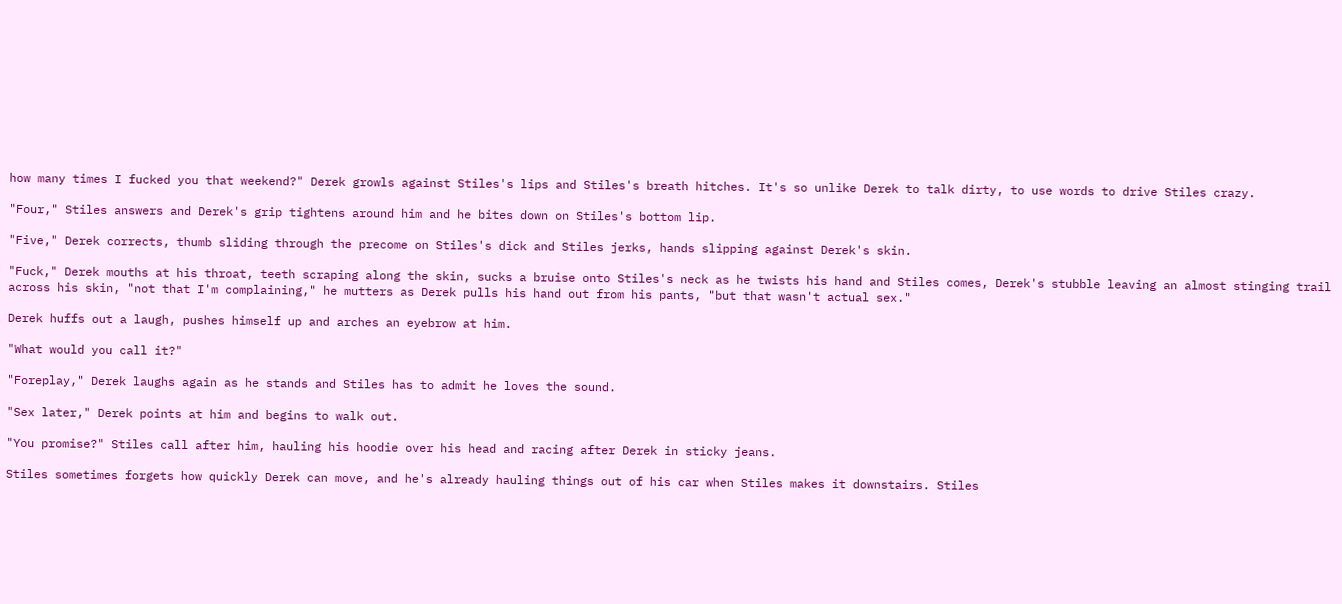how many times I fucked you that weekend?" Derek growls against Stiles's lips and Stiles's breath hitches. It's so unlike Derek to talk dirty, to use words to drive Stiles crazy.

"Four," Stiles answers and Derek's grip tightens around him and he bites down on Stiles's bottom lip.

"Five," Derek corrects, thumb sliding through the precome on Stiles's dick and Stiles jerks, hands slipping against Derek's skin.

"Fuck," Derek mouths at his throat, teeth scraping along the skin, sucks a bruise onto Stiles's neck as he twists his hand and Stiles comes, Derek's stubble leaving an almost stinging trail across his skin, "not that I'm complaining," he mutters as Derek pulls his hand out from his pants, "but that wasn't actual sex."

Derek huffs out a laugh, pushes himself up and arches an eyebrow at him.

"What would you call it?"

"Foreplay," Derek laughs again as he stands and Stiles has to admit he loves the sound.

"Sex later," Derek points at him and begins to walk out.

"You promise?" Stiles call after him, hauling his hoodie over his head and racing after Derek in sticky jeans.

Stiles sometimes forgets how quickly Derek can move, and he's already hauling things out of his car when Stiles makes it downstairs. Stiles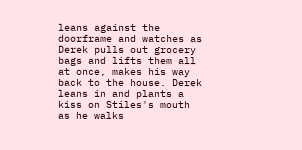leans against the doorframe and watches as Derek pulls out grocery bags and lifts them all at once, makes his way back to the house. Derek leans in and plants a kiss on Stiles's mouth as he walks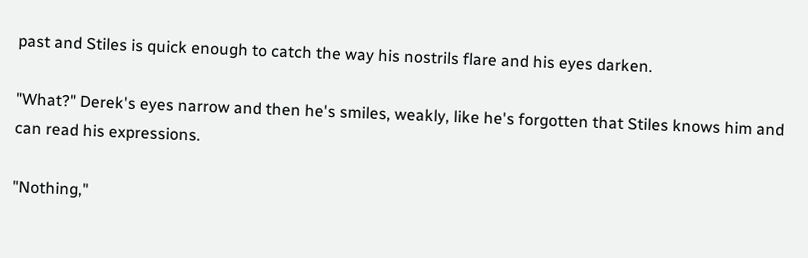past and Stiles is quick enough to catch the way his nostrils flare and his eyes darken.

"What?" Derek's eyes narrow and then he's smiles, weakly, like he's forgotten that Stiles knows him and can read his expressions.

"Nothing,"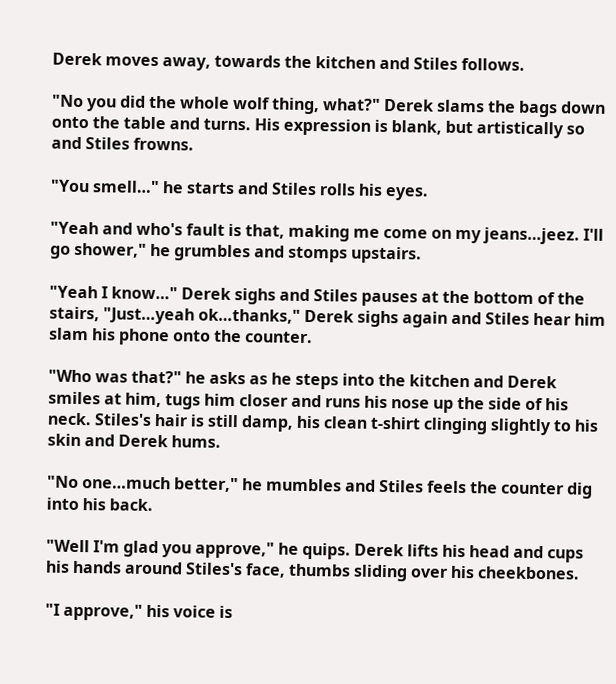Derek moves away, towards the kitchen and Stiles follows.

"No you did the whole wolf thing, what?" Derek slams the bags down onto the table and turns. His expression is blank, but artistically so and Stiles frowns.

"You smell…" he starts and Stiles rolls his eyes.

"Yeah and who's fault is that, making me come on my jeans…jeez. I'll go shower," he grumbles and stomps upstairs.

"Yeah I know…" Derek sighs and Stiles pauses at the bottom of the stairs, "Just…yeah ok…thanks," Derek sighs again and Stiles hear him slam his phone onto the counter.

"Who was that?" he asks as he steps into the kitchen and Derek smiles at him, tugs him closer and runs his nose up the side of his neck. Stiles's hair is still damp, his clean t-shirt clinging slightly to his skin and Derek hums.

"No one…much better," he mumbles and Stiles feels the counter dig into his back.

"Well I'm glad you approve," he quips. Derek lifts his head and cups his hands around Stiles's face, thumbs sliding over his cheekbones.

"I approve," his voice is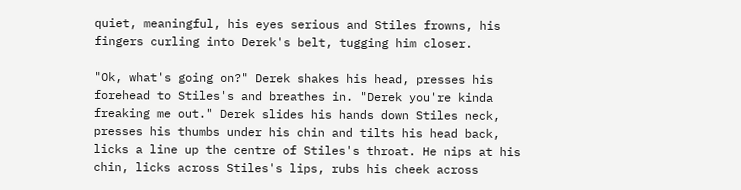quiet, meaningful, his eyes serious and Stiles frowns, his fingers curling into Derek's belt, tugging him closer.

"Ok, what's going on?" Derek shakes his head, presses his forehead to Stiles's and breathes in. "Derek you're kinda freaking me out." Derek slides his hands down Stiles neck, presses his thumbs under his chin and tilts his head back, licks a line up the centre of Stiles's throat. He nips at his chin, licks across Stiles's lips, rubs his cheek across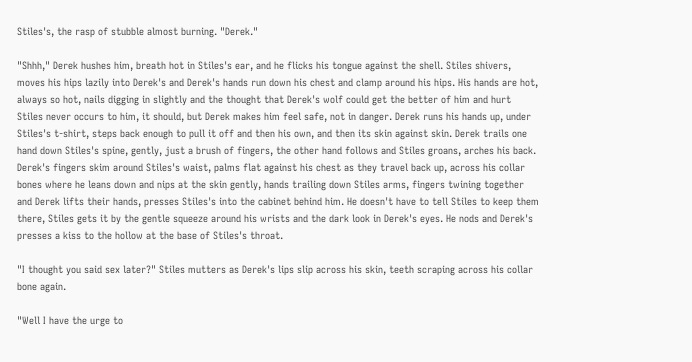Stiles's, the rasp of stubble almost burning. "Derek."

"Shhh," Derek hushes him, breath hot in Stiles's ear, and he flicks his tongue against the shell. Stiles shivers, moves his hips lazily into Derek's and Derek's hands run down his chest and clamp around his hips. His hands are hot, always so hot, nails digging in slightly and the thought that Derek's wolf could get the better of him and hurt Stiles never occurs to him, it should, but Derek makes him feel safe, not in danger. Derek runs his hands up, under Stiles's t-shirt, steps back enough to pull it off and then his own, and then its skin against skin. Derek trails one hand down Stiles's spine, gently, just a brush of fingers, the other hand follows and Stiles groans, arches his back. Derek's fingers skim around Stiles's waist, palms flat against his chest as they travel back up, across his collar bones where he leans down and nips at the skin gently, hands trailing down Stiles arms, fingers twining together and Derek lifts their hands, presses Stiles's into the cabinet behind him. He doesn't have to tell Stiles to keep them there, Stiles gets it by the gentle squeeze around his wrists and the dark look in Derek's eyes. He nods and Derek's presses a kiss to the hollow at the base of Stiles's throat.

"I thought you said sex later?" Stiles mutters as Derek's lips slip across his skin, teeth scraping across his collar bone again.

"Well I have the urge to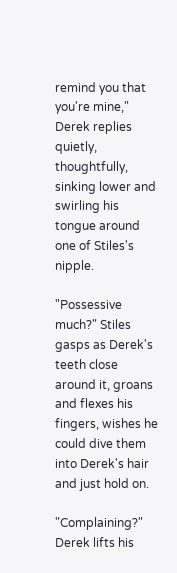remind you that you're mine," Derek replies quietly, thoughtfully, sinking lower and swirling his tongue around one of Stiles's nipple.

"Possessive much?" Stiles gasps as Derek's teeth close around it, groans and flexes his fingers, wishes he could dive them into Derek's hair and just hold on.

"Complaining?" Derek lifts his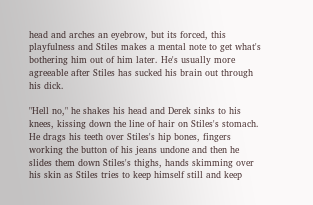head and arches an eyebrow, but its forced, this playfulness and Stiles makes a mental note to get what's bothering him out of him later. He's usually more agreeable after Stiles has sucked his brain out through his dick.

"Hell no," he shakes his head and Derek sinks to his knees, kissing down the line of hair on Stiles's stomach. He drags his teeth over Stiles's hip bones, fingers working the button of his jeans undone and then he slides them down Stiles's thighs, hands skimming over his skin as Stiles tries to keep himself still and keep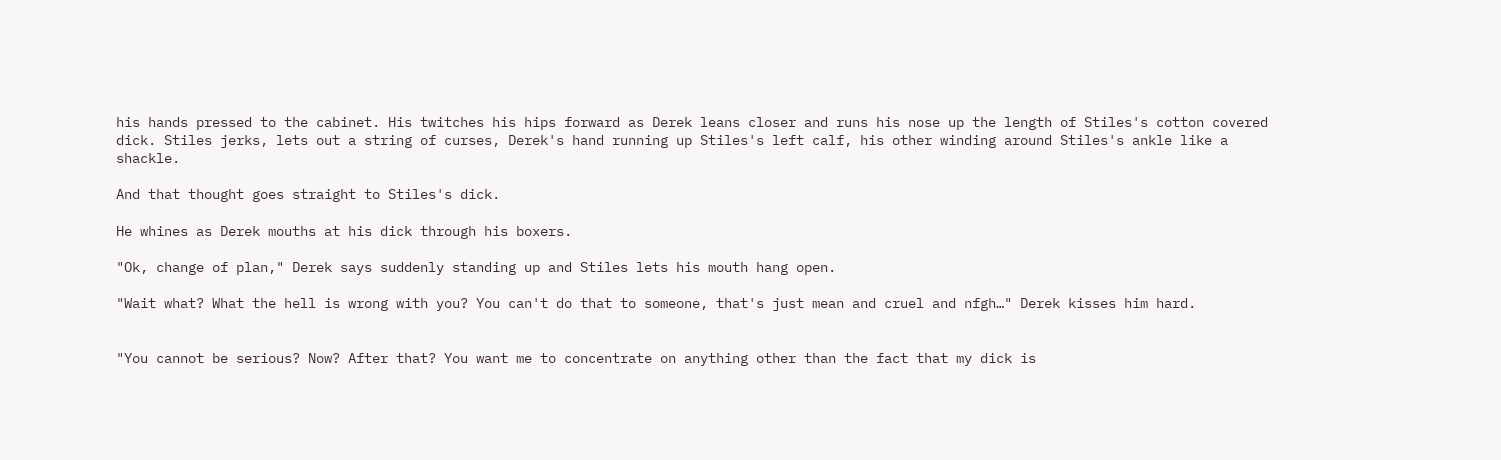his hands pressed to the cabinet. His twitches his hips forward as Derek leans closer and runs his nose up the length of Stiles's cotton covered dick. Stiles jerks, lets out a string of curses, Derek's hand running up Stiles's left calf, his other winding around Stiles's ankle like a shackle.

And that thought goes straight to Stiles's dick.

He whines as Derek mouths at his dick through his boxers.

"Ok, change of plan," Derek says suddenly standing up and Stiles lets his mouth hang open.

"Wait what? What the hell is wrong with you? You can't do that to someone, that's just mean and cruel and nfgh…" Derek kisses him hard.


"You cannot be serious? Now? After that? You want me to concentrate on anything other than the fact that my dick is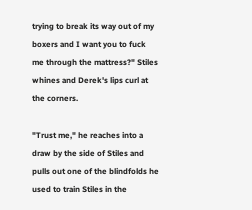trying to break its way out of my boxers and I want you to fuck me through the mattress?" Stiles whines and Derek's lips curl at the corners.

"Trust me," he reaches into a draw by the side of Stiles and pulls out one of the blindfolds he used to train Stiles in the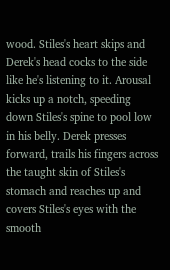wood. Stiles's heart skips and Derek's head cocks to the side like he's listening to it. Arousal kicks up a notch, speeding down Stiles's spine to pool low in his belly. Derek presses forward, trails his fingers across the taught skin of Stiles's stomach and reaches up and covers Stiles's eyes with the smooth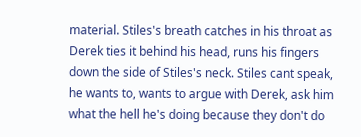material. Stiles's breath catches in his throat as Derek ties it behind his head, runs his fingers down the side of Stiles's neck. Stiles cant speak, he wants to, wants to argue with Derek, ask him what the hell he's doing because they don't do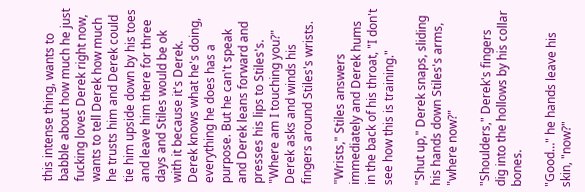this intense thing, wants to babble about how much he just fucking loves Derek right now, wants to tell Derek how much he trusts him and Derek could tie him upside down by his toes and leave him there for three days and Stiles would be ok with it because it's Derek. Derek knows what he's doing, everything he does has a purpose. But he can't speak and Derek leans forward and presses his lips to Stiles's. "Where am I touching you?" Derek asks and winds his fingers around Stiles's wrists.

"Wrists," Stiles answers immediately and Derek hums in the back of his throat, "I don't see how this is training."

"Shut up," Derek snaps, sliding his hands down Stiles's arms, "where now?"

"Shoulders," Derek's fingers dig into the hollows by his collar bones.

"Good…" he hands leave his skin, "now?"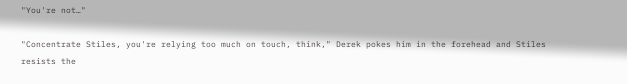"You're not…"

"Concentrate Stiles, you're relying too much on touch, think," Derek pokes him in the forehead and Stiles resists the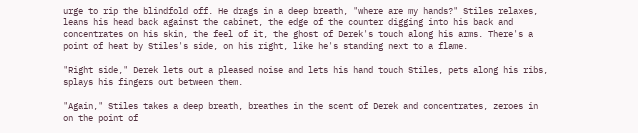urge to rip the blindfold off. He drags in a deep breath, "where are my hands?" Stiles relaxes, leans his head back against the cabinet, the edge of the counter digging into his back and concentrates on his skin, the feel of it, the ghost of Derek's touch along his arms. There's a point of heat by Stiles's side, on his right, like he's standing next to a flame.

"Right side," Derek lets out a pleased noise and lets his hand touch Stiles, pets along his ribs, splays his fingers out between them.

"Again," Stiles takes a deep breath, breathes in the scent of Derek and concentrates, zeroes in on the point of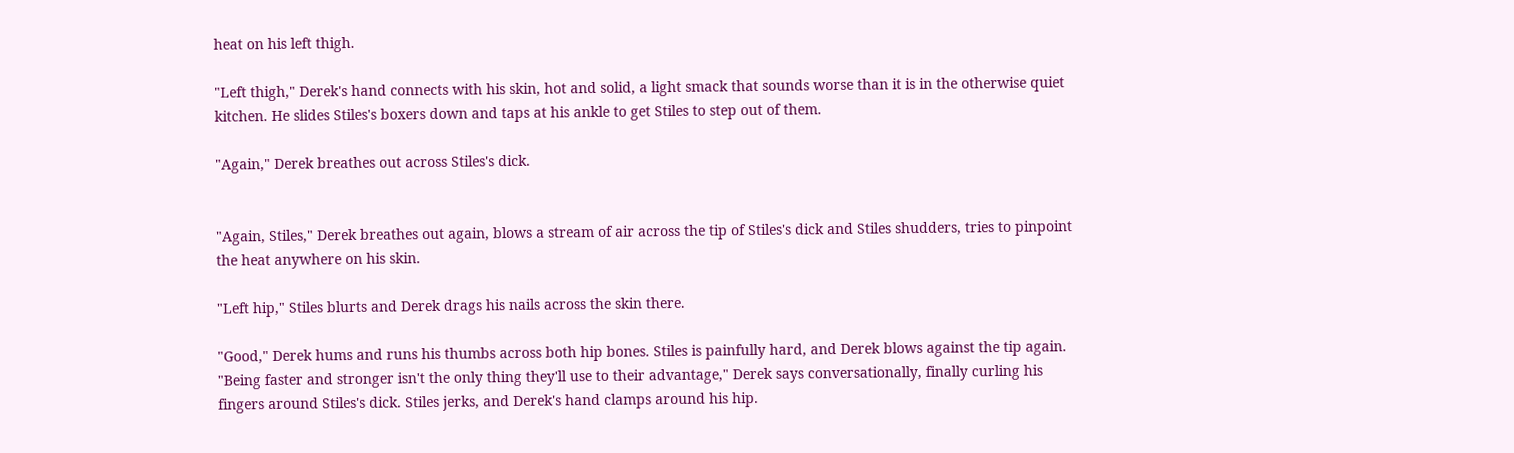heat on his left thigh.

"Left thigh," Derek's hand connects with his skin, hot and solid, a light smack that sounds worse than it is in the otherwise quiet kitchen. He slides Stiles's boxers down and taps at his ankle to get Stiles to step out of them.

"Again," Derek breathes out across Stiles's dick.


"Again, Stiles," Derek breathes out again, blows a stream of air across the tip of Stiles's dick and Stiles shudders, tries to pinpoint the heat anywhere on his skin.

"Left hip," Stiles blurts and Derek drags his nails across the skin there.

"Good," Derek hums and runs his thumbs across both hip bones. Stiles is painfully hard, and Derek blows against the tip again. "Being faster and stronger isn't the only thing they'll use to their advantage," Derek says conversationally, finally curling his fingers around Stiles's dick. Stiles jerks, and Derek's hand clamps around his hip.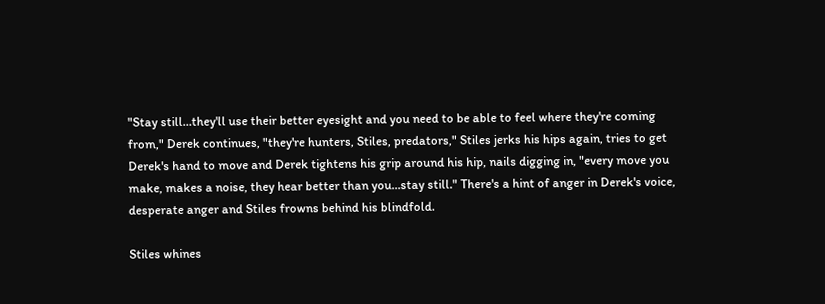"Stay still…they'll use their better eyesight and you need to be able to feel where they're coming from," Derek continues, "they're hunters, Stiles, predators," Stiles jerks his hips again, tries to get Derek's hand to move and Derek tightens his grip around his hip, nails digging in, "every move you make, makes a noise, they hear better than you…stay still." There's a hint of anger in Derek's voice, desperate anger and Stiles frowns behind his blindfold.

Stiles whines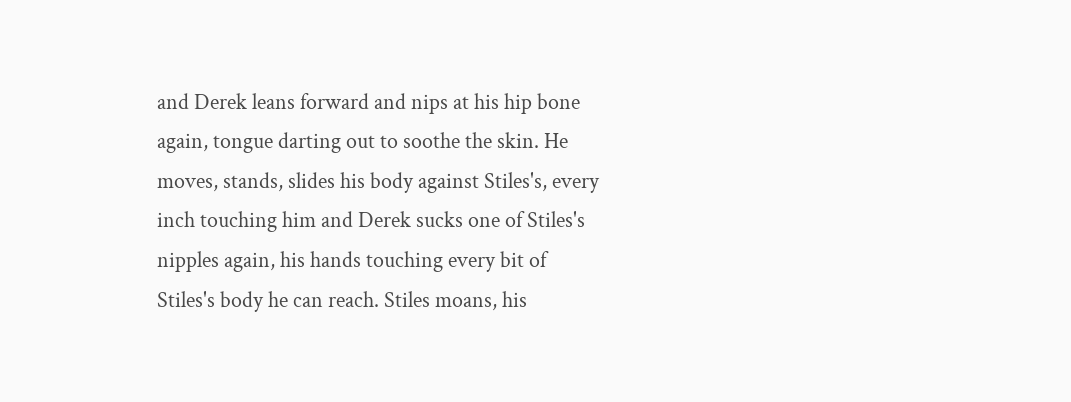and Derek leans forward and nips at his hip bone again, tongue darting out to soothe the skin. He moves, stands, slides his body against Stiles's, every inch touching him and Derek sucks one of Stiles's nipples again, his hands touching every bit of Stiles's body he can reach. Stiles moans, his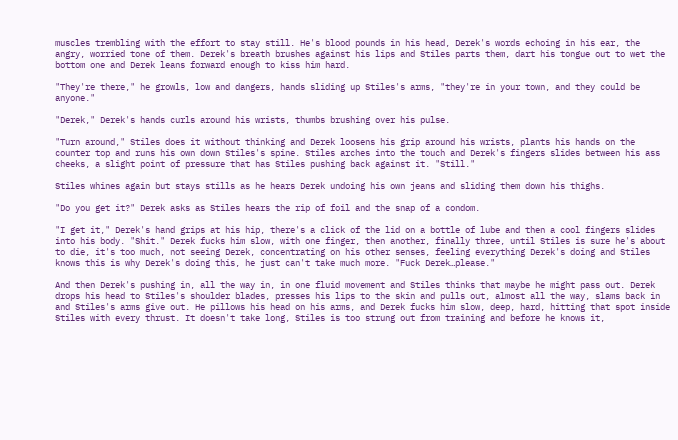muscles trembling with the effort to stay still. He's blood pounds in his head, Derek's words echoing in his ear, the angry, worried tone of them. Derek's breath brushes against his lips and Stiles parts them, dart his tongue out to wet the bottom one and Derek leans forward enough to kiss him hard.

"They're there," he growls, low and dangers, hands sliding up Stiles's arms, "they're in your town, and they could be anyone."

"Derek," Derek's hands curls around his wrists, thumbs brushing over his pulse.

"Turn around," Stiles does it without thinking and Derek loosens his grip around his wrists, plants his hands on the counter top and runs his own down Stiles's spine. Stiles arches into the touch and Derek's fingers slides between his ass cheeks, a slight point of pressure that has Stiles pushing back against it. "Still."

Stiles whines again but stays stills as he hears Derek undoing his own jeans and sliding them down his thighs.

"Do you get it?" Derek asks as Stiles hears the rip of foil and the snap of a condom.

"I get it," Derek's hand grips at his hip, there's a click of the lid on a bottle of lube and then a cool fingers slides into his body. "Shit." Derek fucks him slow, with one finger, then another, finally three, until Stiles is sure he's about to die, it's too much, not seeing Derek, concentrating on his other senses, feeling everything Derek's doing and Stiles knows this is why Derek's doing this, he just can't take much more. "Fuck Derek…please."

And then Derek's pushing in, all the way in, in one fluid movement and Stiles thinks that maybe he might pass out. Derek drops his head to Stiles's shoulder blades, presses his lips to the skin and pulls out, almost all the way, slams back in and Stiles's arms give out. He pillows his head on his arms, and Derek fucks him slow, deep, hard, hitting that spot inside Stiles with every thrust. It doesn't take long, Stiles is too strung out from training and before he knows it,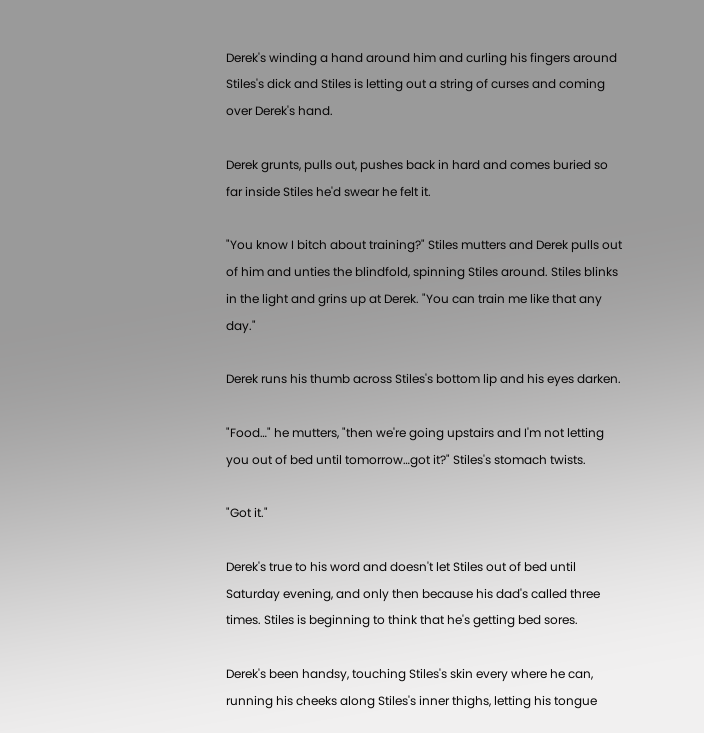Derek's winding a hand around him and curling his fingers around Stiles's dick and Stiles is letting out a string of curses and coming over Derek's hand.

Derek grunts, pulls out, pushes back in hard and comes buried so far inside Stiles he'd swear he felt it.

"You know I bitch about training?" Stiles mutters and Derek pulls out of him and unties the blindfold, spinning Stiles around. Stiles blinks in the light and grins up at Derek. "You can train me like that any day."

Derek runs his thumb across Stiles's bottom lip and his eyes darken.

"Food…" he mutters, "then we're going upstairs and I'm not letting you out of bed until tomorrow…got it?" Stiles's stomach twists.

"Got it."

Derek's true to his word and doesn't let Stiles out of bed until Saturday evening, and only then because his dad's called three times. Stiles is beginning to think that he's getting bed sores.

Derek's been handsy, touching Stiles's skin every where he can, running his cheeks along Stiles's inner thighs, letting his tongue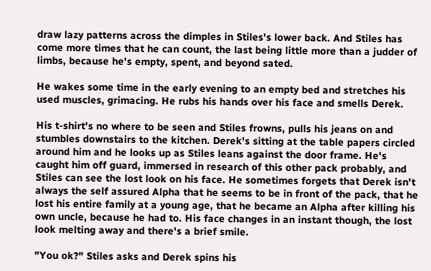draw lazy patterns across the dimples in Stiles's lower back. And Stiles has come more times that he can count, the last being little more than a judder of limbs, because he's empty, spent, and beyond sated.

He wakes some time in the early evening to an empty bed and stretches his used muscles, grimacing. He rubs his hands over his face and smells Derek.

His t-shirt's no where to be seen and Stiles frowns, pulls his jeans on and stumbles downstairs to the kitchen. Derek's sitting at the table papers circled around him and he looks up as Stiles leans against the door frame. He's caught him off guard, immersed in research of this other pack probably, and Stiles can see the lost look on his face. He sometimes forgets that Derek isn't always the self assured Alpha that he seems to be in front of the pack, that he lost his entire family at a young age, that he became an Alpha after killing his own uncle, because he had to. His face changes in an instant though, the lost look melting away and there's a brief smile.

"You ok?" Stiles asks and Derek spins his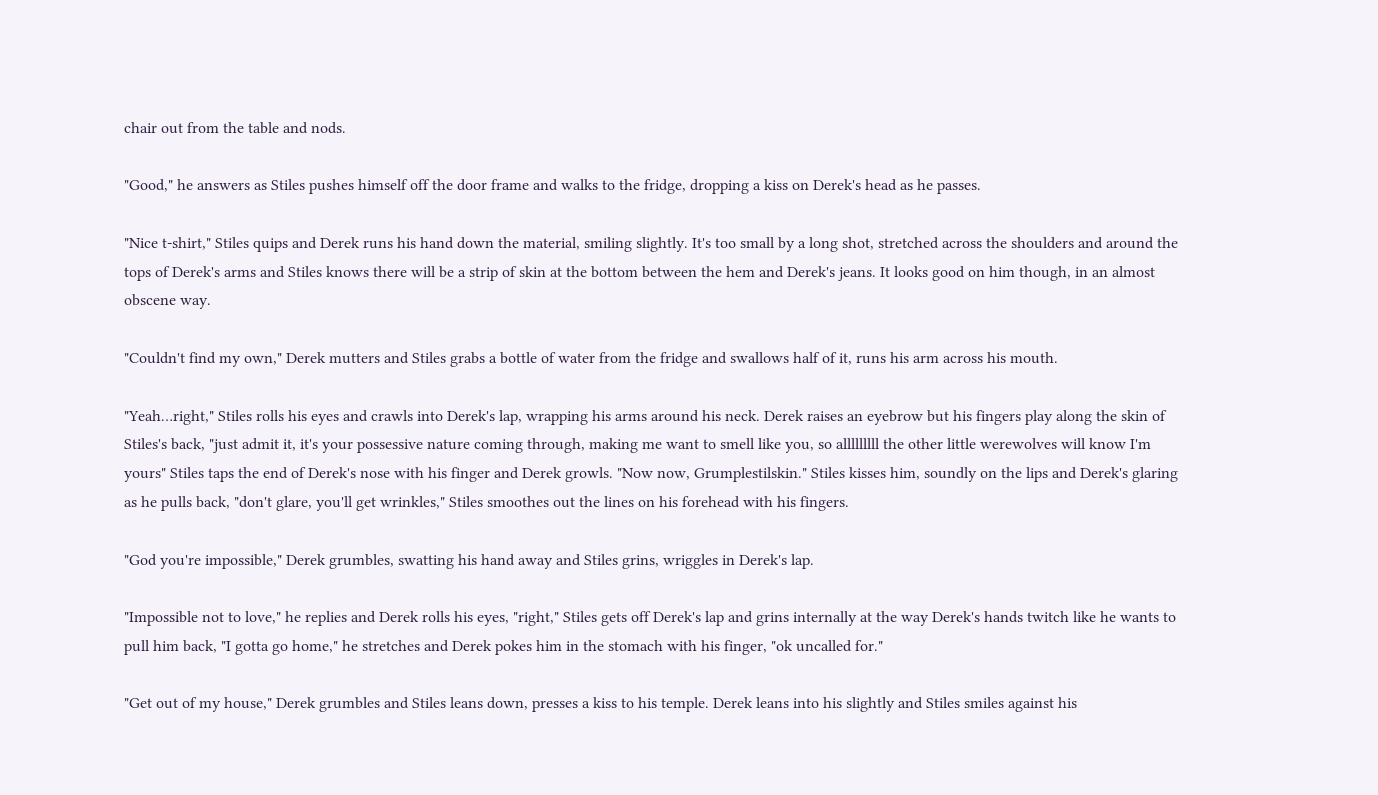chair out from the table and nods.

"Good," he answers as Stiles pushes himself off the door frame and walks to the fridge, dropping a kiss on Derek's head as he passes.

"Nice t-shirt," Stiles quips and Derek runs his hand down the material, smiling slightly. It's too small by a long shot, stretched across the shoulders and around the tops of Derek's arms and Stiles knows there will be a strip of skin at the bottom between the hem and Derek's jeans. It looks good on him though, in an almost obscene way.

"Couldn't find my own," Derek mutters and Stiles grabs a bottle of water from the fridge and swallows half of it, runs his arm across his mouth.

"Yeah…right," Stiles rolls his eyes and crawls into Derek's lap, wrapping his arms around his neck. Derek raises an eyebrow but his fingers play along the skin of Stiles's back, "just admit it, it's your possessive nature coming through, making me want to smell like you, so alllllllll the other little werewolves will know I'm yours" Stiles taps the end of Derek's nose with his finger and Derek growls. "Now now, Grumplestilskin." Stiles kisses him, soundly on the lips and Derek's glaring as he pulls back, "don't glare, you'll get wrinkles," Stiles smoothes out the lines on his forehead with his fingers.

"God you're impossible," Derek grumbles, swatting his hand away and Stiles grins, wriggles in Derek's lap.

"Impossible not to love," he replies and Derek rolls his eyes, "right," Stiles gets off Derek's lap and grins internally at the way Derek's hands twitch like he wants to pull him back, "I gotta go home," he stretches and Derek pokes him in the stomach with his finger, "ok uncalled for."

"Get out of my house," Derek grumbles and Stiles leans down, presses a kiss to his temple. Derek leans into his slightly and Stiles smiles against his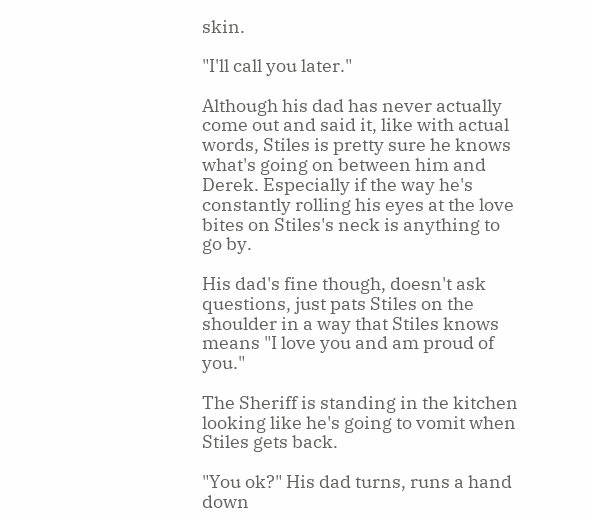skin.

"I'll call you later."

Although his dad has never actually come out and said it, like with actual words, Stiles is pretty sure he knows what's going on between him and Derek. Especially if the way he's constantly rolling his eyes at the love bites on Stiles's neck is anything to go by.

His dad's fine though, doesn't ask questions, just pats Stiles on the shoulder in a way that Stiles knows means "I love you and am proud of you."

The Sheriff is standing in the kitchen looking like he's going to vomit when Stiles gets back.

"You ok?" His dad turns, runs a hand down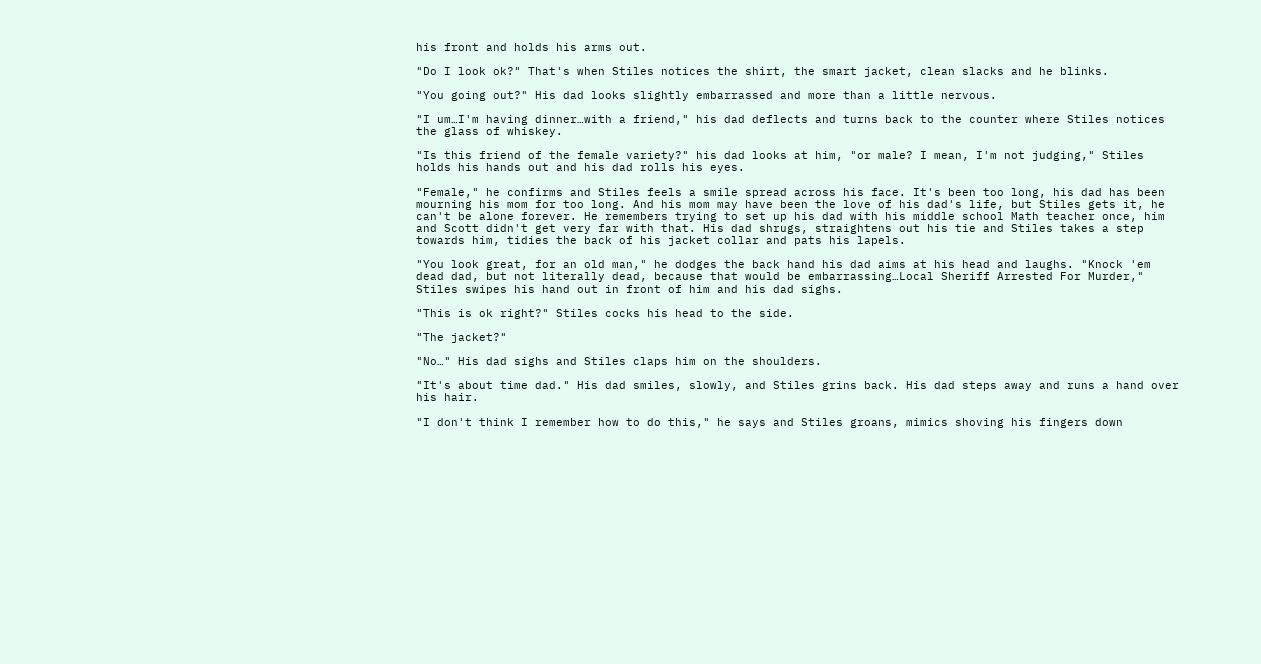his front and holds his arms out.

"Do I look ok?" That's when Stiles notices the shirt, the smart jacket, clean slacks and he blinks.

"You going out?" His dad looks slightly embarrassed and more than a little nervous.

"I um…I'm having dinner…with a friend," his dad deflects and turns back to the counter where Stiles notices the glass of whiskey.

"Is this friend of the female variety?" his dad looks at him, "or male? I mean, I'm not judging," Stiles holds his hands out and his dad rolls his eyes.

"Female," he confirms and Stiles feels a smile spread across his face. It's been too long, his dad has been mourning his mom for too long. And his mom may have been the love of his dad's life, but Stiles gets it, he can't be alone forever. He remembers trying to set up his dad with his middle school Math teacher once, him and Scott didn't get very far with that. His dad shrugs, straightens out his tie and Stiles takes a step towards him, tidies the back of his jacket collar and pats his lapels.

"You look great, for an old man," he dodges the back hand his dad aims at his head and laughs. "Knock 'em dead dad, but not literally dead, because that would be embarrassing…Local Sheriff Arrested For Murder," Stiles swipes his hand out in front of him and his dad sighs.

"This is ok right?" Stiles cocks his head to the side.

"The jacket?"

"No…" His dad sighs and Stiles claps him on the shoulders.

"It's about time dad." His dad smiles, slowly, and Stiles grins back. His dad steps away and runs a hand over his hair.

"I don't think I remember how to do this," he says and Stiles groans, mimics shoving his fingers down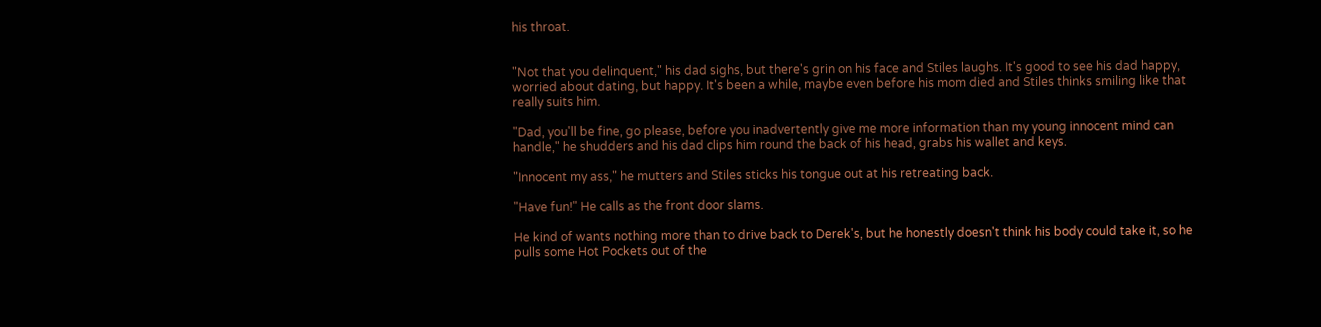his throat.


"Not that you delinquent," his dad sighs, but there's grin on his face and Stiles laughs. It's good to see his dad happy, worried about dating, but happy. It's been a while, maybe even before his mom died and Stiles thinks smiling like that really suits him.

"Dad, you'll be fine, go please, before you inadvertently give me more information than my young innocent mind can handle," he shudders and his dad clips him round the back of his head, grabs his wallet and keys.

"Innocent my ass," he mutters and Stiles sticks his tongue out at his retreating back.

"Have fun!" He calls as the front door slams.

He kind of wants nothing more than to drive back to Derek's, but he honestly doesn't think his body could take it, so he pulls some Hot Pockets out of the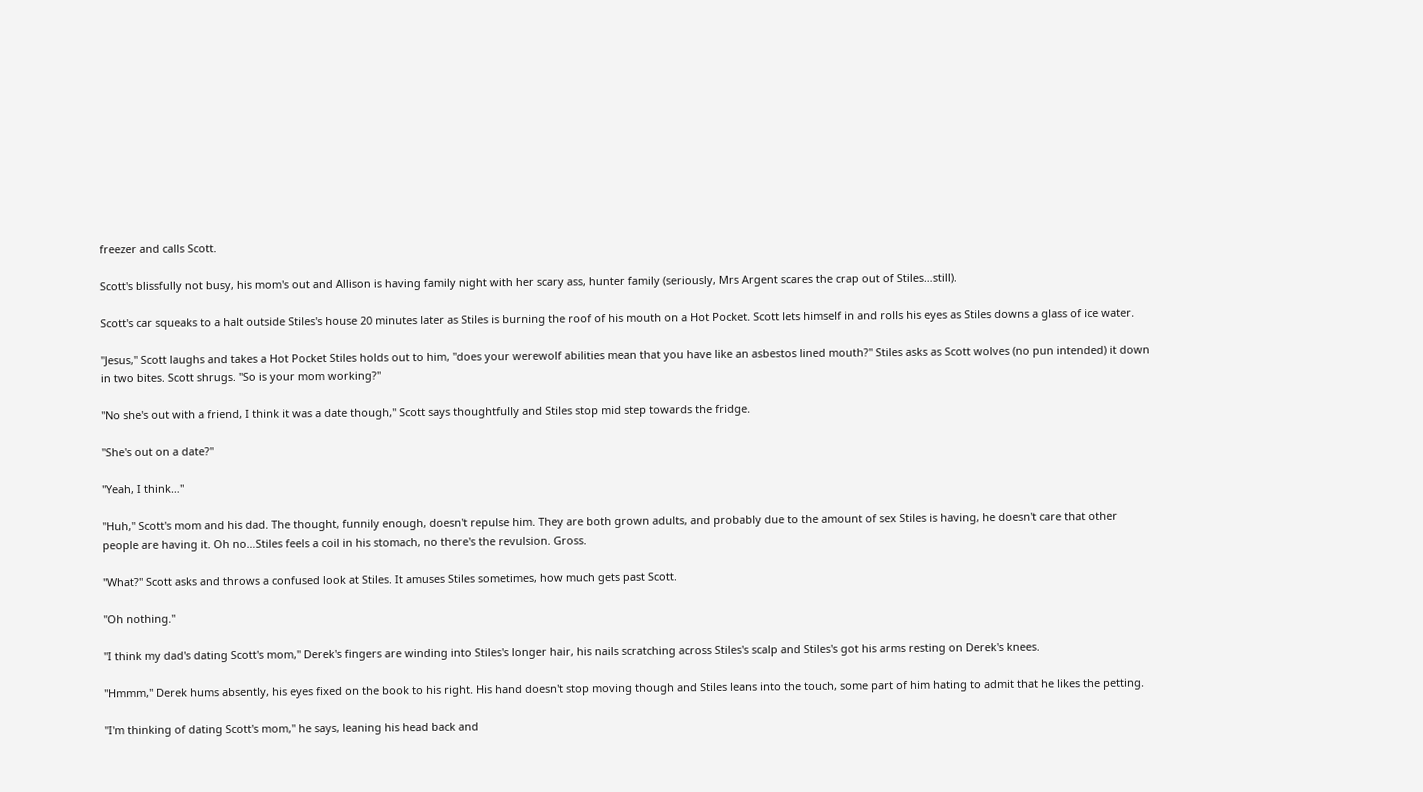freezer and calls Scott.

Scott's blissfully not busy, his mom's out and Allison is having family night with her scary ass, hunter family (seriously, Mrs Argent scares the crap out of Stiles…still).

Scott's car squeaks to a halt outside Stiles's house 20 minutes later as Stiles is burning the roof of his mouth on a Hot Pocket. Scott lets himself in and rolls his eyes as Stiles downs a glass of ice water.

"Jesus," Scott laughs and takes a Hot Pocket Stiles holds out to him, "does your werewolf abilities mean that you have like an asbestos lined mouth?" Stiles asks as Scott wolves (no pun intended) it down in two bites. Scott shrugs. "So is your mom working?"

"No she's out with a friend, I think it was a date though," Scott says thoughtfully and Stiles stop mid step towards the fridge.

"She's out on a date?"

"Yeah, I think…"

"Huh," Scott's mom and his dad. The thought, funnily enough, doesn't repulse him. They are both grown adults, and probably due to the amount of sex Stiles is having, he doesn't care that other people are having it. Oh no…Stiles feels a coil in his stomach, no there's the revulsion. Gross.

"What?" Scott asks and throws a confused look at Stiles. It amuses Stiles sometimes, how much gets past Scott.

"Oh nothing."

"I think my dad's dating Scott's mom," Derek's fingers are winding into Stiles's longer hair, his nails scratching across Stiles's scalp and Stiles's got his arms resting on Derek's knees.

"Hmmm," Derek hums absently, his eyes fixed on the book to his right. His hand doesn't stop moving though and Stiles leans into the touch, some part of him hating to admit that he likes the petting.

"I'm thinking of dating Scott's mom," he says, leaning his head back and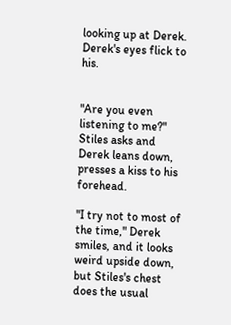looking up at Derek. Derek's eyes flick to his.


"Are you even listening to me?" Stiles asks and Derek leans down, presses a kiss to his forehead.

"I try not to most of the time," Derek smiles, and it looks weird upside down, but Stiles's chest does the usual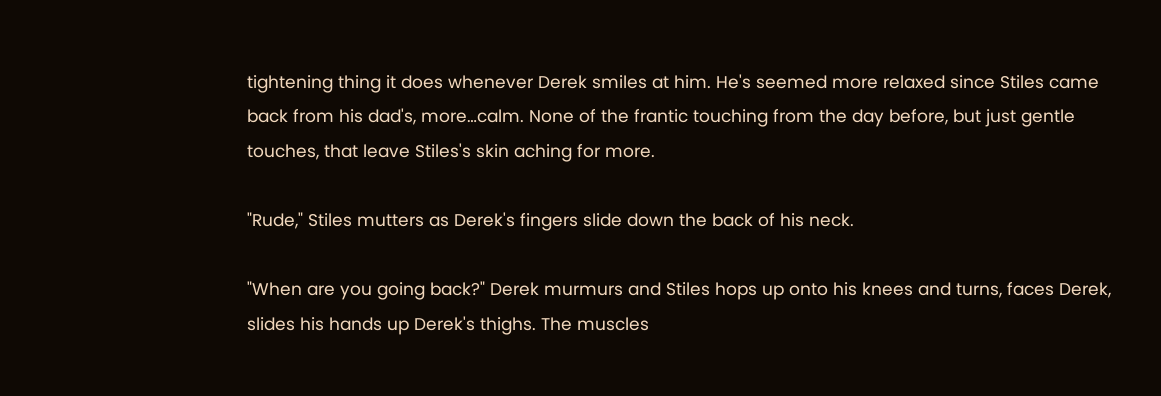tightening thing it does whenever Derek smiles at him. He's seemed more relaxed since Stiles came back from his dad's, more…calm. None of the frantic touching from the day before, but just gentle touches, that leave Stiles's skin aching for more.

"Rude," Stiles mutters as Derek's fingers slide down the back of his neck.

"When are you going back?" Derek murmurs and Stiles hops up onto his knees and turns, faces Derek, slides his hands up Derek's thighs. The muscles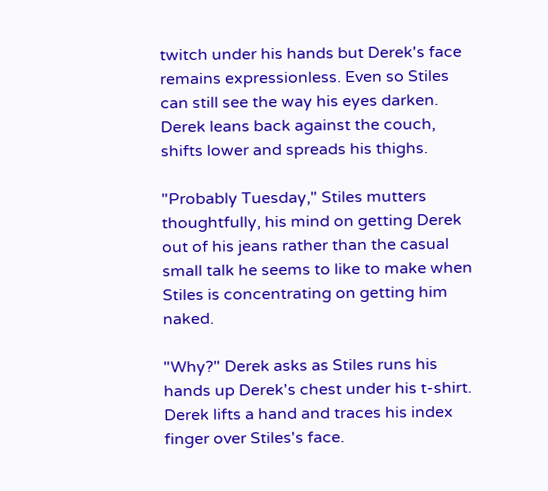twitch under his hands but Derek's face remains expressionless. Even so Stiles can still see the way his eyes darken. Derek leans back against the couch, shifts lower and spreads his thighs.

"Probably Tuesday," Stiles mutters thoughtfully, his mind on getting Derek out of his jeans rather than the casual small talk he seems to like to make when Stiles is concentrating on getting him naked.

"Why?" Derek asks as Stiles runs his hands up Derek's chest under his t-shirt. Derek lifts a hand and traces his index finger over Stiles's face.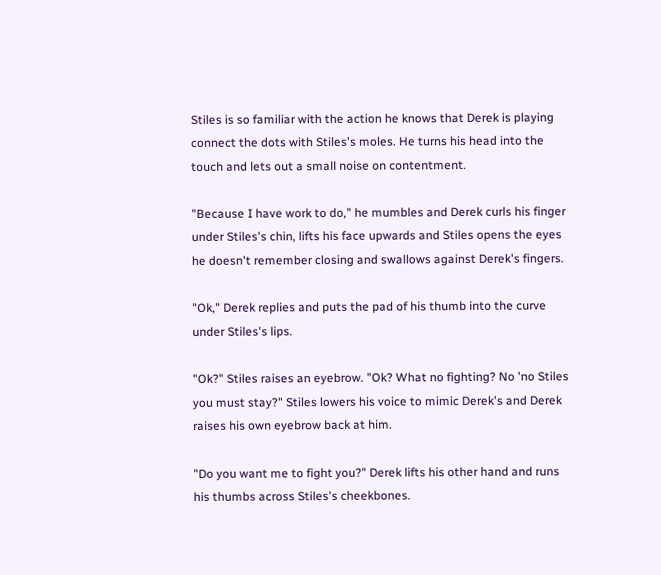Stiles is so familiar with the action he knows that Derek is playing connect the dots with Stiles's moles. He turns his head into the touch and lets out a small noise on contentment.

"Because I have work to do," he mumbles and Derek curls his finger under Stiles's chin, lifts his face upwards and Stiles opens the eyes he doesn't remember closing and swallows against Derek's fingers.

"Ok," Derek replies and puts the pad of his thumb into the curve under Stiles's lips.

"Ok?" Stiles raises an eyebrow. "Ok? What no fighting? No 'no Stiles you must stay?" Stiles lowers his voice to mimic Derek's and Derek raises his own eyebrow back at him.

"Do you want me to fight you?" Derek lifts his other hand and runs his thumbs across Stiles's cheekbones.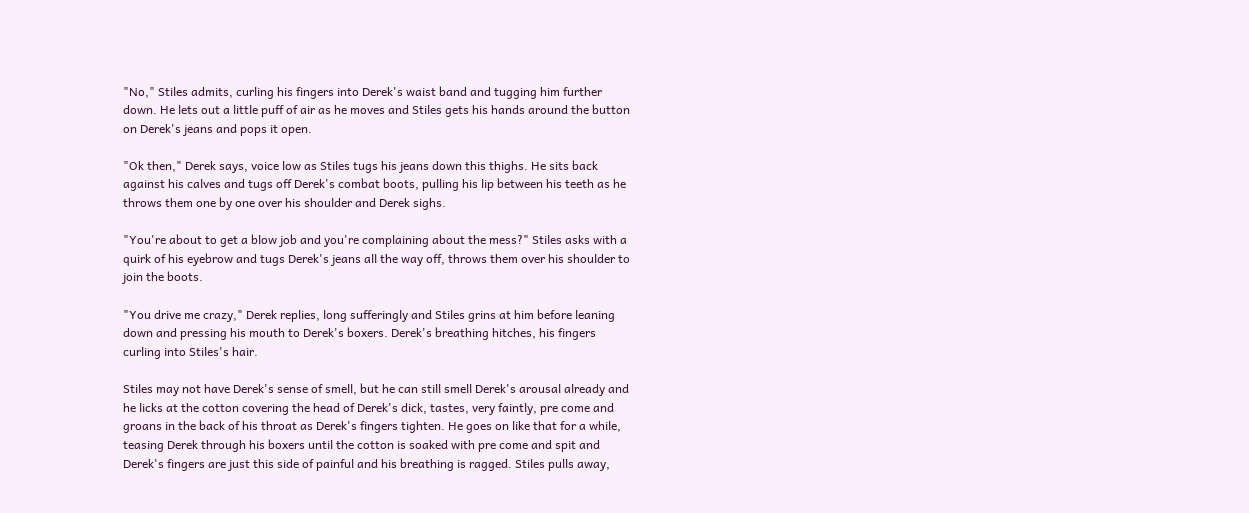"No," Stiles admits, curling his fingers into Derek's waist band and tugging him further down. He lets out a little puff of air as he moves and Stiles gets his hands around the button on Derek's jeans and pops it open.

"Ok then," Derek says, voice low as Stiles tugs his jeans down this thighs. He sits back against his calves and tugs off Derek's combat boots, pulling his lip between his teeth as he throws them one by one over his shoulder and Derek sighs.

"You're about to get a blow job and you're complaining about the mess?" Stiles asks with a quirk of his eyebrow and tugs Derek's jeans all the way off, throws them over his shoulder to join the boots.

"You drive me crazy," Derek replies, long sufferingly and Stiles grins at him before leaning down and pressing his mouth to Derek's boxers. Derek's breathing hitches, his fingers curling into Stiles's hair.

Stiles may not have Derek's sense of smell, but he can still smell Derek's arousal already and he licks at the cotton covering the head of Derek's dick, tastes, very faintly, pre come and groans in the back of his throat as Derek's fingers tighten. He goes on like that for a while, teasing Derek through his boxers until the cotton is soaked with pre come and spit and Derek's fingers are just this side of painful and his breathing is ragged. Stiles pulls away,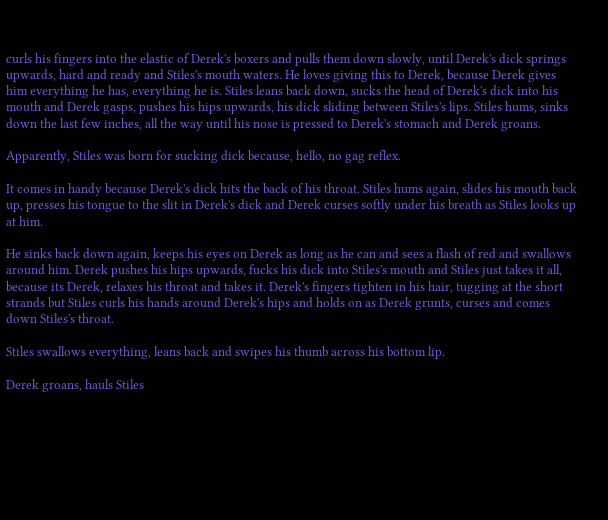curls his fingers into the elastic of Derek's boxers and pulls them down slowly, until Derek's dick springs upwards, hard and ready and Stiles's mouth waters. He loves giving this to Derek, because Derek gives him everything he has, everything he is. Stiles leans back down, sucks the head of Derek's dick into his mouth and Derek gasps, pushes his hips upwards, his dick sliding between Stiles's lips. Stiles hums, sinks down the last few inches, all the way until his nose is pressed to Derek's stomach and Derek groans.

Apparently, Stiles was born for sucking dick because, hello, no gag reflex.

It comes in handy because Derek's dick hits the back of his throat. Stiles hums again, slides his mouth back up, presses his tongue to the slit in Derek's dick and Derek curses softly under his breath as Stiles looks up at him.

He sinks back down again, keeps his eyes on Derek as long as he can and sees a flash of red and swallows around him. Derek pushes his hips upwards, fucks his dick into Stiles's mouth and Stiles just takes it all, because its Derek, relaxes his throat and takes it. Derek's fingers tighten in his hair, tugging at the short strands but Stiles curls his hands around Derek's hips and holds on as Derek grunts, curses and comes down Stiles's throat.

Stiles swallows everything, leans back and swipes his thumb across his bottom lip.

Derek groans, hauls Stiles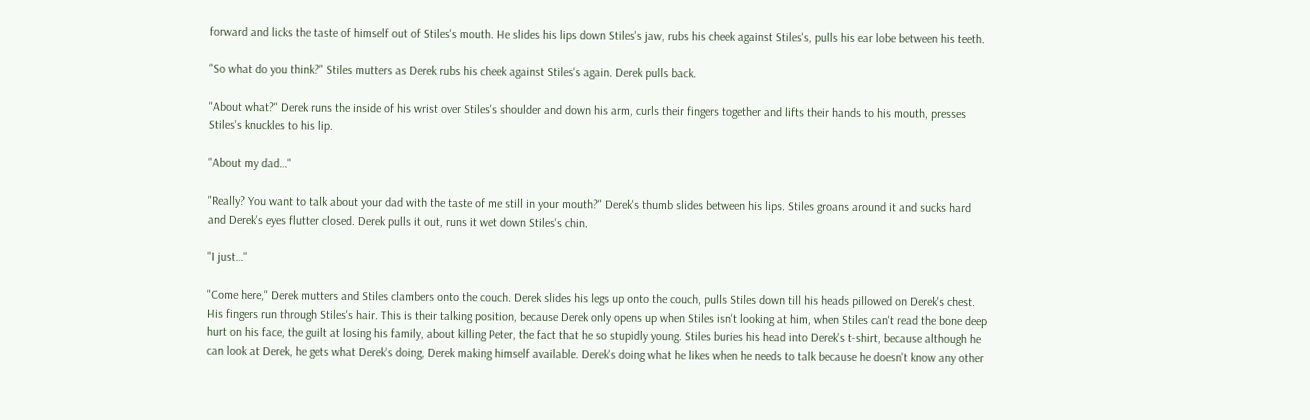forward and licks the taste of himself out of Stiles's mouth. He slides his lips down Stiles's jaw, rubs his cheek against Stiles's, pulls his ear lobe between his teeth.

"So what do you think?" Stiles mutters as Derek rubs his cheek against Stiles's again. Derek pulls back.

"About what?" Derek runs the inside of his wrist over Stiles's shoulder and down his arm, curls their fingers together and lifts their hands to his mouth, presses Stiles's knuckles to his lip.

"About my dad…"

"Really? You want to talk about your dad with the taste of me still in your mouth?" Derek's thumb slides between his lips. Stiles groans around it and sucks hard and Derek's eyes flutter closed. Derek pulls it out, runs it wet down Stiles's chin.

"I just…"

"Come here," Derek mutters and Stiles clambers onto the couch. Derek slides his legs up onto the couch, pulls Stiles down till his heads pillowed on Derek's chest. His fingers run through Stiles's hair. This is their talking position, because Derek only opens up when Stiles isn't looking at him, when Stiles can't read the bone deep hurt on his face, the guilt at losing his family, about killing Peter, the fact that he so stupidly young. Stiles buries his head into Derek's t-shirt, because although he can look at Derek, he gets what Derek's doing, Derek making himself available. Derek's doing what he likes when he needs to talk because he doesn't know any other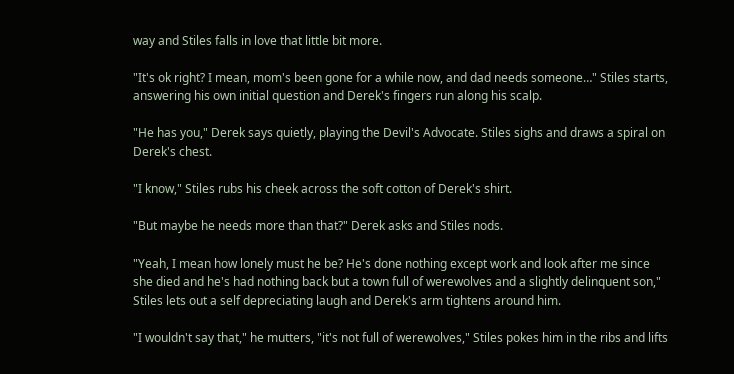way and Stiles falls in love that little bit more.

"It's ok right? I mean, mom's been gone for a while now, and dad needs someone…" Stiles starts, answering his own initial question and Derek's fingers run along his scalp.

"He has you," Derek says quietly, playing the Devil's Advocate. Stiles sighs and draws a spiral on Derek's chest.

"I know," Stiles rubs his cheek across the soft cotton of Derek's shirt.

"But maybe he needs more than that?" Derek asks and Stiles nods.

"Yeah, I mean how lonely must he be? He's done nothing except work and look after me since she died and he's had nothing back but a town full of werewolves and a slightly delinquent son," Stiles lets out a self depreciating laugh and Derek's arm tightens around him.

"I wouldn't say that," he mutters, "it's not full of werewolves," Stiles pokes him in the ribs and lifts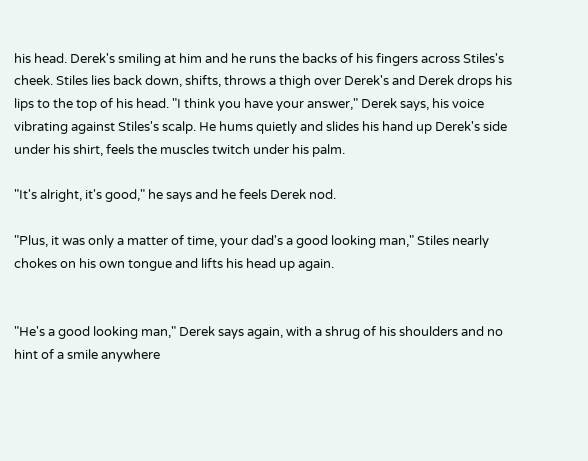his head. Derek's smiling at him and he runs the backs of his fingers across Stiles's cheek. Stiles lies back down, shifts, throws a thigh over Derek's and Derek drops his lips to the top of his head. "I think you have your answer," Derek says, his voice vibrating against Stiles's scalp. He hums quietly and slides his hand up Derek's side under his shirt, feels the muscles twitch under his palm.

"It's alright, it's good," he says and he feels Derek nod.

"Plus, it was only a matter of time, your dad's a good looking man," Stiles nearly chokes on his own tongue and lifts his head up again.


"He's a good looking man," Derek says again, with a shrug of his shoulders and no hint of a smile anywhere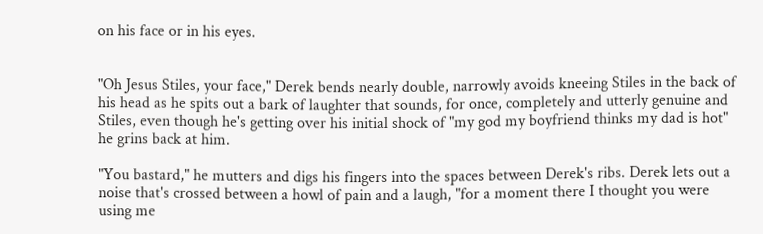on his face or in his eyes.


"Oh Jesus Stiles, your face," Derek bends nearly double, narrowly avoids kneeing Stiles in the back of his head as he spits out a bark of laughter that sounds, for once, completely and utterly genuine and Stiles, even though he's getting over his initial shock of "my god my boyfriend thinks my dad is hot" he grins back at him.

"You bastard," he mutters and digs his fingers into the spaces between Derek's ribs. Derek lets out a noise that's crossed between a howl of pain and a laugh, "for a moment there I thought you were using me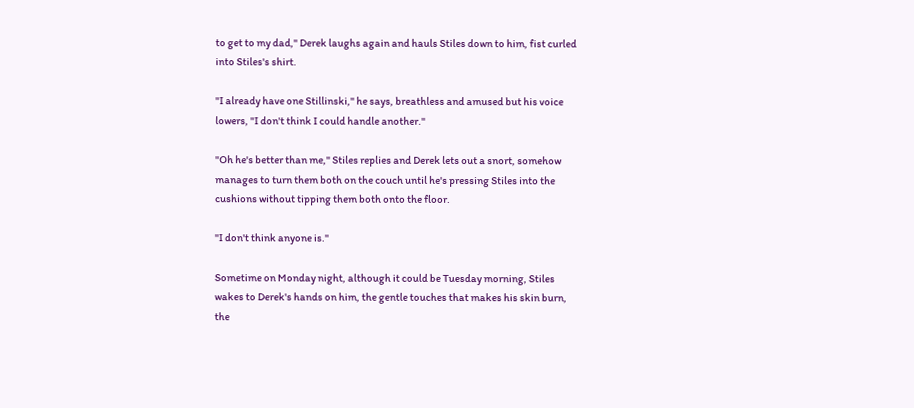to get to my dad," Derek laughs again and hauls Stiles down to him, fist curled into Stiles's shirt.

"I already have one Stillinski," he says, breathless and amused but his voice lowers, "I don't think I could handle another."

"Oh he's better than me," Stiles replies and Derek lets out a snort, somehow manages to turn them both on the couch until he's pressing Stiles into the cushions without tipping them both onto the floor.

"I don't think anyone is."

Sometime on Monday night, although it could be Tuesday morning, Stiles wakes to Derek's hands on him, the gentle touches that makes his skin burn, the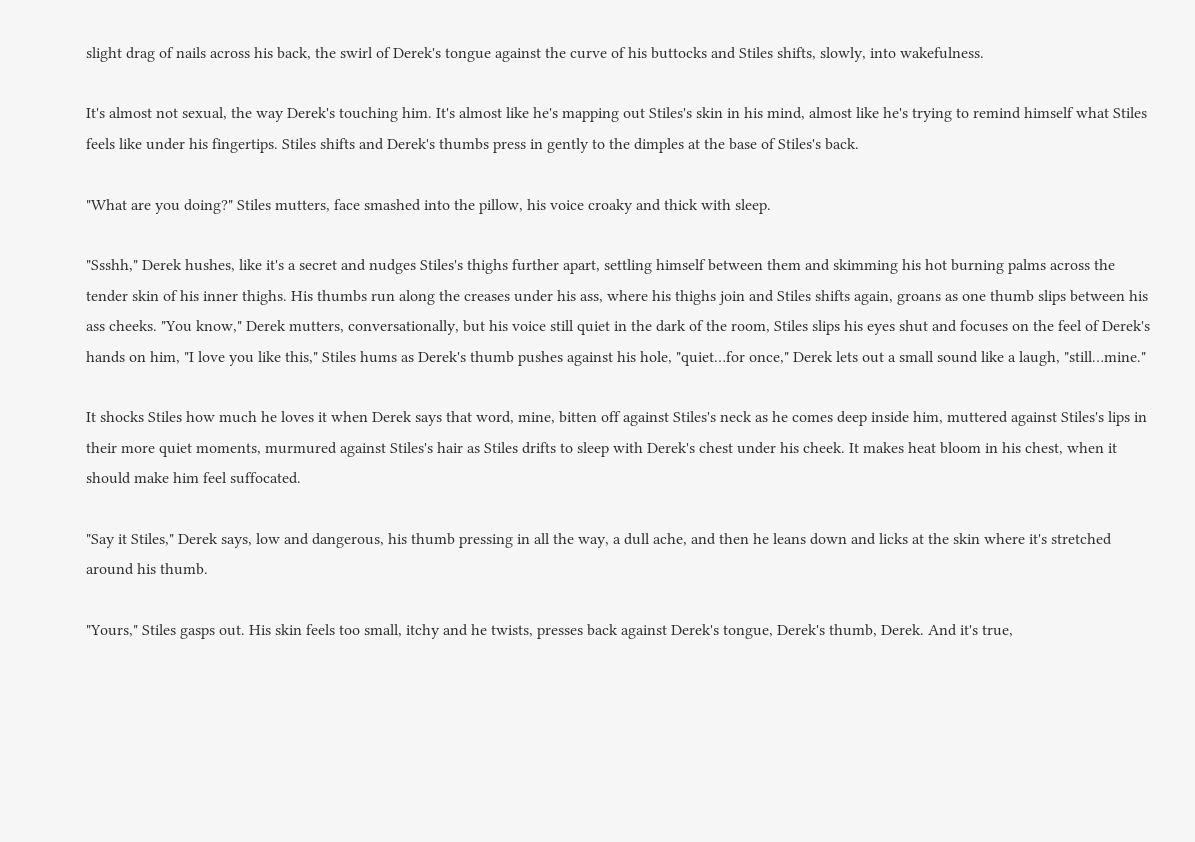slight drag of nails across his back, the swirl of Derek's tongue against the curve of his buttocks and Stiles shifts, slowly, into wakefulness.

It's almost not sexual, the way Derek's touching him. It's almost like he's mapping out Stiles's skin in his mind, almost like he's trying to remind himself what Stiles feels like under his fingertips. Stiles shifts and Derek's thumbs press in gently to the dimples at the base of Stiles's back.

"What are you doing?" Stiles mutters, face smashed into the pillow, his voice croaky and thick with sleep.

"Ssshh," Derek hushes, like it's a secret and nudges Stiles's thighs further apart, settling himself between them and skimming his hot burning palms across the tender skin of his inner thighs. His thumbs run along the creases under his ass, where his thighs join and Stiles shifts again, groans as one thumb slips between his ass cheeks. "You know," Derek mutters, conversationally, but his voice still quiet in the dark of the room, Stiles slips his eyes shut and focuses on the feel of Derek's hands on him, "I love you like this," Stiles hums as Derek's thumb pushes against his hole, "quiet…for once," Derek lets out a small sound like a laugh, "still…mine."

It shocks Stiles how much he loves it when Derek says that word, mine, bitten off against Stiles's neck as he comes deep inside him, muttered against Stiles's lips in their more quiet moments, murmured against Stiles's hair as Stiles drifts to sleep with Derek's chest under his cheek. It makes heat bloom in his chest, when it should make him feel suffocated.

"Say it Stiles," Derek says, low and dangerous, his thumb pressing in all the way, a dull ache, and then he leans down and licks at the skin where it's stretched around his thumb.

"Yours," Stiles gasps out. His skin feels too small, itchy and he twists, presses back against Derek's tongue, Derek's thumb, Derek. And it's true,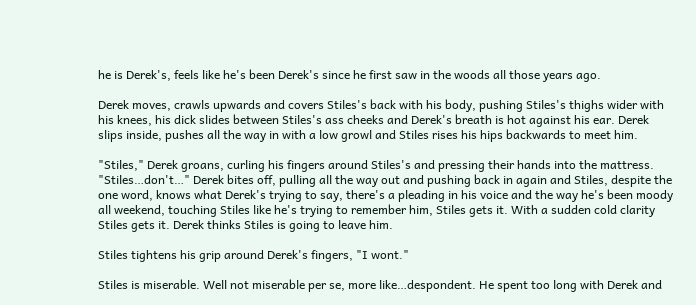he is Derek's, feels like he's been Derek's since he first saw in the woods all those years ago.

Derek moves, crawls upwards and covers Stiles's back with his body, pushing Stiles's thighs wider with his knees, his dick slides between Stiles's ass cheeks and Derek's breath is hot against his ear. Derek slips inside, pushes all the way in with a low growl and Stiles rises his hips backwards to meet him.

"Stiles," Derek groans, curling his fingers around Stiles's and pressing their hands into the mattress. "Stiles…don't…" Derek bites off, pulling all the way out and pushing back in again and Stiles, despite the one word, knows what Derek's trying to say, there's a pleading in his voice and the way he's been moody all weekend, touching Stiles like he's trying to remember him, Stiles gets it. With a sudden cold clarity Stiles gets it. Derek thinks Stiles is going to leave him.

Stiles tightens his grip around Derek's fingers, "I wont."

Stiles is miserable. Well not miserable per se, more like…despondent. He spent too long with Derek and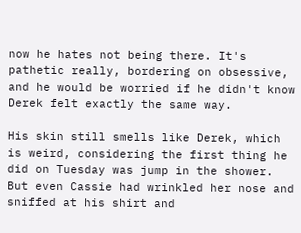now he hates not being there. It's pathetic really, bordering on obsessive, and he would be worried if he didn't know Derek felt exactly the same way.

His skin still smells like Derek, which is weird, considering the first thing he did on Tuesday was jump in the shower. But even Cassie had wrinkled her nose and sniffed at his shirt and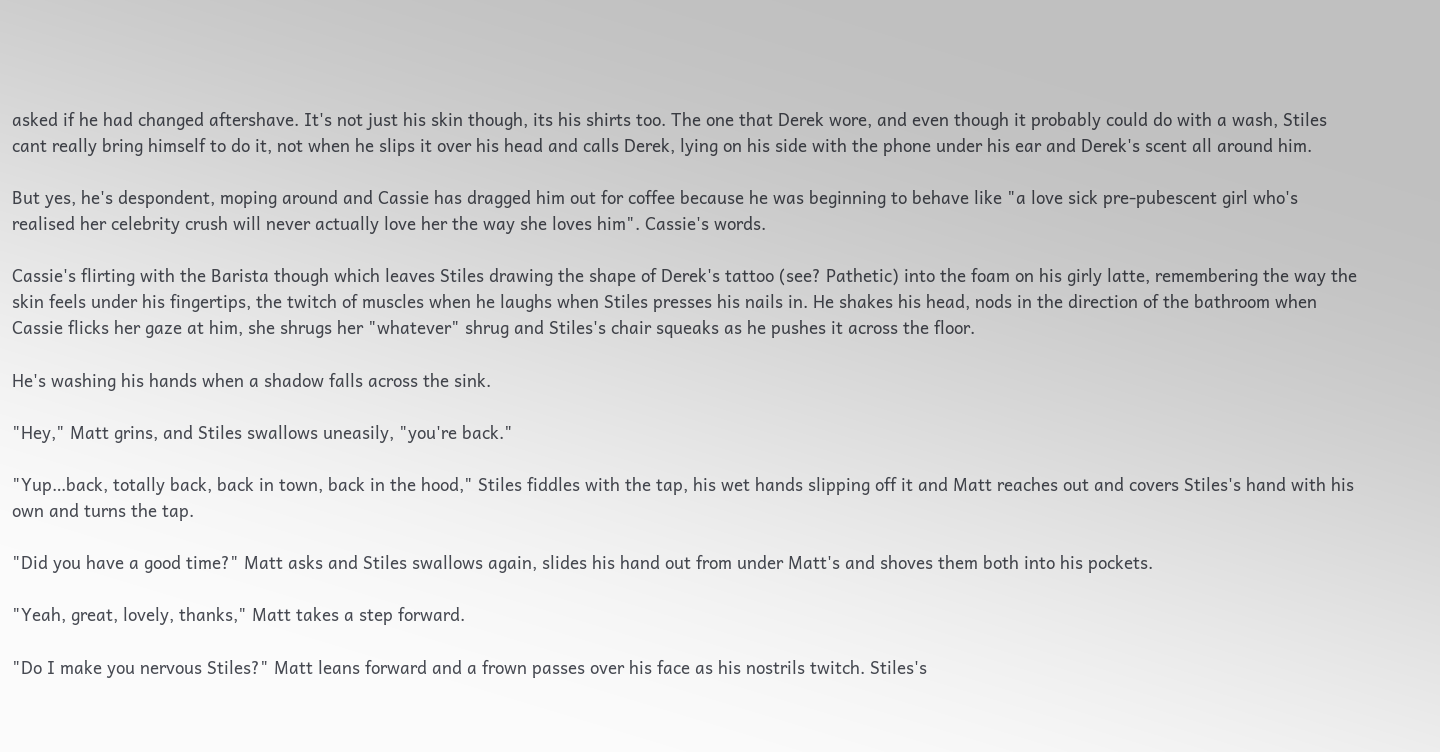asked if he had changed aftershave. It's not just his skin though, its his shirts too. The one that Derek wore, and even though it probably could do with a wash, Stiles cant really bring himself to do it, not when he slips it over his head and calls Derek, lying on his side with the phone under his ear and Derek's scent all around him.

But yes, he's despondent, moping around and Cassie has dragged him out for coffee because he was beginning to behave like "a love sick pre-pubescent girl who's realised her celebrity crush will never actually love her the way she loves him". Cassie's words.

Cassie's flirting with the Barista though which leaves Stiles drawing the shape of Derek's tattoo (see? Pathetic) into the foam on his girly latte, remembering the way the skin feels under his fingertips, the twitch of muscles when he laughs when Stiles presses his nails in. He shakes his head, nods in the direction of the bathroom when Cassie flicks her gaze at him, she shrugs her "whatever" shrug and Stiles's chair squeaks as he pushes it across the floor.

He's washing his hands when a shadow falls across the sink.

"Hey," Matt grins, and Stiles swallows uneasily, "you're back."

"Yup…back, totally back, back in town, back in the hood," Stiles fiddles with the tap, his wet hands slipping off it and Matt reaches out and covers Stiles's hand with his own and turns the tap.

"Did you have a good time?" Matt asks and Stiles swallows again, slides his hand out from under Matt's and shoves them both into his pockets.

"Yeah, great, lovely, thanks," Matt takes a step forward.

"Do I make you nervous Stiles?" Matt leans forward and a frown passes over his face as his nostrils twitch. Stiles's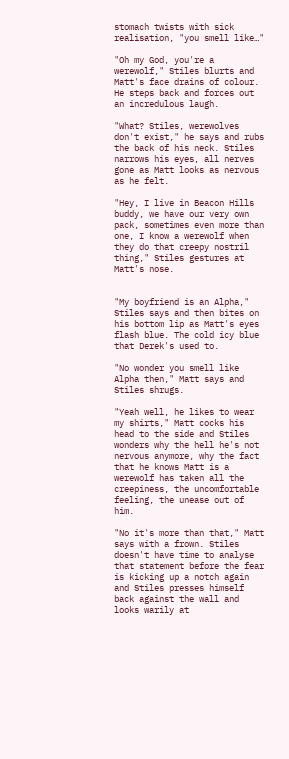stomach twists with sick realisation, "you smell like…"

"Oh my God, you're a werewolf," Stiles blurts and Matt's face drains of colour. He steps back and forces out an incredulous laugh.

"What? Stiles, werewolves don't exist," he says and rubs the back of his neck. Stiles narrows his eyes, all nerves gone as Matt looks as nervous as he felt.

"Hey, I live in Beacon Hills buddy, we have our very own pack, sometimes even more than one, I know a werewolf when they do that creepy nostril thing," Stiles gestures at Matt's nose.


"My boyfriend is an Alpha," Stiles says and then bites on his bottom lip as Matt's eyes flash blue. The cold icy blue that Derek's used to.

"No wonder you smell like Alpha then," Matt says and Stiles shrugs.

"Yeah well, he likes to wear my shirts," Matt cocks his head to the side and Stiles wonders why the hell he's not nervous anymore, why the fact that he knows Matt is a werewolf has taken all the creepiness, the uncomfortable feeling, the unease out of him.

"No it's more than that," Matt says with a frown. Stiles doesn't have time to analyse that statement before the fear is kicking up a notch again and Stiles presses himself back against the wall and looks warily at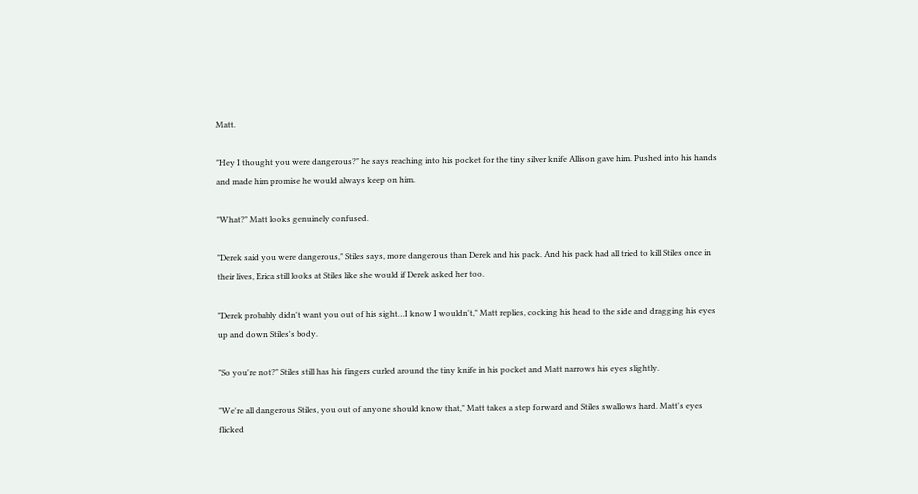Matt.

"Hey I thought you were dangerous?" he says reaching into his pocket for the tiny silver knife Allison gave him. Pushed into his hands and made him promise he would always keep on him.

"What?" Matt looks genuinely confused.

"Derek said you were dangerous," Stiles says, more dangerous than Derek and his pack. And his pack had all tried to kill Stiles once in their lives, Erica still looks at Stiles like she would if Derek asked her too.

"Derek probably didn't want you out of his sight…I know I wouldn't," Matt replies, cocking his head to the side and dragging his eyes up and down Stiles's body.

"So you're not?" Stiles still has his fingers curled around the tiny knife in his pocket and Matt narrows his eyes slightly.

"We're all dangerous Stiles, you out of anyone should know that," Matt takes a step forward and Stiles swallows hard. Matt's eyes flicked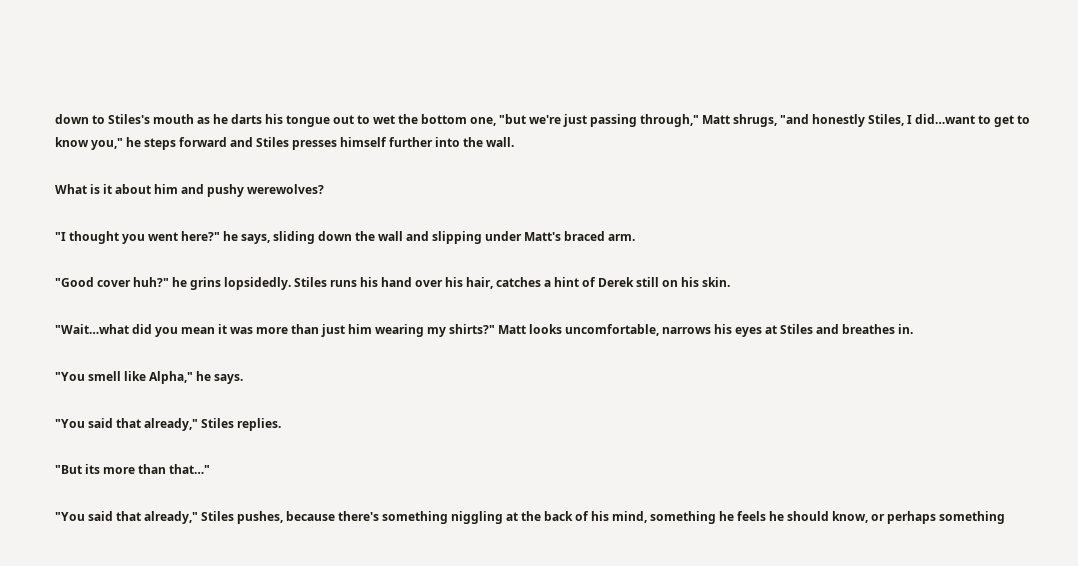down to Stiles's mouth as he darts his tongue out to wet the bottom one, "but we're just passing through," Matt shrugs, "and honestly Stiles, I did…want to get to know you," he steps forward and Stiles presses himself further into the wall.

What is it about him and pushy werewolves?

"I thought you went here?" he says, sliding down the wall and slipping under Matt's braced arm.

"Good cover huh?" he grins lopsidedly. Stiles runs his hand over his hair, catches a hint of Derek still on his skin.

"Wait…what did you mean it was more than just him wearing my shirts?" Matt looks uncomfortable, narrows his eyes at Stiles and breathes in.

"You smell like Alpha," he says.

"You said that already," Stiles replies.

"But its more than that…"

"You said that already," Stiles pushes, because there's something niggling at the back of his mind, something he feels he should know, or perhaps something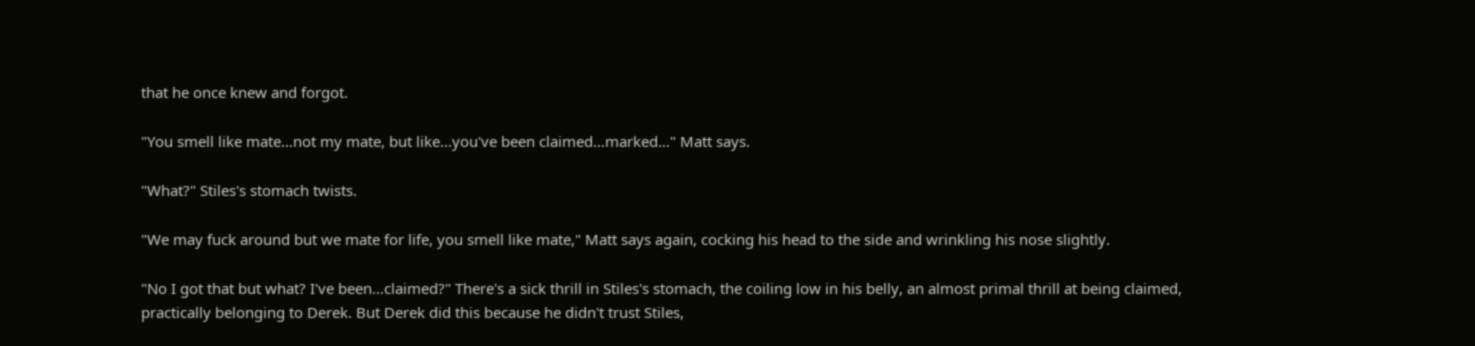that he once knew and forgot.

"You smell like mate…not my mate, but like…you've been claimed…marked…" Matt says.

"What?" Stiles's stomach twists.

"We may fuck around but we mate for life, you smell like mate," Matt says again, cocking his head to the side and wrinkling his nose slightly.

"No I got that but what? I've been…claimed?" There's a sick thrill in Stiles's stomach, the coiling low in his belly, an almost primal thrill at being claimed, practically belonging to Derek. But Derek did this because he didn't trust Stiles,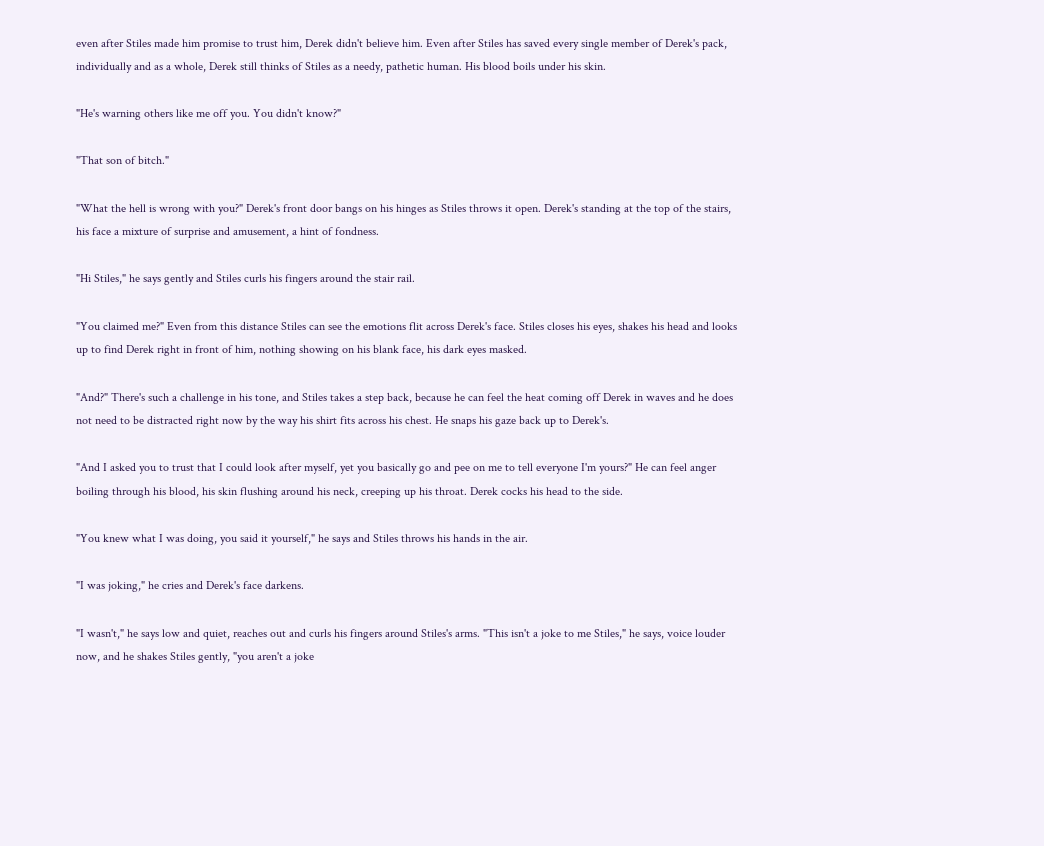even after Stiles made him promise to trust him, Derek didn't believe him. Even after Stiles has saved every single member of Derek's pack, individually and as a whole, Derek still thinks of Stiles as a needy, pathetic human. His blood boils under his skin.

"He's warning others like me off you. You didn't know?"

"That son of bitch."

"What the hell is wrong with you?" Derek's front door bangs on his hinges as Stiles throws it open. Derek's standing at the top of the stairs, his face a mixture of surprise and amusement, a hint of fondness.

"Hi Stiles," he says gently and Stiles curls his fingers around the stair rail.

"You claimed me?" Even from this distance Stiles can see the emotions flit across Derek's face. Stiles closes his eyes, shakes his head and looks up to find Derek right in front of him, nothing showing on his blank face, his dark eyes masked.

"And?" There's such a challenge in his tone, and Stiles takes a step back, because he can feel the heat coming off Derek in waves and he does not need to be distracted right now by the way his shirt fits across his chest. He snaps his gaze back up to Derek's.

"And I asked you to trust that I could look after myself, yet you basically go and pee on me to tell everyone I'm yours?" He can feel anger boiling through his blood, his skin flushing around his neck, creeping up his throat. Derek cocks his head to the side.

"You knew what I was doing, you said it yourself," he says and Stiles throws his hands in the air.

"I was joking," he cries and Derek's face darkens.

"I wasn't," he says low and quiet, reaches out and curls his fingers around Stiles's arms. "This isn't a joke to me Stiles," he says, voice louder now, and he shakes Stiles gently, "you aren't a joke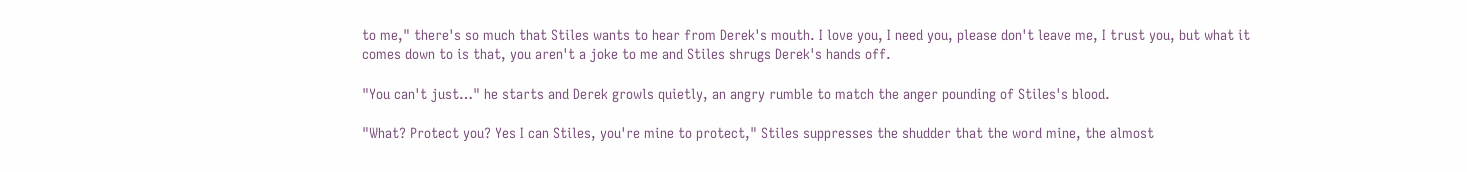to me," there's so much that Stiles wants to hear from Derek's mouth. I love you, I need you, please don't leave me, I trust you, but what it comes down to is that, you aren't a joke to me and Stiles shrugs Derek's hands off.

"You can't just…" he starts and Derek growls quietly, an angry rumble to match the anger pounding of Stiles's blood.

"What? Protect you? Yes I can Stiles, you're mine to protect," Stiles suppresses the shudder that the word mine, the almost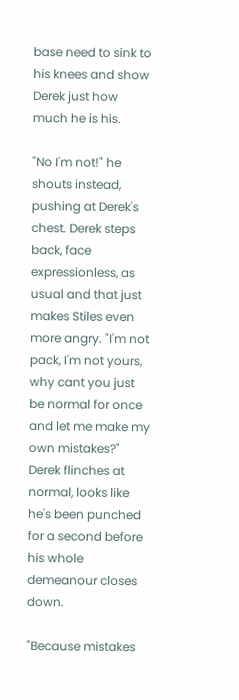base need to sink to his knees and show Derek just how much he is his.

"No I'm not!" he shouts instead, pushing at Derek's chest. Derek steps back, face expressionless, as usual and that just makes Stiles even more angry. "I'm not pack, I'm not yours, why cant you just be normal for once and let me make my own mistakes?" Derek flinches at normal, looks like he's been punched for a second before his whole demeanour closes down.

"Because mistakes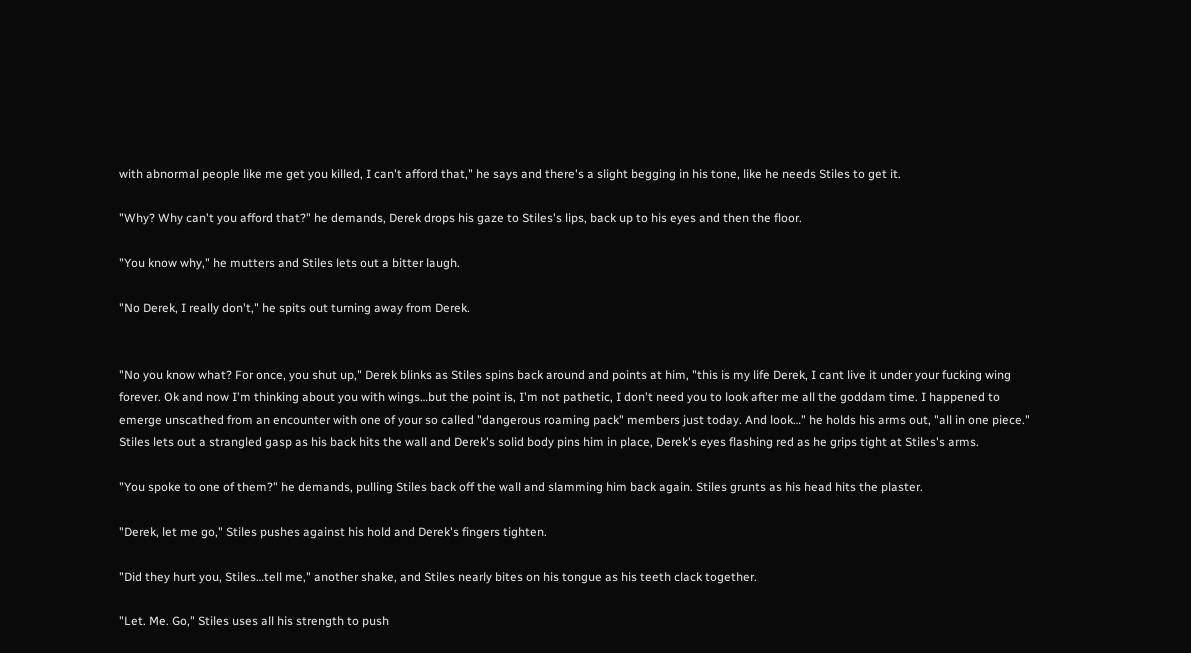with abnormal people like me get you killed, I can't afford that," he says and there's a slight begging in his tone, like he needs Stiles to get it.

"Why? Why can't you afford that?" he demands, Derek drops his gaze to Stiles's lips, back up to his eyes and then the floor.

"You know why," he mutters and Stiles lets out a bitter laugh.

"No Derek, I really don't," he spits out turning away from Derek.


"No you know what? For once, you shut up," Derek blinks as Stiles spins back around and points at him, "this is my life Derek, I cant live it under your fucking wing forever. Ok and now I'm thinking about you with wings…but the point is, I'm not pathetic, I don't need you to look after me all the goddam time. I happened to emerge unscathed from an encounter with one of your so called "dangerous roaming pack" members just today. And look…" he holds his arms out, "all in one piece." Stiles lets out a strangled gasp as his back hits the wall and Derek's solid body pins him in place, Derek's eyes flashing red as he grips tight at Stiles's arms.

"You spoke to one of them?" he demands, pulling Stiles back off the wall and slamming him back again. Stiles grunts as his head hits the plaster.

"Derek, let me go," Stiles pushes against his hold and Derek's fingers tighten.

"Did they hurt you, Stiles…tell me," another shake, and Stiles nearly bites on his tongue as his teeth clack together.

"Let. Me. Go," Stiles uses all his strength to push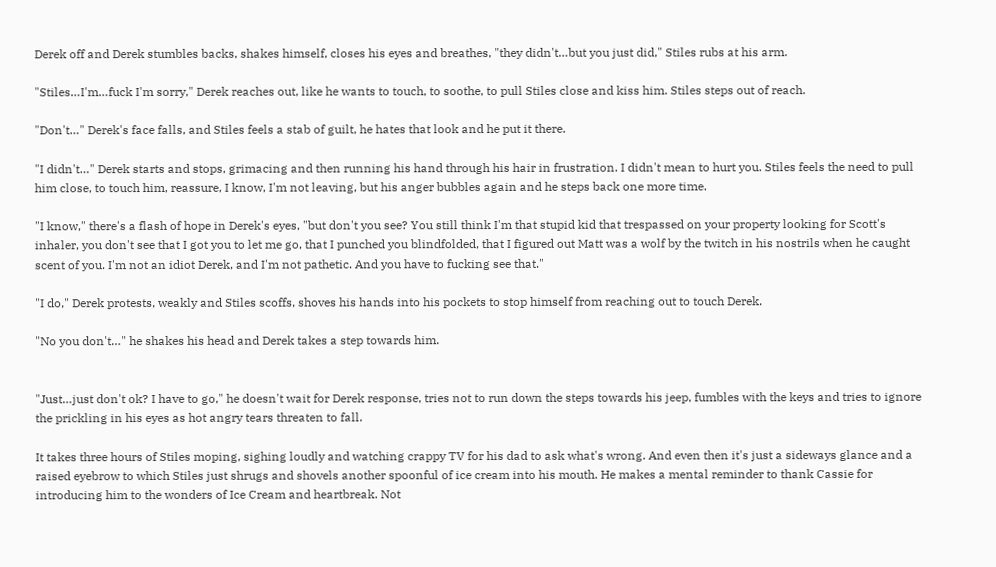Derek off and Derek stumbles backs, shakes himself, closes his eyes and breathes, "they didn't…but you just did," Stiles rubs at his arm.

"Stiles…I'm…fuck I'm sorry," Derek reaches out, like he wants to touch, to soothe, to pull Stiles close and kiss him. Stiles steps out of reach.

"Don't…" Derek's face falls, and Stiles feels a stab of guilt, he hates that look and he put it there.

"I didn't…" Derek starts and stops, grimacing and then running his hand through his hair in frustration. I didn't mean to hurt you. Stiles feels the need to pull him close, to touch him, reassure, I know, I'm not leaving, but his anger bubbles again and he steps back one more time.

"I know," there's a flash of hope in Derek's eyes, "but don't you see? You still think I'm that stupid kid that trespassed on your property looking for Scott's inhaler, you don't see that I got you to let me go, that I punched you blindfolded, that I figured out Matt was a wolf by the twitch in his nostrils when he caught scent of you. I'm not an idiot Derek, and I'm not pathetic. And you have to fucking see that."

"I do," Derek protests, weakly and Stiles scoffs, shoves his hands into his pockets to stop himself from reaching out to touch Derek.

"No you don't…" he shakes his head and Derek takes a step towards him.


"Just…just don't ok? I have to go," he doesn't wait for Derek response, tries not to run down the steps towards his jeep, fumbles with the keys and tries to ignore the prickling in his eyes as hot angry tears threaten to fall.

It takes three hours of Stiles moping, sighing loudly and watching crappy TV for his dad to ask what's wrong. And even then it's just a sideways glance and a raised eyebrow to which Stiles just shrugs and shovels another spoonful of ice cream into his mouth. He makes a mental reminder to thank Cassie for introducing him to the wonders of Ice Cream and heartbreak. Not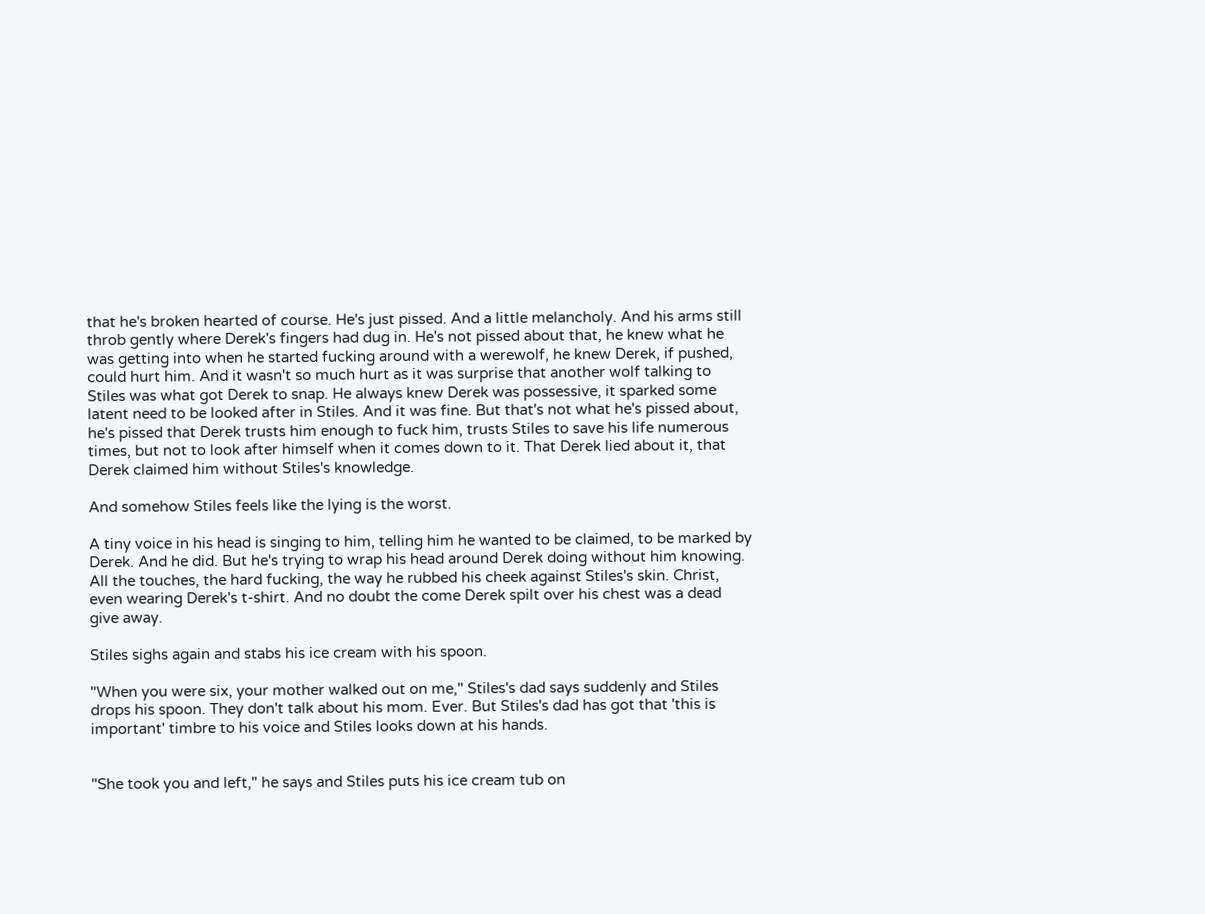that he's broken hearted of course. He's just pissed. And a little melancholy. And his arms still throb gently where Derek's fingers had dug in. He's not pissed about that, he knew what he was getting into when he started fucking around with a werewolf, he knew Derek, if pushed, could hurt him. And it wasn't so much hurt as it was surprise that another wolf talking to Stiles was what got Derek to snap. He always knew Derek was possessive, it sparked some latent need to be looked after in Stiles. And it was fine. But that's not what he's pissed about, he's pissed that Derek trusts him enough to fuck him, trusts Stiles to save his life numerous times, but not to look after himself when it comes down to it. That Derek lied about it, that Derek claimed him without Stiles's knowledge.

And somehow Stiles feels like the lying is the worst.

A tiny voice in his head is singing to him, telling him he wanted to be claimed, to be marked by Derek. And he did. But he's trying to wrap his head around Derek doing without him knowing. All the touches, the hard fucking, the way he rubbed his cheek against Stiles's skin. Christ, even wearing Derek's t-shirt. And no doubt the come Derek spilt over his chest was a dead give away.

Stiles sighs again and stabs his ice cream with his spoon.

"When you were six, your mother walked out on me," Stiles's dad says suddenly and Stiles drops his spoon. They don't talk about his mom. Ever. But Stiles's dad has got that 'this is important' timbre to his voice and Stiles looks down at his hands.


"She took you and left," he says and Stiles puts his ice cream tub on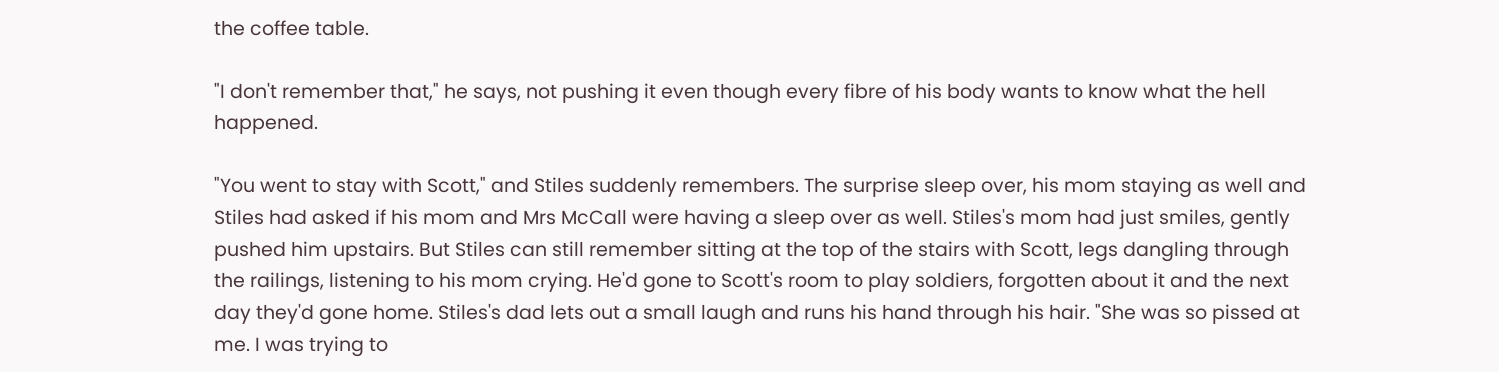the coffee table.

"I don't remember that," he says, not pushing it even though every fibre of his body wants to know what the hell happened.

"You went to stay with Scott," and Stiles suddenly remembers. The surprise sleep over, his mom staying as well and Stiles had asked if his mom and Mrs McCall were having a sleep over as well. Stiles's mom had just smiles, gently pushed him upstairs. But Stiles can still remember sitting at the top of the stairs with Scott, legs dangling through the railings, listening to his mom crying. He'd gone to Scott's room to play soldiers, forgotten about it and the next day they'd gone home. Stiles's dad lets out a small laugh and runs his hand through his hair. "She was so pissed at me. I was trying to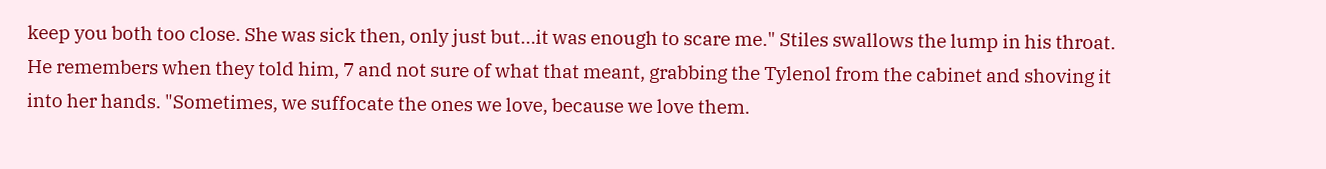keep you both too close. She was sick then, only just but…it was enough to scare me." Stiles swallows the lump in his throat. He remembers when they told him, 7 and not sure of what that meant, grabbing the Tylenol from the cabinet and shoving it into her hands. "Sometimes, we suffocate the ones we love, because we love them.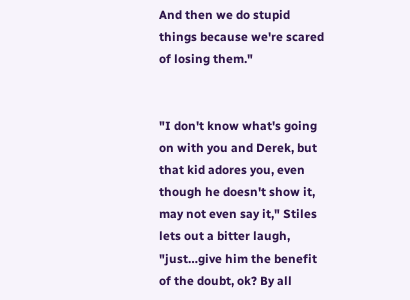And then we do stupid things because we're scared of losing them."


"I don't know what's going on with you and Derek, but that kid adores you, even though he doesn't show it, may not even say it," Stiles lets out a bitter laugh, "just…give him the benefit of the doubt, ok? By all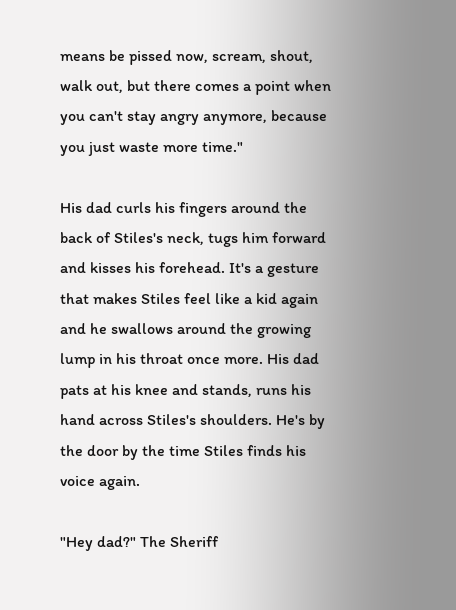means be pissed now, scream, shout, walk out, but there comes a point when you can't stay angry anymore, because you just waste more time."

His dad curls his fingers around the back of Stiles's neck, tugs him forward and kisses his forehead. It's a gesture that makes Stiles feel like a kid again and he swallows around the growing lump in his throat once more. His dad pats at his knee and stands, runs his hand across Stiles's shoulders. He's by the door by the time Stiles finds his voice again.

"Hey dad?" The Sheriff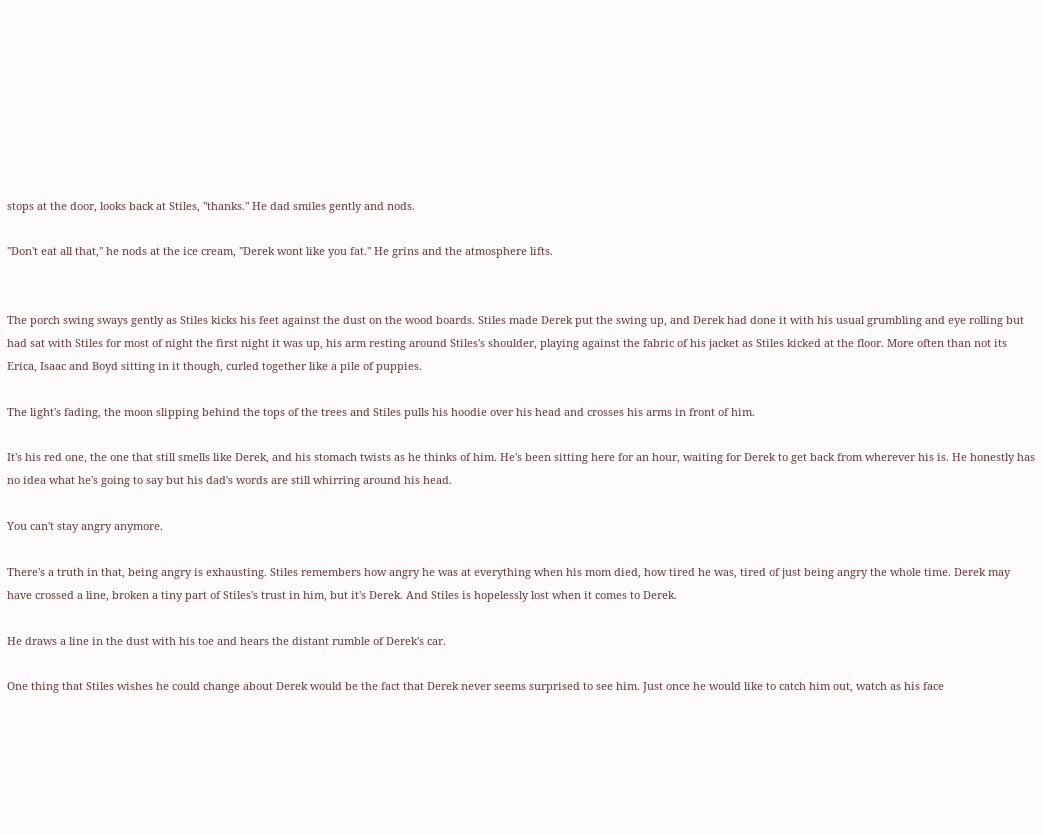stops at the door, looks back at Stiles, "thanks." He dad smiles gently and nods.

"Don't eat all that," he nods at the ice cream, "Derek wont like you fat." He grins and the atmosphere lifts.


The porch swing sways gently as Stiles kicks his feet against the dust on the wood boards. Stiles made Derek put the swing up, and Derek had done it with his usual grumbling and eye rolling but had sat with Stiles for most of night the first night it was up, his arm resting around Stiles's shoulder, playing against the fabric of his jacket as Stiles kicked at the floor. More often than not its Erica, Isaac and Boyd sitting in it though, curled together like a pile of puppies.

The light's fading, the moon slipping behind the tops of the trees and Stiles pulls his hoodie over his head and crosses his arms in front of him.

It's his red one, the one that still smells like Derek, and his stomach twists as he thinks of him. He's been sitting here for an hour, waiting for Derek to get back from wherever his is. He honestly has no idea what he's going to say but his dad's words are still whirring around his head.

You can't stay angry anymore.

There's a truth in that, being angry is exhausting. Stiles remembers how angry he was at everything when his mom died, how tired he was, tired of just being angry the whole time. Derek may have crossed a line, broken a tiny part of Stiles's trust in him, but it's Derek. And Stiles is hopelessly lost when it comes to Derek.

He draws a line in the dust with his toe and hears the distant rumble of Derek's car.

One thing that Stiles wishes he could change about Derek would be the fact that Derek never seems surprised to see him. Just once he would like to catch him out, watch as his face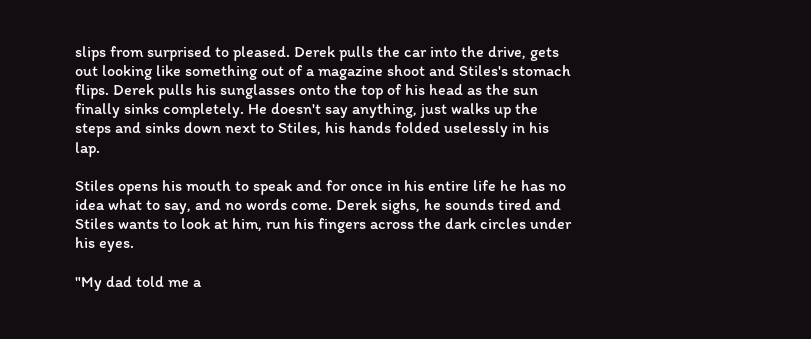slips from surprised to pleased. Derek pulls the car into the drive, gets out looking like something out of a magazine shoot and Stiles's stomach flips. Derek pulls his sunglasses onto the top of his head as the sun finally sinks completely. He doesn't say anything, just walks up the steps and sinks down next to Stiles, his hands folded uselessly in his lap.

Stiles opens his mouth to speak and for once in his entire life he has no idea what to say, and no words come. Derek sighs, he sounds tired and Stiles wants to look at him, run his fingers across the dark circles under his eyes.

"My dad told me a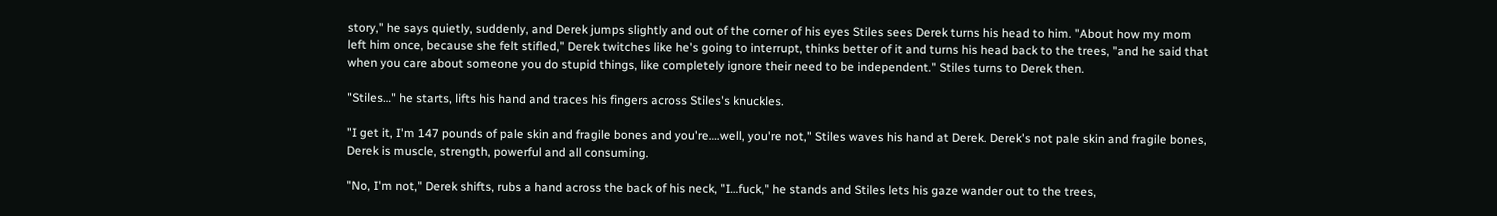story," he says quietly, suddenly, and Derek jumps slightly and out of the corner of his eyes Stiles sees Derek turns his head to him. "About how my mom left him once, because she felt stifled," Derek twitches like he's going to interrupt, thinks better of it and turns his head back to the trees, "and he said that when you care about someone you do stupid things, like completely ignore their need to be independent." Stiles turns to Derek then.

"Stiles…" he starts, lifts his hand and traces his fingers across Stiles's knuckles.

"I get it, I'm 147 pounds of pale skin and fragile bones and you're….well, you're not," Stiles waves his hand at Derek. Derek's not pale skin and fragile bones, Derek is muscle, strength, powerful and all consuming.

"No, I'm not," Derek shifts, rubs a hand across the back of his neck, "I…fuck," he stands and Stiles lets his gaze wander out to the trees,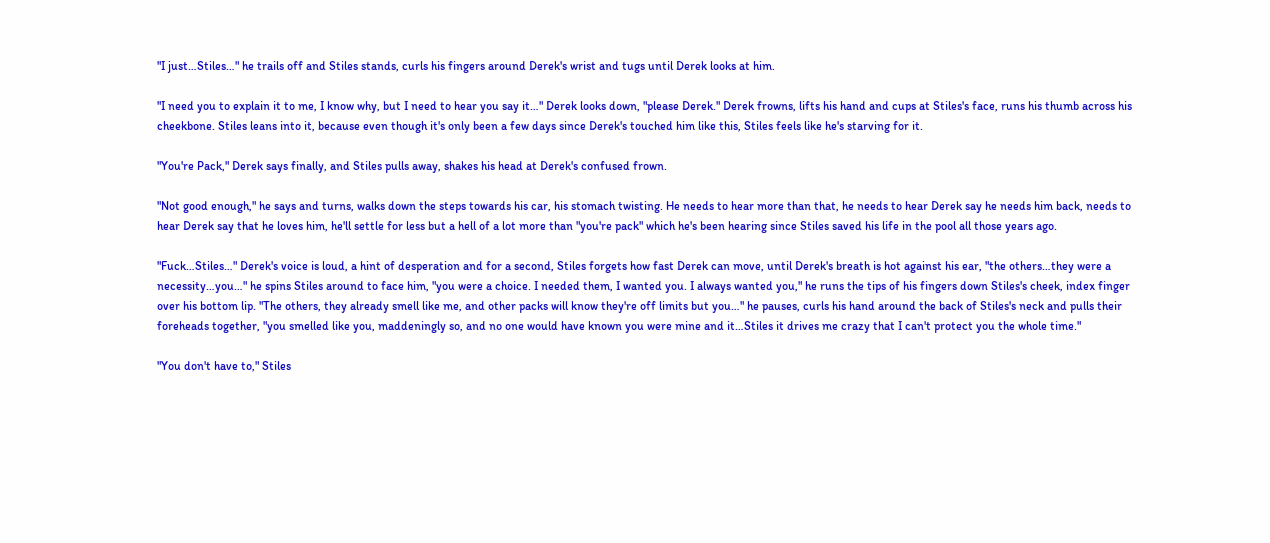"I just…Stiles…" he trails off and Stiles stands, curls his fingers around Derek's wrist and tugs until Derek looks at him.

"I need you to explain it to me, I know why, but I need to hear you say it…" Derek looks down, "please Derek." Derek frowns, lifts his hand and cups at Stiles's face, runs his thumb across his cheekbone. Stiles leans into it, because even though it's only been a few days since Derek's touched him like this, Stiles feels like he's starving for it.

"You're Pack," Derek says finally, and Stiles pulls away, shakes his head at Derek's confused frown.

"Not good enough," he says and turns, walks down the steps towards his car, his stomach twisting. He needs to hear more than that, he needs to hear Derek say he needs him back, needs to hear Derek say that he loves him, he'll settle for less but a hell of a lot more than "you're pack" which he's been hearing since Stiles saved his life in the pool all those years ago.

"Fuck…Stiles…" Derek's voice is loud, a hint of desperation and for a second, Stiles forgets how fast Derek can move, until Derek's breath is hot against his ear, "the others…they were a necessity…you…" he spins Stiles around to face him, "you were a choice. I needed them, I wanted you. I always wanted you," he runs the tips of his fingers down Stiles's cheek, index finger over his bottom lip. "The others, they already smell like me, and other packs will know they're off limits but you…" he pauses, curls his hand around the back of Stiles's neck and pulls their foreheads together, "you smelled like you, maddeningly so, and no one would have known you were mine and it…Stiles it drives me crazy that I can't protect you the whole time."

"You don't have to," Stiles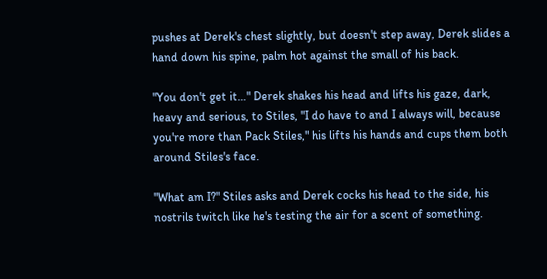pushes at Derek's chest slightly, but doesn't step away, Derek slides a hand down his spine, palm hot against the small of his back.

"You don't get it…" Derek shakes his head and lifts his gaze, dark, heavy and serious, to Stiles, "I do have to and I always will, because you're more than Pack Stiles," his lifts his hands and cups them both around Stiles's face.

"What am I?" Stiles asks and Derek cocks his head to the side, his nostrils twitch like he's testing the air for a scent of something.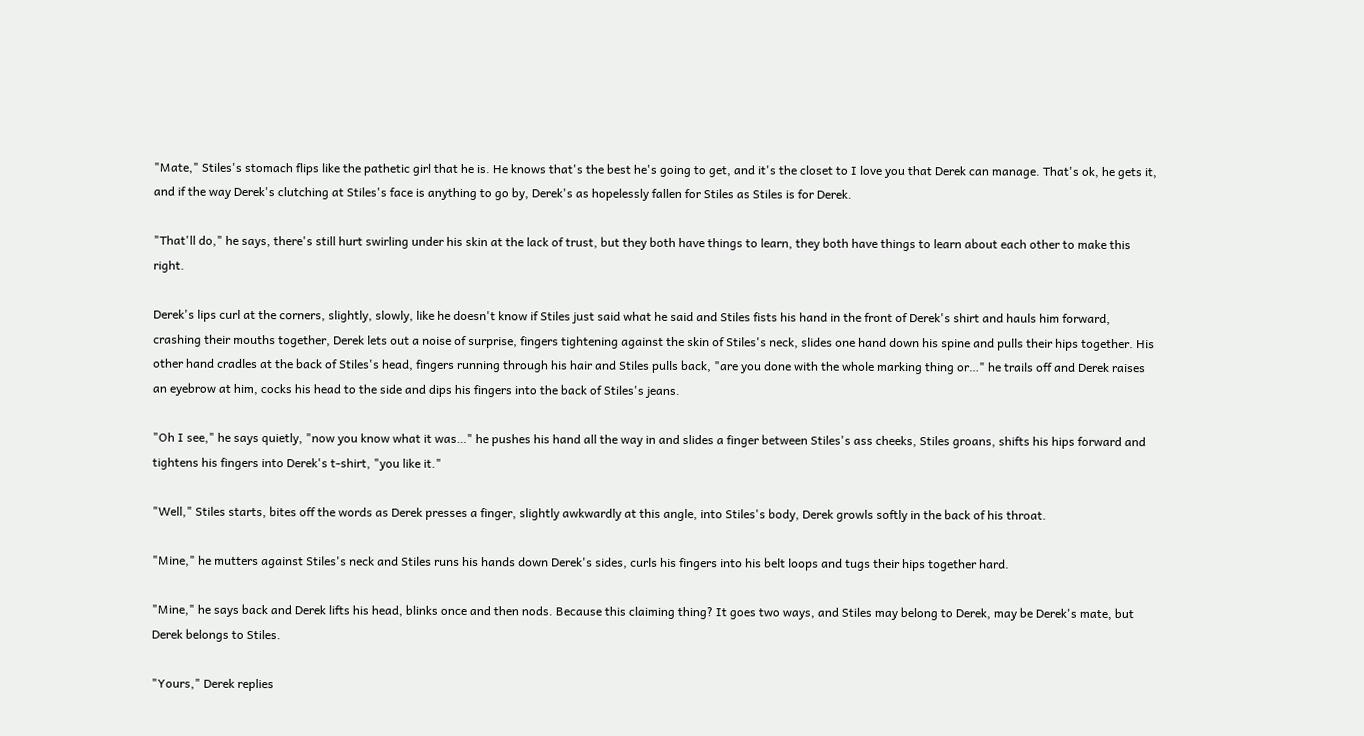"Mate," Stiles's stomach flips like the pathetic girl that he is. He knows that's the best he's going to get, and it's the closet to I love you that Derek can manage. That's ok, he gets it, and if the way Derek's clutching at Stiles's face is anything to go by, Derek's as hopelessly fallen for Stiles as Stiles is for Derek.

"That'll do," he says, there's still hurt swirling under his skin at the lack of trust, but they both have things to learn, they both have things to learn about each other to make this right.

Derek's lips curl at the corners, slightly, slowly, like he doesn't know if Stiles just said what he said and Stiles fists his hand in the front of Derek's shirt and hauls him forward, crashing their mouths together, Derek lets out a noise of surprise, fingers tightening against the skin of Stiles's neck, slides one hand down his spine and pulls their hips together. His other hand cradles at the back of Stiles's head, fingers running through his hair and Stiles pulls back, "are you done with the whole marking thing or…" he trails off and Derek raises an eyebrow at him, cocks his head to the side and dips his fingers into the back of Stiles's jeans.

"Oh I see," he says quietly, "now you know what it was…" he pushes his hand all the way in and slides a finger between Stiles's ass cheeks, Stiles groans, shifts his hips forward and tightens his fingers into Derek's t-shirt, "you like it."

"Well," Stiles starts, bites off the words as Derek presses a finger, slightly awkwardly at this angle, into Stiles's body, Derek growls softly in the back of his throat.

"Mine," he mutters against Stiles's neck and Stiles runs his hands down Derek's sides, curls his fingers into his belt loops and tugs their hips together hard.

"Mine," he says back and Derek lifts his head, blinks once and then nods. Because this claiming thing? It goes two ways, and Stiles may belong to Derek, may be Derek's mate, but Derek belongs to Stiles.

"Yours," Derek replies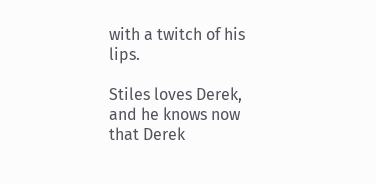with a twitch of his lips.

Stiles loves Derek, and he knows now that Derek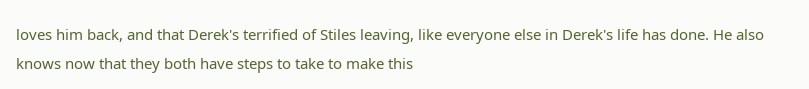loves him back, and that Derek's terrified of Stiles leaving, like everyone else in Derek's life has done. He also knows now that they both have steps to take to make this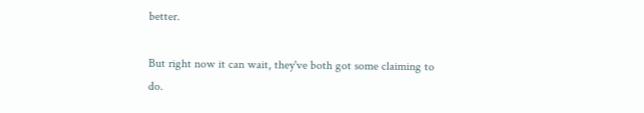better.

But right now it can wait, they've both got some claiming to do.